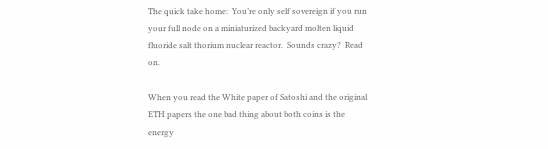The quick take home:  You’re only self sovereign if you run your full node on a miniaturized backyard molten liquid fluoride salt thorium nuclear reactor.  Sounds crazy?  Read on.

When you read the White paper of Satoshi and the original ETH papers the one bad thing about both coins is the energy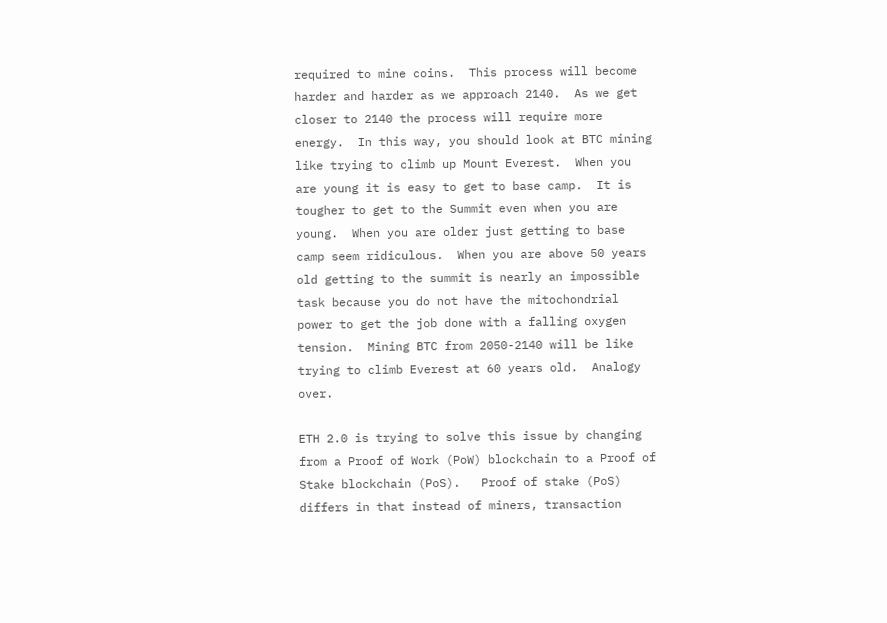required to mine coins.  This process will become harder and harder as we approach 2140.  As we get closer to 2140 the process will require more energy.  In this way, you should look at BTC mining like trying to climb up Mount Everest.  When you are young it is easy to get to base camp.  It is tougher to get to the Summit even when you are young.  When you are older just getting to base camp seem ridiculous.  When you are above 50 years old getting to the summit is nearly an impossible task because you do not have the mitochondrial power to get the job done with a falling oxygen tension.  Mining BTC from 2050-2140 will be like trying to climb Everest at 60 years old.  Analogy over.

ETH 2.0 is trying to solve this issue by changing from a Proof of Work (PoW) blockchain to a Proof of Stake blockchain (PoS).   Proof of stake (PoS) differs in that instead of miners, transaction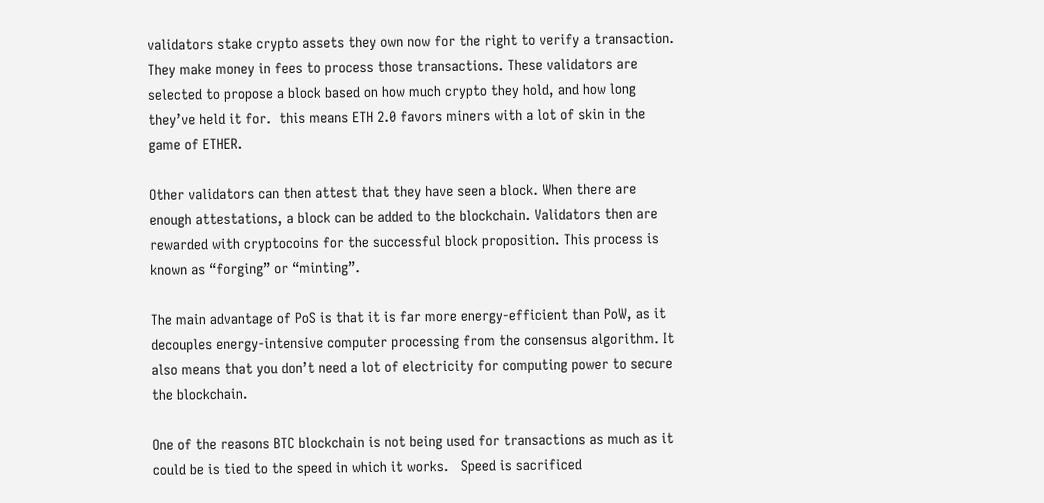validators stake crypto assets they own now for the right to verify a transaction.  They make money in fees to process those transactions. These validators are selected to propose a block based on how much crypto they hold, and how long they’ve held it for.  this means ETH 2.0 favors miners with a lot of skin in the game of ETHER.

Other validators can then attest that they have seen a block. When there are enough attestations, a block can be added to the blockchain. Validators then are rewarded with cryptocoins for the successful block proposition. This process is known as “forging” or “minting”.

The main advantage of PoS is that it is far more energy-efficient than PoW, as it decouples energy-intensive computer processing from the consensus algorithm. It also means that you don’t need a lot of electricity for computing power to secure the blockchain.

One of the reasons BTC blockchain is not being used for transactions as much as it could be is tied to the speed in which it works.   Speed is sacrificed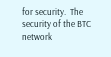for security.  The security of the BTC network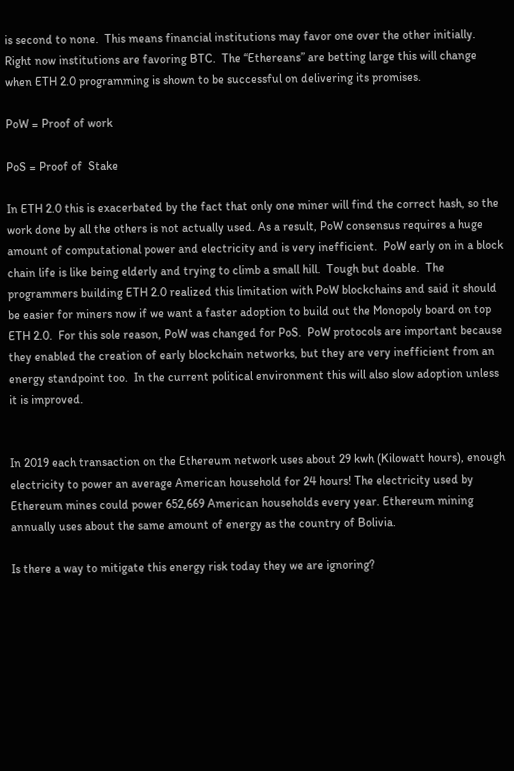is second to none.  This means financial institutions may favor one over the other initially.  Right now institutions are favoring BTC.  The “Ethereans” are betting large this will change when ETH 2.0 programming is shown to be successful on delivering its promises.

PoW = Proof of work

PoS = Proof of  Stake

In ETH 2.0 this is exacerbated by the fact that only one miner will find the correct hash, so the work done by all the others is not actually used. As a result, PoW consensus requires a huge amount of computational power and electricity and is very inefficient.  PoW early on in a block chain life is like being elderly and trying to climb a small hill.  Tough but doable.  The programmers building ETH 2.0 realized this limitation with PoW blockchains and said it should be easier for miners now if we want a faster adoption to build out the Monopoly board on top ETH 2.0.  For this sole reason, PoW was changed for PoS.  PoW protocols are important because they enabled the creation of early blockchain networks, but they are very inefficient from an energy standpoint too.  In the current political environment this will also slow adoption unless it is improved.


In 2019 each transaction on the Ethereum network uses about 29 kwh (Kilowatt hours), enough electricity to power an average American household for 24 hours! The electricity used by Ethereum mines could power 652,669 American households every year. Ethereum mining annually uses about the same amount of energy as the country of Bolivia.

Is there a way to mitigate this energy risk today they we are ignoring?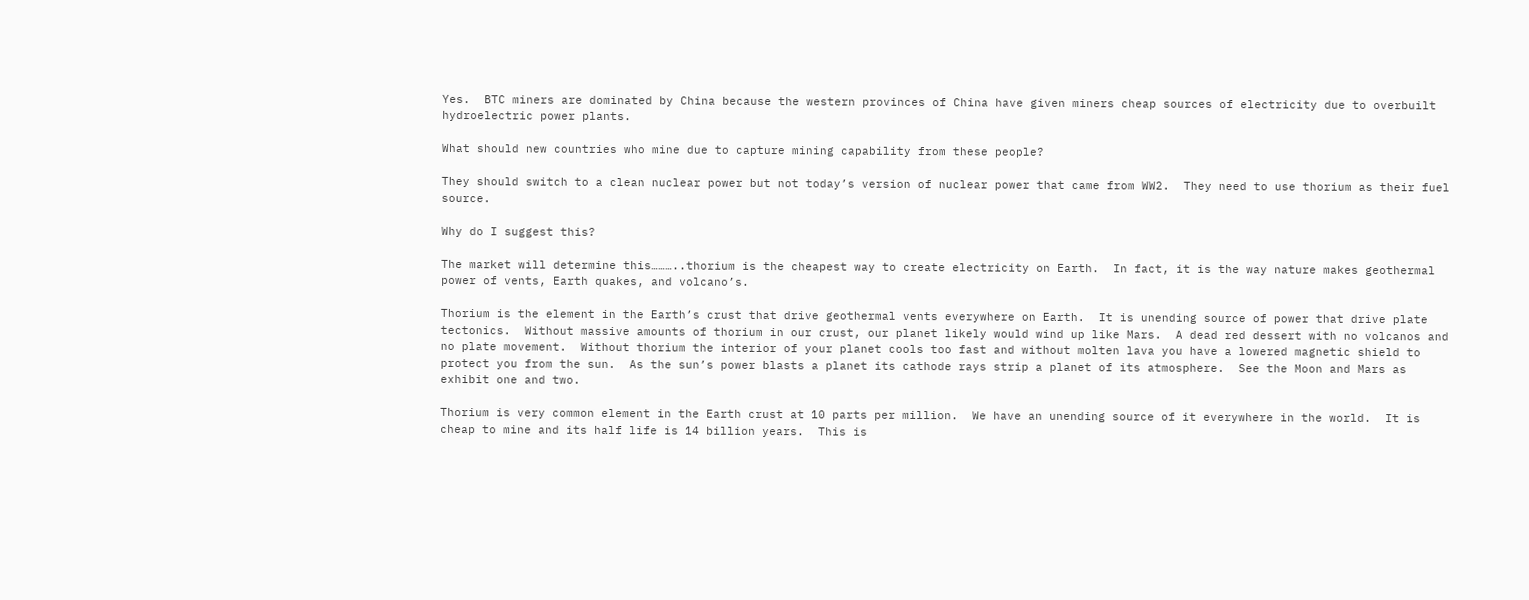Yes.  BTC miners are dominated by China because the western provinces of China have given miners cheap sources of electricity due to overbuilt hydroelectric power plants.

What should new countries who mine due to capture mining capability from these people?

They should switch to a clean nuclear power but not today’s version of nuclear power that came from WW2.  They need to use thorium as their fuel source.

Why do I suggest this?

The market will determine this………..thorium is the cheapest way to create electricity on Earth.  In fact, it is the way nature makes geothermal power of vents, Earth quakes, and volcano’s.

Thorium is the element in the Earth’s crust that drive geothermal vents everywhere on Earth.  It is unending source of power that drive plate tectonics.  Without massive amounts of thorium in our crust, our planet likely would wind up like Mars.  A dead red dessert with no volcanos and no plate movement.  Without thorium the interior of your planet cools too fast and without molten lava you have a lowered magnetic shield to protect you from the sun.  As the sun’s power blasts a planet its cathode rays strip a planet of its atmosphere.  See the Moon and Mars as exhibit one and two.

Thorium is very common element in the Earth crust at 10 parts per million.  We have an unending source of it everywhere in the world.  It is cheap to mine and its half life is 14 billion years.  This is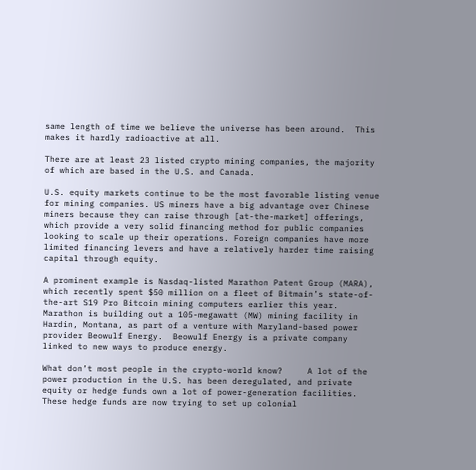same length of time we believe the universe has been around.  This makes it hardly radioactive at all.

There are at least 23 listed crypto mining companies, the majority of which are based in the U.S. and Canada.

U.S. equity markets continue to be the most favorable listing venue for mining companies. US miners have a big advantage over Chinese miners because they can raise through [at-the-market] offerings, which provide a very solid financing method for public companies looking to scale up their operations. Foreign companies have more limited financing levers and have a relatively harder time raising capital through equity.

A prominent example is Nasdaq-listed Marathon Patent Group (MARA), which recently spent $50 million on a fleet of Bitmain’s state-of-the-art S19 Pro Bitcoin mining computers earlier this year. Marathon is building out a 105-megawatt (MW) mining facility in Hardin, Montana, as part of a venture with Maryland-based power provider Beowulf Energy.  Beowulf Energy is a private company linked to new ways to produce energy.

What don’t most people in the crypto-world know?     A lot of the power production in the U.S. has been deregulated, and private equity or hedge funds own a lot of power-generation facilities.  These hedge funds are now trying to set up colonial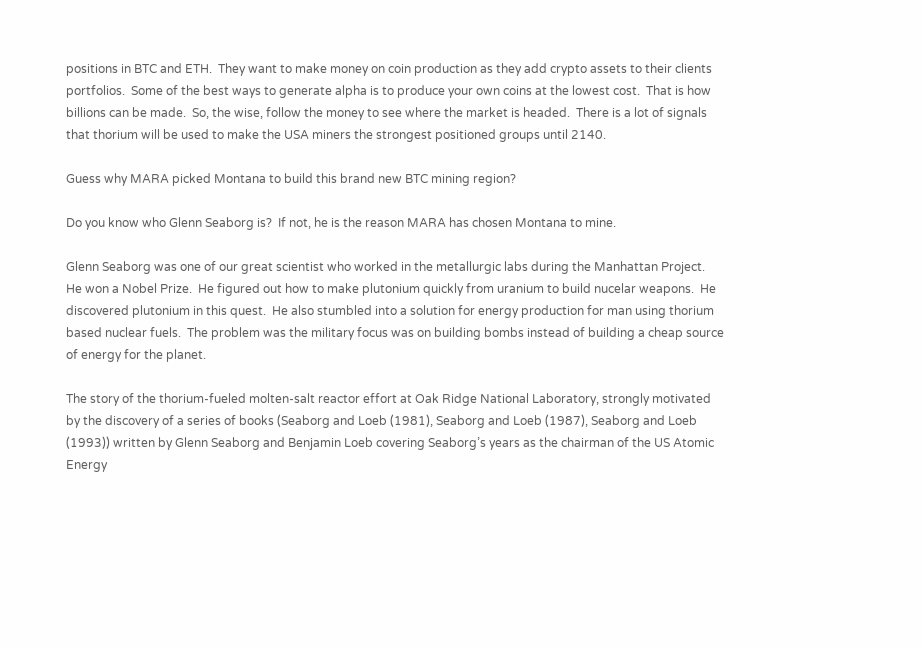positions in BTC and ETH.  They want to make money on coin production as they add crypto assets to their clients portfolios.  Some of the best ways to generate alpha is to produce your own coins at the lowest cost.  That is how billions can be made.  So, the wise, follow the money to see where the market is headed.  There is a lot of signals that thorium will be used to make the USA miners the strongest positioned groups until 2140.

Guess why MARA picked Montana to build this brand new BTC mining region?

Do you know who Glenn Seaborg is?  If not, he is the reason MARA has chosen Montana to mine.

Glenn Seaborg was one of our great scientist who worked in the metallurgic labs during the Manhattan Project.  He won a Nobel Prize.  He figured out how to make plutonium quickly from uranium to build nucelar weapons.  He discovered plutonium in this quest.  He also stumbled into a solution for energy production for man using thorium based nuclear fuels.  The problem was the military focus was on building bombs instead of building a cheap source of energy for the planet.

The story of the thorium-fueled molten-salt reactor effort at Oak Ridge National Laboratory, strongly motivated by the discovery of a series of books (Seaborg and Loeb (1981), Seaborg and Loeb (1987), Seaborg and Loeb (1993)) written by Glenn Seaborg and Benjamin Loeb covering Seaborg’s years as the chairman of the US Atomic Energy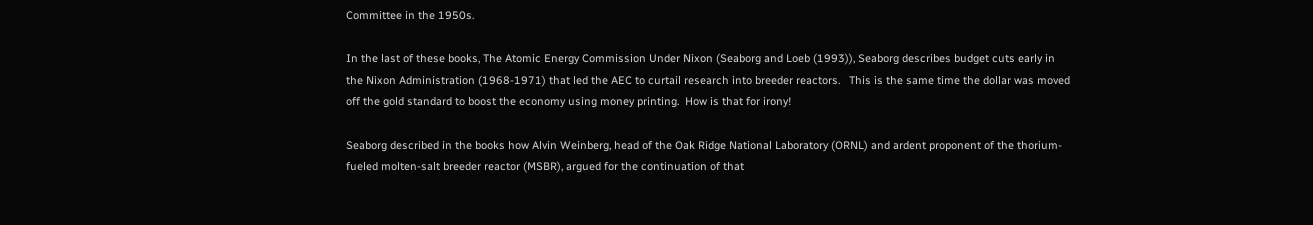Committee in the 1950s.

In the last of these books, The Atomic Energy Commission Under Nixon (Seaborg and Loeb (1993)), Seaborg describes budget cuts early in the Nixon Administration (1968-1971) that led the AEC to curtail research into breeder reactors.   This is the same time the dollar was moved off the gold standard to boost the economy using money printing.  How is that for irony!

Seaborg described in the books how Alvin Weinberg, head of the Oak Ridge National Laboratory (ORNL) and ardent proponent of the thorium- fueled molten-salt breeder reactor (MSBR), argued for the continuation of that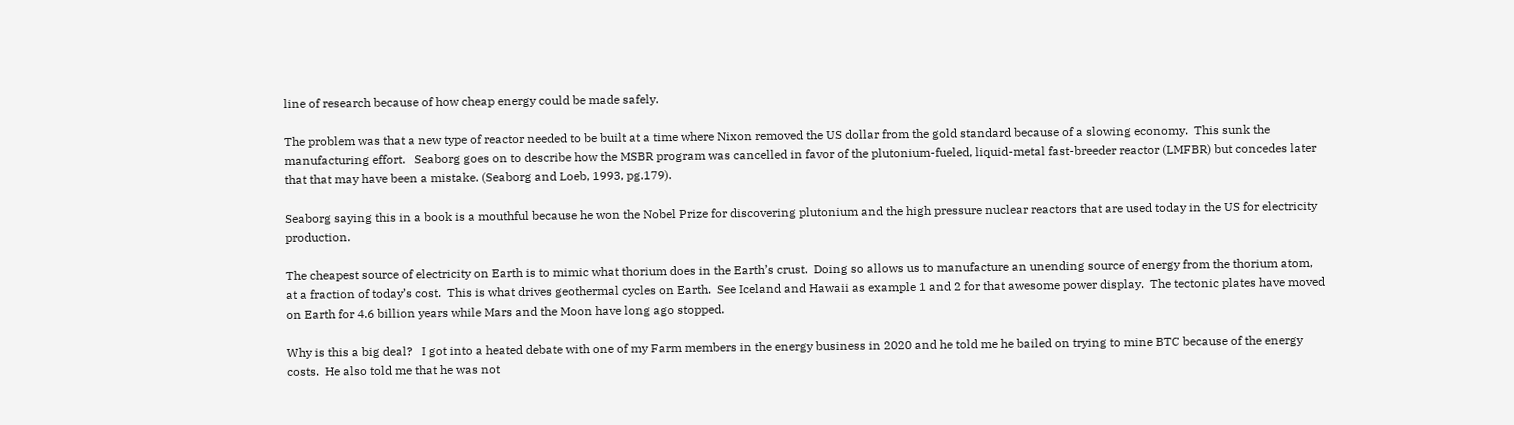line of research because of how cheap energy could be made safely.

The problem was that a new type of reactor needed to be built at a time where Nixon removed the US dollar from the gold standard because of a slowing economy.  This sunk the manufacturing effort.   Seaborg goes on to describe how the MSBR program was cancelled in favor of the plutonium-fueled, liquid-metal fast-breeder reactor (LMFBR) but concedes later that that may have been a mistake. (Seaborg and Loeb, 1993, pg.179).

Seaborg saying this in a book is a mouthful because he won the Nobel Prize for discovering plutonium and the high pressure nuclear reactors that are used today in the US for electricity production.

The cheapest source of electricity on Earth is to mimic what thorium does in the Earth’s crust.  Doing so allows us to manufacture an unending source of energy from the thorium atom, at a fraction of today’s cost.  This is what drives geothermal cycles on Earth.  See Iceland and Hawaii as example 1 and 2 for that awesome power display.  The tectonic plates have moved on Earth for 4.6 billion years while Mars and the Moon have long ago stopped.

Why is this a big deal?   I got into a heated debate with one of my Farm members in the energy business in 2020 and he told me he bailed on trying to mine BTC because of the energy costs.  He also told me that he was not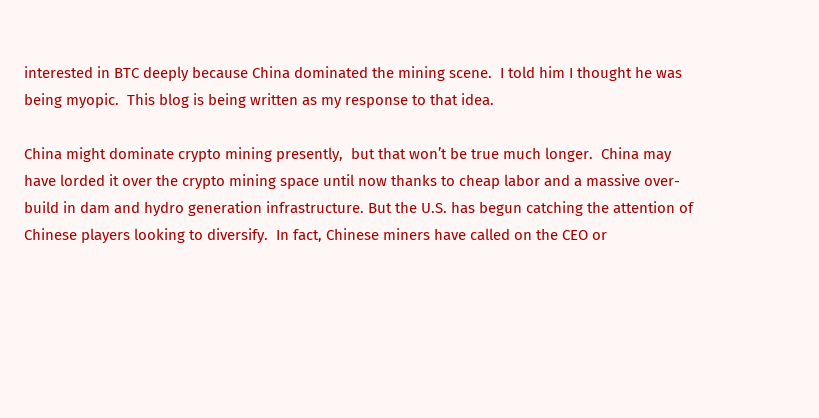interested in BTC deeply because China dominated the mining scene.  I told him I thought he was being myopic.  This blog is being written as my response to that idea.

China might dominate crypto mining presently,  but that won’t be true much longer.  China may have lorded it over the crypto mining space until now thanks to cheap labor and a massive over-build in dam and hydro generation infrastructure. But the U.S. has begun catching the attention of Chinese players looking to diversify.  In fact, Chinese miners have called on the CEO or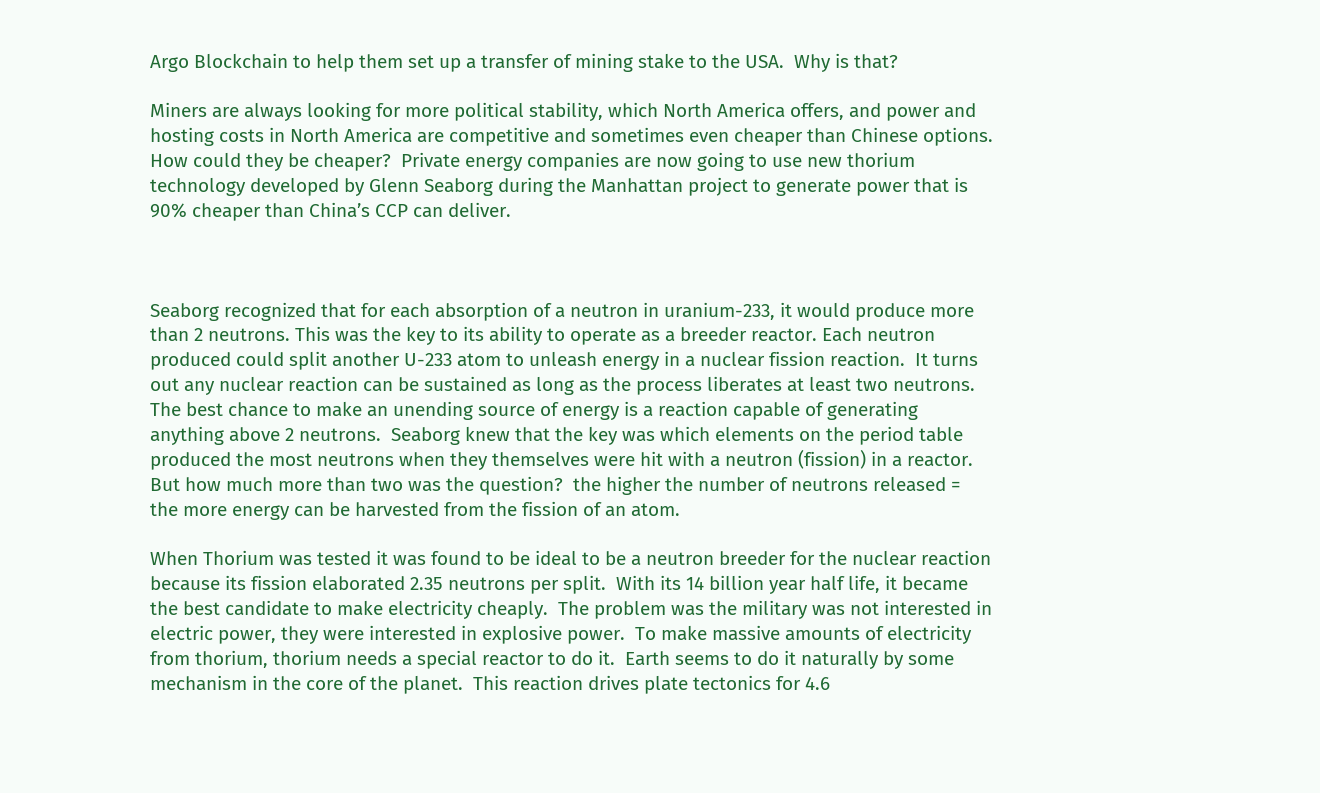Argo Blockchain to help them set up a transfer of mining stake to the USA.  Why is that?

Miners are always looking for more political stability, which North America offers, and power and hosting costs in North America are competitive and sometimes even cheaper than Chinese options.  How could they be cheaper?  Private energy companies are now going to use new thorium technology developed by Glenn Seaborg during the Manhattan project to generate power that is 90% cheaper than China’s CCP can deliver.



Seaborg recognized that for each absorption of a neutron in uranium-233, it would produce more than 2 neutrons. This was the key to its ability to operate as a breeder reactor. Each neutron produced could split another U-233 atom to unleash energy in a nuclear fission reaction.  It turns out any nuclear reaction can be sustained as long as the process liberates at least two neutrons.  The best chance to make an unending source of energy is a reaction capable of generating anything above 2 neutrons.  Seaborg knew that the key was which elements on the period table produced the most neutrons when they themselves were hit with a neutron (fission) in a reactor.  But how much more than two was the question?  the higher the number of neutrons released = the more energy can be harvested from the fission of an atom.

When Thorium was tested it was found to be ideal to be a neutron breeder for the nuclear reaction because its fission elaborated 2.35 neutrons per split.  With its 14 billion year half life, it became the best candidate to make electricity cheaply.  The problem was the military was not interested in electric power, they were interested in explosive power.  To make massive amounts of electricity from thorium, thorium needs a special reactor to do it.  Earth seems to do it naturally by some mechanism in the core of the planet.  This reaction drives plate tectonics for 4.6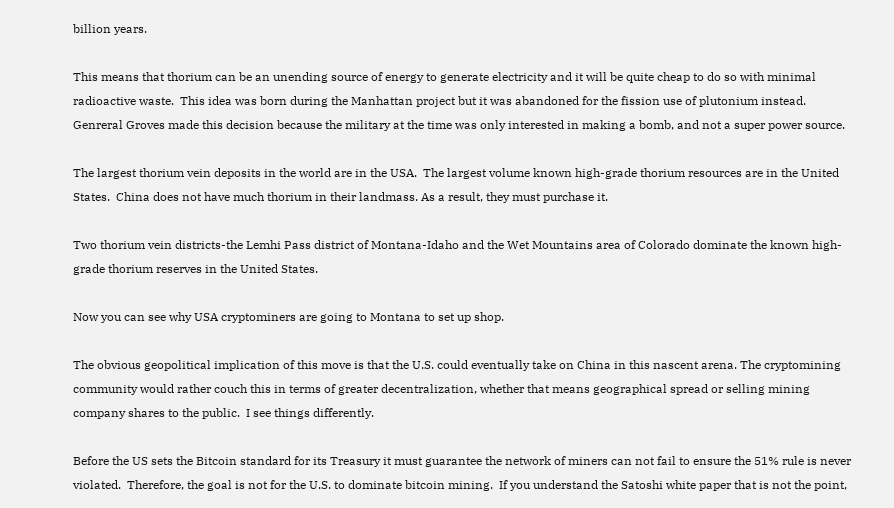billion years.

This means that thorium can be an unending source of energy to generate electricity and it will be quite cheap to do so with minimal radioactive waste.  This idea was born during the Manhattan project but it was abandoned for the fission use of plutonium instead.  Genreral Groves made this decision because the military at the time was only interested in making a bomb, and not a super power source.

The largest thorium vein deposits in the world are in the USA.  The largest volume known high-grade thorium resources are in the United States.  China does not have much thorium in their landmass. As a result, they must purchase it.

Two thorium vein districts-the Lemhi Pass district of Montana-Idaho and the Wet Mountains area of Colorado dominate the known high-grade thorium reserves in the United States.

Now you can see why USA cryptominers are going to Montana to set up shop.

The obvious geopolitical implication of this move is that the U.S. could eventually take on China in this nascent arena. The cryptomining community would rather couch this in terms of greater decentralization, whether that means geographical spread or selling mining company shares to the public.  I see things differently.

Before the US sets the Bitcoin standard for its Treasury it must guarantee the network of miners can not fail to ensure the 51% rule is never violated.  Therefore, the goal is not for the U.S. to dominate bitcoin mining.  If you understand the Satoshi white paper that is not the point,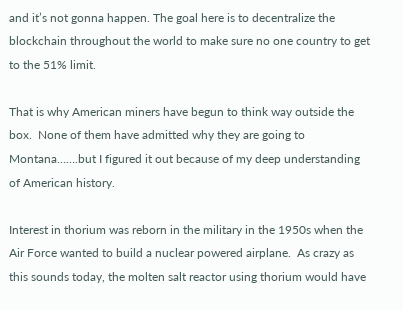and it’s not gonna happen. The goal here is to decentralize the blockchain throughout the world to make sure no one country to get to the 51% limit.

That is why American miners have begun to think way outside the box.  None of them have admitted why they are going to Montana…….but I figured it out because of my deep understanding of American history.

Interest in thorium was reborn in the military in the 1950s when the Air Force wanted to build a nuclear powered airplane.  As crazy as this sounds today, the molten salt reactor using thorium would have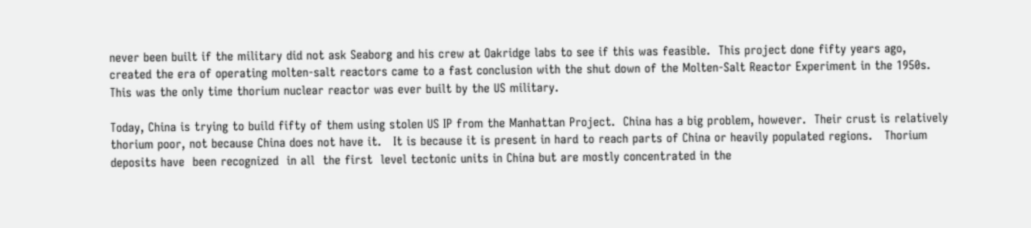never been built if the military did not ask Seaborg and his crew at Oakridge labs to see if this was feasible.  This project done fifty years ago, created the era of operating molten-salt reactors came to a fast conclusion with the shut down of the Molten-Salt Reactor Experiment in the 1950s.  This was the only time thorium nuclear reactor was ever built by the US military.

Today, China is trying to build fifty of them using stolen US IP from the Manhattan Project.  China has a big problem, however.  Their crust is relatively thorium poor, not because China does not have it.   It is because it is present in hard to reach parts of China or heavily populated regions.   Thorium  deposits have  been recognized  in all  the first  level tectonic units in China but are mostly concentrated in the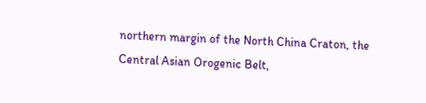northern margin of the North China Craton, the Central Asian Orogenic Belt,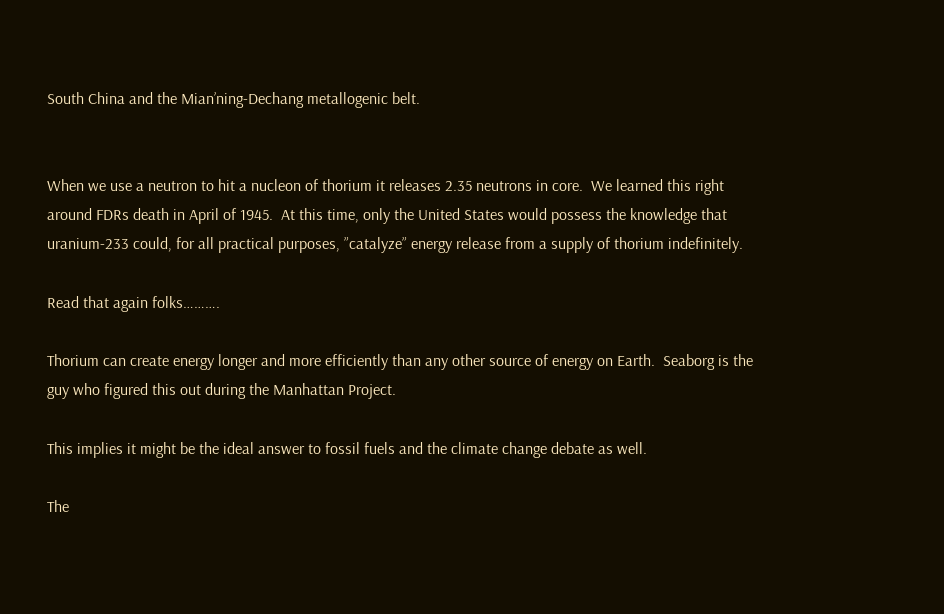South China and the Mian’ning-Dechang metallogenic belt.


When we use a neutron to hit a nucleon of thorium it releases 2.35 neutrons in core.  We learned this right around FDRs death in April of 1945.  At this time, only the United States would possess the knowledge that uranium-233 could, for all practical purposes, ”catalyze” energy release from a supply of thorium indefinitely.

Read that again folks……….

Thorium can create energy longer and more efficiently than any other source of energy on Earth.  Seaborg is the guy who figured this out during the Manhattan Project.

This implies it might be the ideal answer to fossil fuels and the climate change debate as well.

The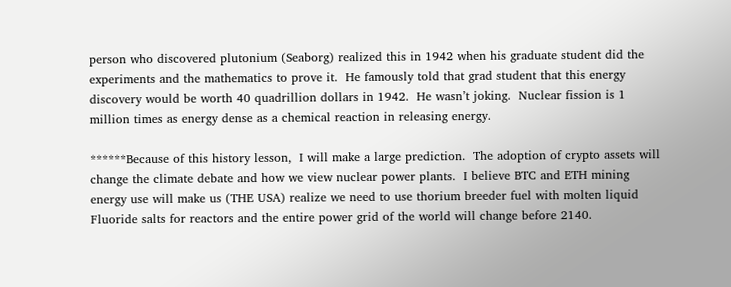person who discovered plutonium (Seaborg) realized this in 1942 when his graduate student did the experiments and the mathematics to prove it.  He famously told that grad student that this energy discovery would be worth 40 quadrillion dollars in 1942.  He wasn’t joking.  Nuclear fission is 1 million times as energy dense as a chemical reaction in releasing energy.

******Because of this history lesson,  I will make a large prediction.  The adoption of crypto assets will change the climate debate and how we view nuclear power plants.  I believe BTC and ETH mining energy use will make us (THE USA) realize we need to use thorium breeder fuel with molten liquid Fluoride salts for reactors and the entire power grid of the world will change before 2140.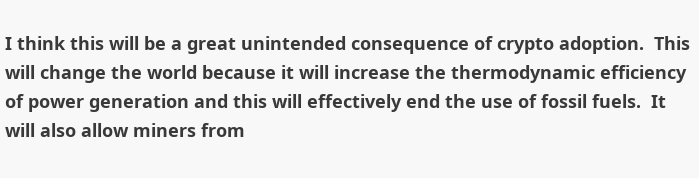I think this will be a great unintended consequence of crypto adoption.  This will change the world because it will increase the thermodynamic efficiency of power generation and this will effectively end the use of fossil fuels.  It will also allow miners from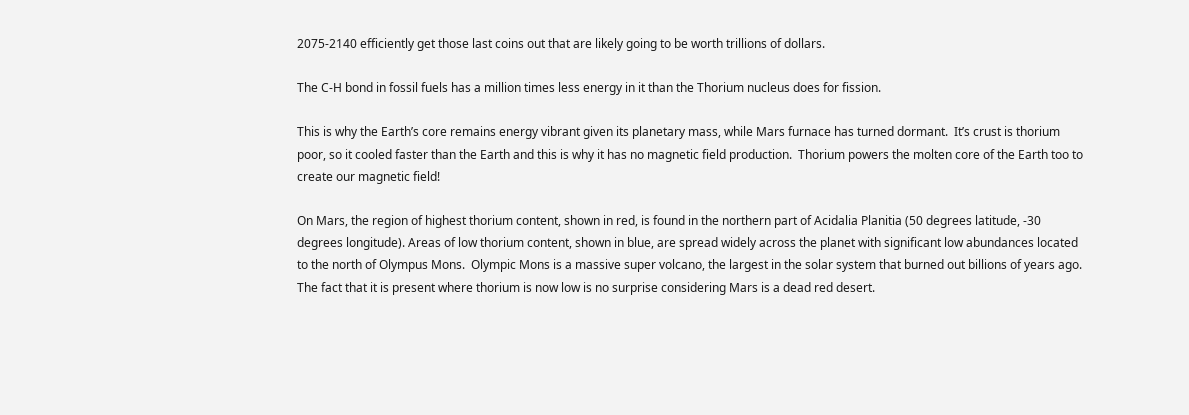2075-2140 efficiently get those last coins out that are likely going to be worth trillions of dollars.

The C-H bond in fossil fuels has a million times less energy in it than the Thorium nucleus does for fission.

This is why the Earth’s core remains energy vibrant given its planetary mass, while Mars furnace has turned dormant.  It’s crust is thorium poor, so it cooled faster than the Earth and this is why it has no magnetic field production.  Thorium powers the molten core of the Earth too to create our magnetic field!

On Mars, the region of highest thorium content, shown in red, is found in the northern part of Acidalia Planitia (50 degrees latitude, -30 degrees longitude). Areas of low thorium content, shown in blue, are spread widely across the planet with significant low abundances located to the north of Olympus Mons.  Olympic Mons is a massive super volcano, the largest in the solar system that burned out billions of years ago.  The fact that it is present where thorium is now low is no surprise considering Mars is a dead red desert.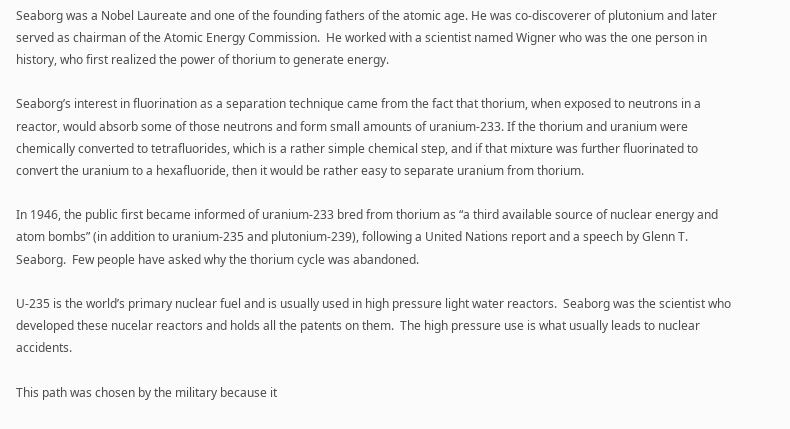Seaborg was a Nobel Laureate and one of the founding fathers of the atomic age. He was co-discoverer of plutonium and later served as chairman of the Atomic Energy Commission.  He worked with a scientist named Wigner who was the one person in history, who first realized the power of thorium to generate energy.

Seaborg’s interest in fluorination as a separation technique came from the fact that thorium, when exposed to neutrons in a reactor, would absorb some of those neutrons and form small amounts of uranium-233. If the thorium and uranium were chemically converted to tetrafluorides, which is a rather simple chemical step, and if that mixture was further fluorinated to convert the uranium to a hexafluoride, then it would be rather easy to separate uranium from thorium.

In 1946, the public first became informed of uranium-233 bred from thorium as “a third available source of nuclear energy and atom bombs” (in addition to uranium-235 and plutonium-239), following a United Nations report and a speech by Glenn T. Seaborg.  Few people have asked why the thorium cycle was abandoned.

U-235 is the world’s primary nuclear fuel and is usually used in high pressure light water reactors.  Seaborg was the scientist who developed these nucelar reactors and holds all the patents on them.  The high pressure use is what usually leads to nuclear accidents.

This path was chosen by the military because it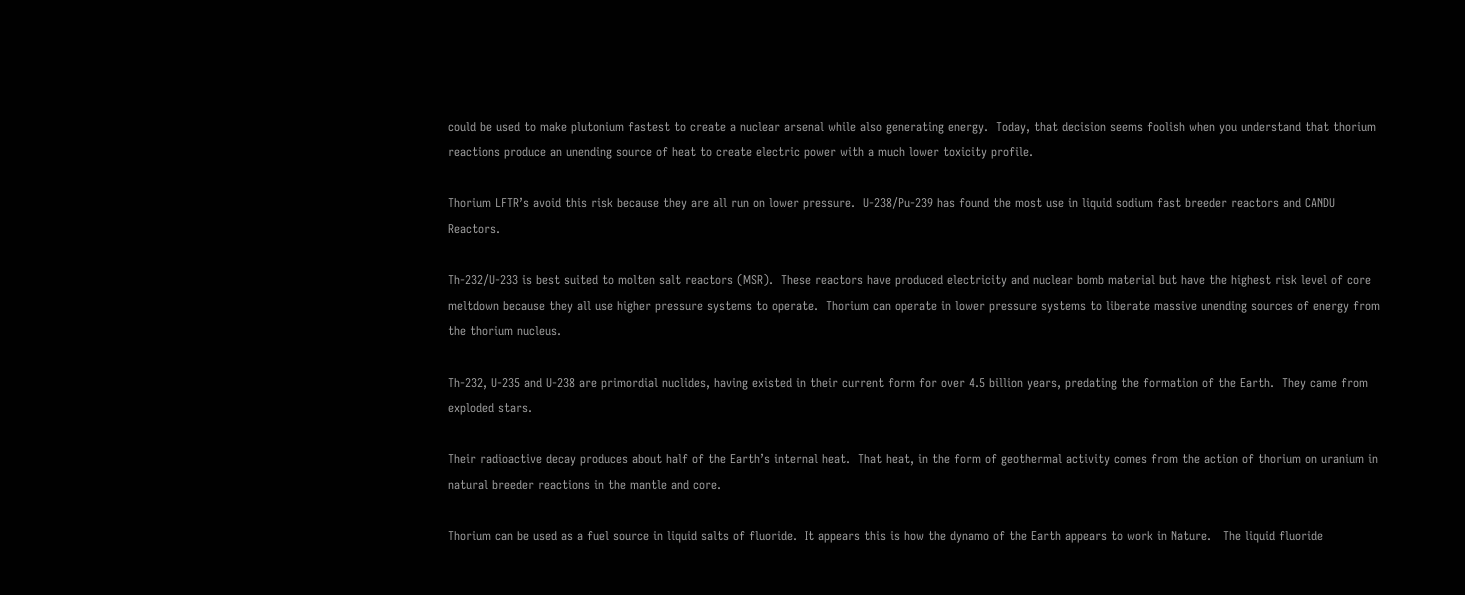could be used to make plutonium fastest to create a nuclear arsenal while also generating energy.  Today, that decision seems foolish when you understand that thorium reactions produce an unending source of heat to create electric power with a much lower toxicity profile.

Thorium LFTR’s avoid this risk because they are all run on lower pressure.  U-238/Pu-239 has found the most use in liquid sodium fast breeder reactors and CANDU Reactors.

Th-232/U-233 is best suited to molten salt reactors (MSR).  These reactors have produced electricity and nuclear bomb material but have the highest risk level of core meltdown because they all use higher pressure systems to operate.  Thorium can operate in lower pressure systems to liberate massive unending sources of energy from the thorium nucleus.

Th-232, U-235 and U-238 are primordial nuclides, having existed in their current form for over 4.5 billion years, predating the formation of the Earth.  They came from exploded stars.

Their radioactive decay produces about half of the Earth’s internal heat.  That heat, in the form of geothermal activity comes from the action of thorium on uranium in natural breeder reactions in the mantle and core.

Thorium can be used as a fuel source in liquid salts of fluoride.  It appears this is how the dynamo of the Earth appears to work in Nature.   The liquid fluoride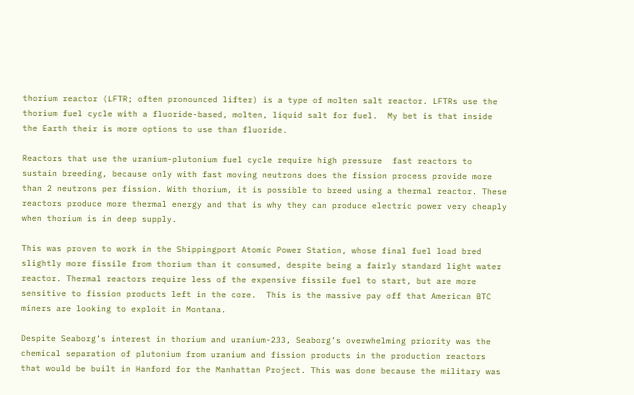thorium reactor (LFTR; often pronounced lifter) is a type of molten salt reactor. LFTRs use the thorium fuel cycle with a fluoride-based, molten, liquid salt for fuel.  My bet is that inside the Earth their is more options to use than fluoride.

Reactors that use the uranium-plutonium fuel cycle require high pressure  fast reactors to sustain breeding, because only with fast moving neutrons does the fission process provide more than 2 neutrons per fission. With thorium, it is possible to breed using a thermal reactor. These reactors produce more thermal energy and that is why they can produce electric power very cheaply when thorium is in deep supply.

This was proven to work in the Shippingport Atomic Power Station, whose final fuel load bred slightly more fissile from thorium than it consumed, despite being a fairly standard light water reactor. Thermal reactors require less of the expensive fissile fuel to start, but are more sensitive to fission products left in the core.  This is the massive pay off that American BTC miners are looking to exploit in Montana.

Despite Seaborg’s interest in thorium and uranium-233, Seaborg’s overwhelming priority was the chemical separation of plutonium from uranium and fission products in the production reactors that would be built in Hanford for the Manhattan Project. This was done because the military was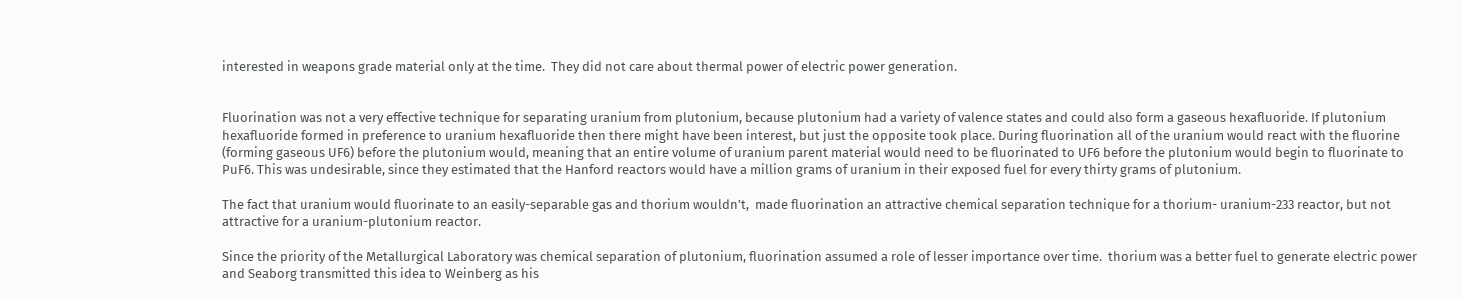interested in weapons grade material only at the time.  They did not care about thermal power of electric power generation.


Fluorination was not a very effective technique for separating uranium from plutonium, because plutonium had a variety of valence states and could also form a gaseous hexafluoride. If plutonium hexafluoride formed in preference to uranium hexafluoride then there might have been interest, but just the opposite took place. During fluorination all of the uranium would react with the fluorine (forming gaseous UF6) before the plutonium would, meaning that an entire volume of uranium parent material would need to be fluorinated to UF6 before the plutonium would begin to fluorinate to PuF6. This was undesirable, since they estimated that the Hanford reactors would have a million grams of uranium in their exposed fuel for every thirty grams of plutonium.

The fact that uranium would fluorinate to an easily-separable gas and thorium wouldn’t,  made fluorination an attractive chemical separation technique for a thorium- uranium-233 reactor, but not attractive for a uranium-plutonium reactor.

Since the priority of the Metallurgical Laboratory was chemical separation of plutonium, fluorination assumed a role of lesser importance over time.  thorium was a better fuel to generate electric power and Seaborg transmitted this idea to Weinberg as his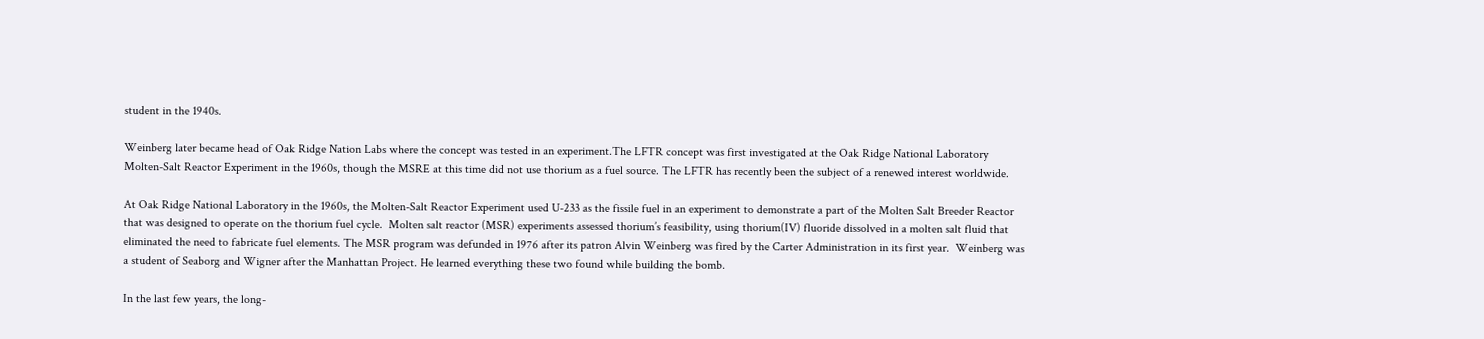student in the 1940s.

Weinberg later became head of Oak Ridge Nation Labs where the concept was tested in an experiment.The LFTR concept was first investigated at the Oak Ridge National Laboratory Molten-Salt Reactor Experiment in the 1960s, though the MSRE at this time did not use thorium as a fuel source. The LFTR has recently been the subject of a renewed interest worldwide.

At Oak Ridge National Laboratory in the 1960s, the Molten-Salt Reactor Experiment used U-233 as the fissile fuel in an experiment to demonstrate a part of the Molten Salt Breeder Reactor that was designed to operate on the thorium fuel cycle.  Molten salt reactor (MSR) experiments assessed thorium’s feasibility, using thorium(IV) fluoride dissolved in a molten salt fluid that eliminated the need to fabricate fuel elements. The MSR program was defunded in 1976 after its patron Alvin Weinberg was fired by the Carter Administration in its first year.  Weinberg was a student of Seaborg and Wigner after the Manhattan Project. He learned everything these two found while building the bomb.

In the last few years, the long-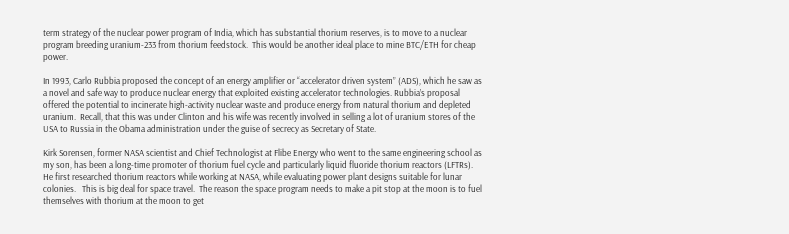term strategy of the nuclear power program of India, which has substantial thorium reserves, is to move to a nuclear program breeding uranium-233 from thorium feedstock.  This would be another ideal place to mine BTC/ETH for cheap power.

In 1993, Carlo Rubbia proposed the concept of an energy amplifier or “accelerator driven system” (ADS), which he saw as a novel and safe way to produce nuclear energy that exploited existing accelerator technologies. Rubbia’s proposal offered the potential to incinerate high-activity nuclear waste and produce energy from natural thorium and depleted uranium.  Recall, that this was under Clinton and his wife was recently involved in selling a lot of uranium stores of the USA to Russia in the Obama administration under the guise of secrecy as Secretary of State.

Kirk Sorensen, former NASA scientist and Chief Technologist at Flibe Energy who went to the same engineering school as my son, has been a long-time promoter of thorium fuel cycle and particularly liquid fluoride thorium reactors (LFTRs). He first researched thorium reactors while working at NASA, while evaluating power plant designs suitable for lunar colonies.   This is big deal for space travel.  The reason the space program needs to make a pit stop at the moon is to fuel themselves with thorium at the moon to get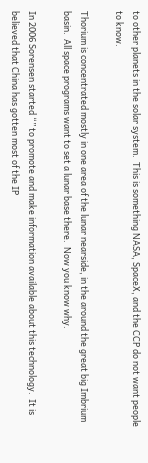to other planets in the solar system.  This is something NASA, SpaceX, and the CCP do not want people to know.

Thorium is concentrated mostly in one area of the lunar nearside, in the around the great big Imbrium basin.  All space programs want to set a lunar base there.  Now you know why.

In 2006 Sorensen started “” to promote and make information available about this technology.  It is believed that China has gotten most of the IP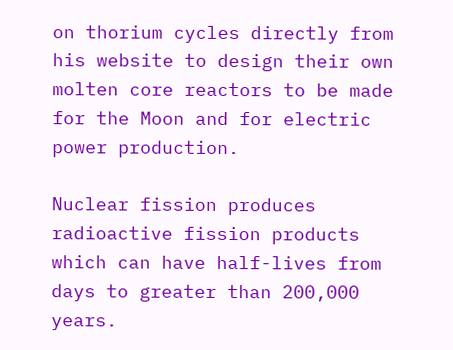on thorium cycles directly from his website to design their own molten core reactors to be made for the Moon and for electric power production.

Nuclear fission produces radioactive fission products which can have half-lives from days to greater than 200,000 years.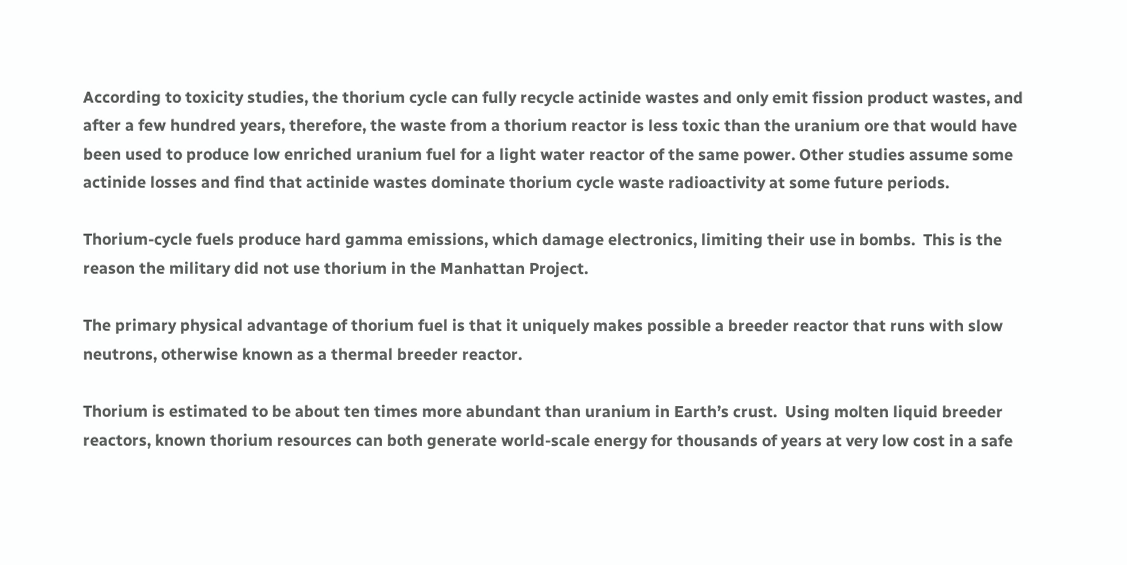According to toxicity studies, the thorium cycle can fully recycle actinide wastes and only emit fission product wastes, and after a few hundred years, therefore, the waste from a thorium reactor is less toxic than the uranium ore that would have been used to produce low enriched uranium fuel for a light water reactor of the same power. Other studies assume some actinide losses and find that actinide wastes dominate thorium cycle waste radioactivity at some future periods.

Thorium-cycle fuels produce hard gamma emissions, which damage electronics, limiting their use in bombs.  This is the reason the military did not use thorium in the Manhattan Project.

The primary physical advantage of thorium fuel is that it uniquely makes possible a breeder reactor that runs with slow neutrons, otherwise known as a thermal breeder reactor.

Thorium is estimated to be about ten times more abundant than uranium in Earth’s crust.  Using molten liquid breeder reactors, known thorium resources can both generate world-scale energy for thousands of years at very low cost in a safe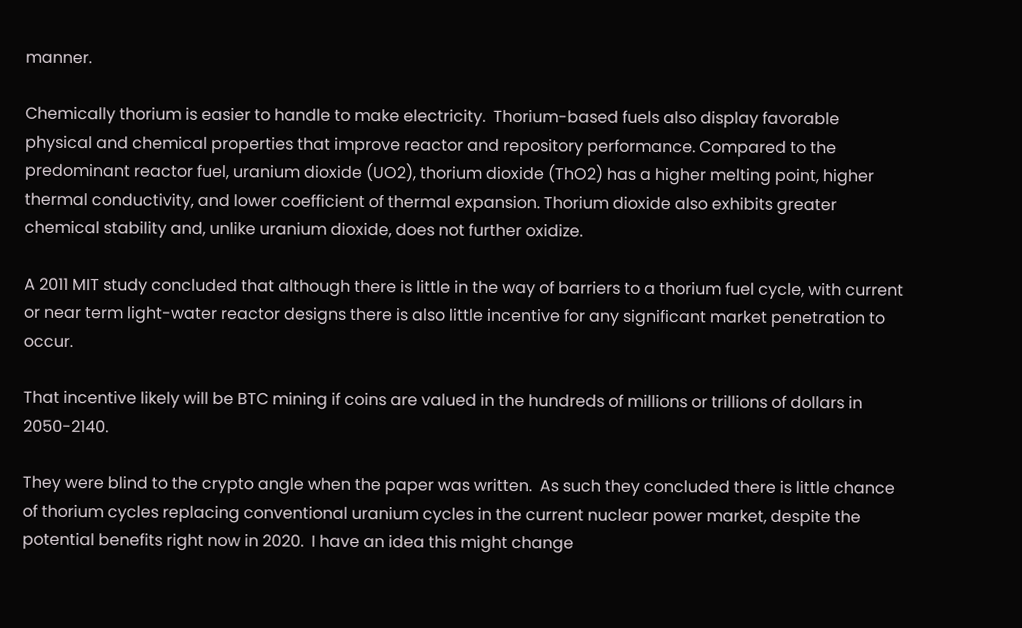manner.

Chemically thorium is easier to handle to make electricity.  Thorium-based fuels also display favorable physical and chemical properties that improve reactor and repository performance. Compared to the predominant reactor fuel, uranium dioxide (UO2), thorium dioxide (ThO2) has a higher melting point, higher thermal conductivity, and lower coefficient of thermal expansion. Thorium dioxide also exhibits greater chemical stability and, unlike uranium dioxide, does not further oxidize.

A 2011 MIT study concluded that although there is little in the way of barriers to a thorium fuel cycle, with current or near term light-water reactor designs there is also little incentive for any significant market penetration to occur.

That incentive likely will be BTC mining if coins are valued in the hundreds of millions or trillions of dollars in 2050-2140.

They were blind to the crypto angle when the paper was written.  As such they concluded there is little chance of thorium cycles replacing conventional uranium cycles in the current nuclear power market, despite the potential benefits right now in 2020.  I have an idea this might change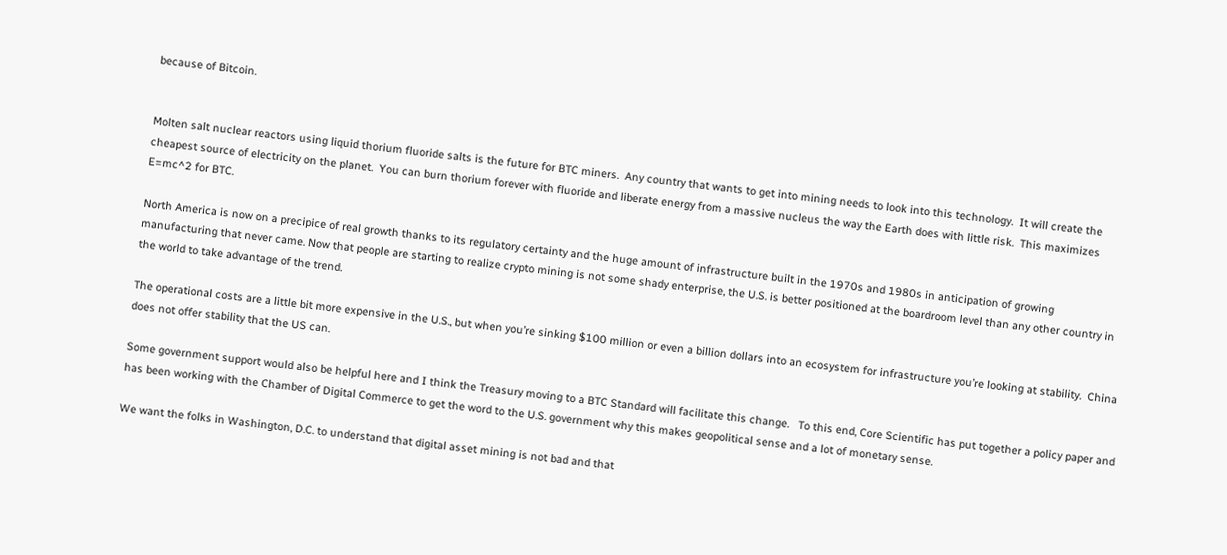because of Bitcoin.


Molten salt nuclear reactors using liquid thorium fluoride salts is the future for BTC miners.  Any country that wants to get into mining needs to look into this technology.  It will create the cheapest source of electricity on the planet.  You can burn thorium forever with fluoride and liberate energy from a massive nucleus the way the Earth does with little risk.  This maximizes E=mc^2 for BTC.

North America is now on a precipice of real growth thanks to its regulatory certainty and the huge amount of infrastructure built in the 1970s and 1980s in anticipation of growing manufacturing that never came. Now that people are starting to realize crypto mining is not some shady enterprise, the U.S. is better positioned at the boardroom level than any other country in the world to take advantage of the trend.

The operational costs are a little bit more expensive in the U.S., but when you’re sinking $100 million or even a billion dollars into an ecosystem for infrastructure you’re looking at stability.  China does not offer stability that the US can.

Some government support would also be helpful here and I think the Treasury moving to a BTC Standard will facilitate this change.   To this end, Core Scientific has put together a policy paper and has been working with the Chamber of Digital Commerce to get the word to the U.S. government why this makes geopolitical sense and a lot of monetary sense.

We want the folks in Washington, D.C. to understand that digital asset mining is not bad and that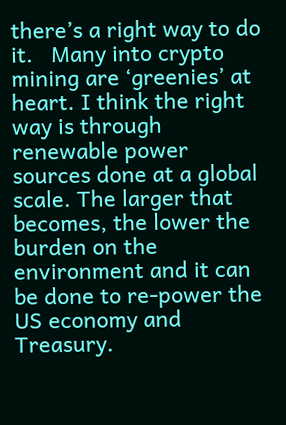there’s a right way to do it.   Many into crypto mining are ‘greenies’ at heart. I think the right way is through renewable power sources done at a global scale. The larger that becomes, the lower the burden on the environment and it can be done to re-power the US economy and Treasury.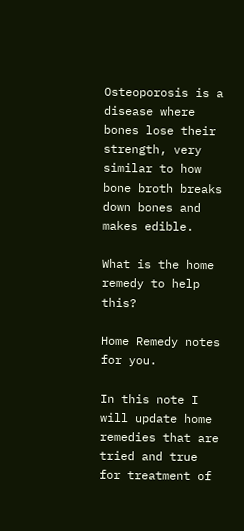Osteoporosis is a disease where bones lose their strength, very similar to how bone broth breaks down bones and makes edible.

What is the home remedy to help this?

Home Remedy notes for you.

In this note I will update home remedies that are tried and true for treatment of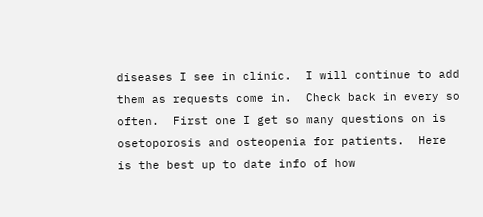diseases I see in clinic.  I will continue to add them as requests come in.  Check back in every so often.  First one I get so many questions on is osetoporosis and osteopenia for patients.  Here is the best up to date info of how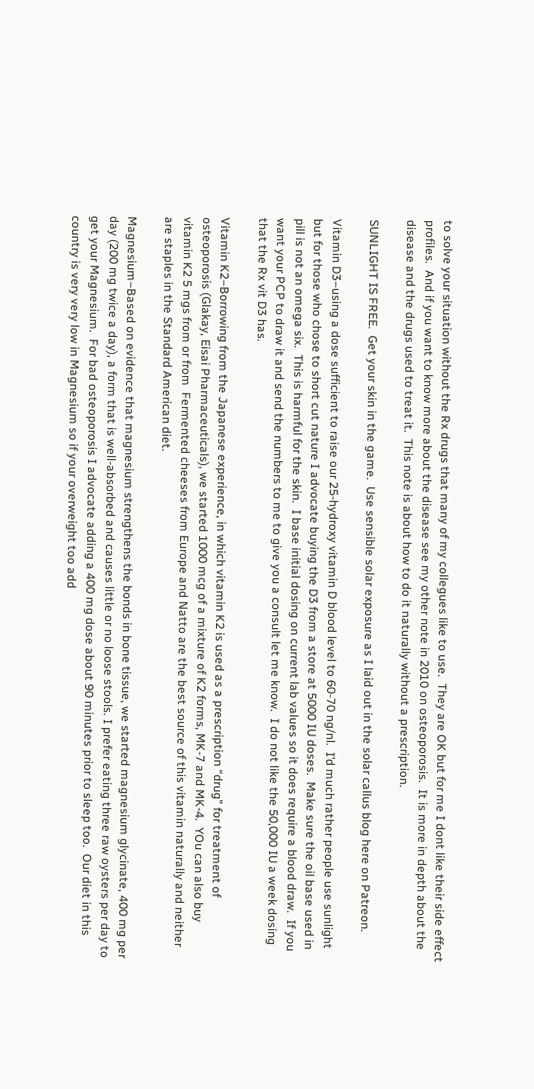to solve your situation without the Rx drugs that many of my collegues like to use.  They are OK but for me I dont like their side effect profiles.  And if you want to know more about the disease see my other note in 2010 on osteoporosis.  It is more in depth about the disease and the drugs used to treat it.  This note is about how to do it naturally without a prescription.

SUNLIGHT IS FREE.  Get your skin in the game.  Use sensible solar exposure as I laid out in the solar callus blog here on Patreon.

Vitamin D3–using a dose sufficient to raise our 25-hydroxy vitamin D blood level to 60-70 ng/nl.  I’d much rather people use sunlight but for those who chose to short cut nature I advocate buying the D3 from a store at 5000 IU doses.  Make sure the oil base used in pill is not an omega six.  This is harmful for the skin.  I base initial dosing on current lab values so it does require a blood draw.  If you want your PCP to draw it and send the numbers to me to give you a consult let me know.  I do not like the 50,000 IU a week dosing that the Rx vit D3 has.

Vitamin K2–Borrowing from the Japanese experience, in which vitamin K2 is used as a prescription “drug” for treatment of osteoporosis (Glakay, Eisai Pharmaceuticals), we started 1000 mcg of a mixture of K2 forms, MK-7 and MK-4.  YOu can also buy vitamin K2 5 mgs from or from  Fermented cheeses from Europe and Natto are the best source of this vitamin naturally and neither are staples in the Standard American diet.

Magnesium–Based on evidence that magnesium strengthens the bonds in bone tissue, we started magnesium glycinate, 400 mg per day (200 mg twice a day), a form that is well-absorbed and causes little or no loose stools. I prefer eating three raw oysters per day to get your Magnesium.  For bad osteoporosis I advocate adding a 400 mg dose about 90 minutes prior to sleep too.  Our diet in this country is very very low in Magnesium so if your overweight too add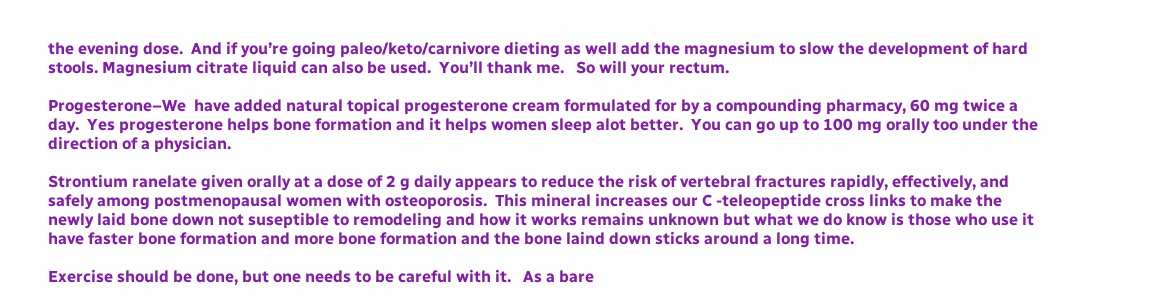the evening dose.  And if you’re going paleo/keto/carnivore dieting as well add the magnesium to slow the development of hard stools. Magnesium citrate liquid can also be used.  You’ll thank me.   So will your rectum.

Progesterone–We  have added natural topical progesterone cream formulated for by a compounding pharmacy, 60 mg twice a day.  Yes progesterone helps bone formation and it helps women sleep alot better.  You can go up to 100 mg orally too under the direction of a physician.

Strontium ranelate given orally at a dose of 2 g daily appears to reduce the risk of vertebral fractures rapidly, effectively, and safely among postmenopausal women with osteoporosis.  This mineral increases our C -teleopeptide cross links to make the newly laid bone down not suseptible to remodeling and how it works remains unknown but what we do know is those who use it have faster bone formation and more bone formation and the bone laind down sticks around a long time.

Exercise should be done, but one needs to be careful with it.   As a bare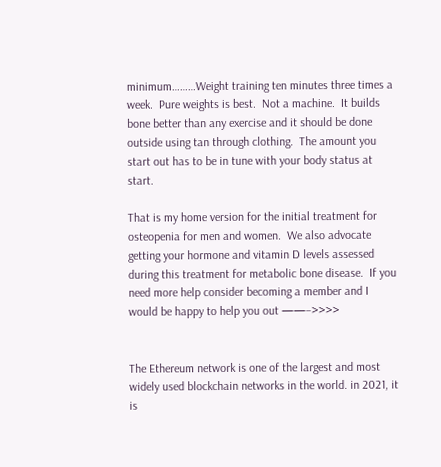minimum………Weight training ten minutes three times a week.  Pure weights is best.  Not a machine.  It builds bone better than any exercise and it should be done outside using tan through clothing.  The amount you start out has to be in tune with your body status at start.

That is my home version for the initial treatment for osteopenia for men and women.  We also advocate getting your hormone and vitamin D levels assessed during this treatment for metabolic bone disease.  If you need more help consider becoming a member and I would be happy to help you out ——–>>>>


The Ethereum network is one of the largest and most widely used blockchain networks in the world. in 2021, it is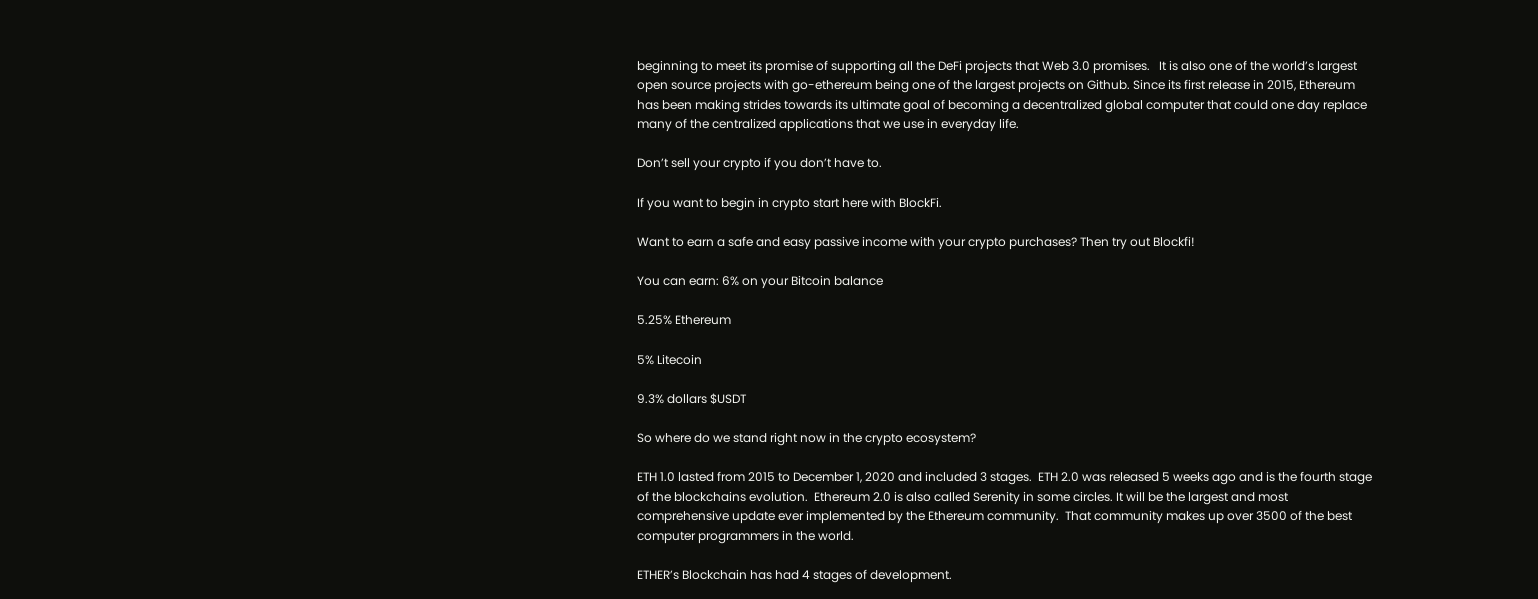beginning to meet its promise of supporting all the DeFi projects that Web 3.0 promises.   It is also one of the world’s largest open source projects with go-ethereum being one of the largest projects on Github. Since its first release in 2015, Ethereum has been making strides towards its ultimate goal of becoming a decentralized global computer that could one day replace many of the centralized applications that we use in everyday life.

Don’t sell your crypto if you don’t have to.

If you want to begin in crypto start here with BlockFi.

Want to earn a safe and easy passive income with your crypto purchases? Then try out Blockfi!

You can earn: 6% on your Bitcoin balance

5.25% Ethereum

5% Litecoin

9.3% dollars $USDT

So where do we stand right now in the crypto ecosystem?

ETH 1.0 lasted from 2015 to December 1, 2020 and included 3 stages.  ETH 2.0 was released 5 weeks ago and is the fourth stage of the blockchains evolution.  Ethereum 2.0 is also called Serenity in some circles. It will be the largest and most comprehensive update ever implemented by the Ethereum community.  That community makes up over 3500 of the best computer programmers in the world.

ETHER’s Blockchain has had 4 stages of development.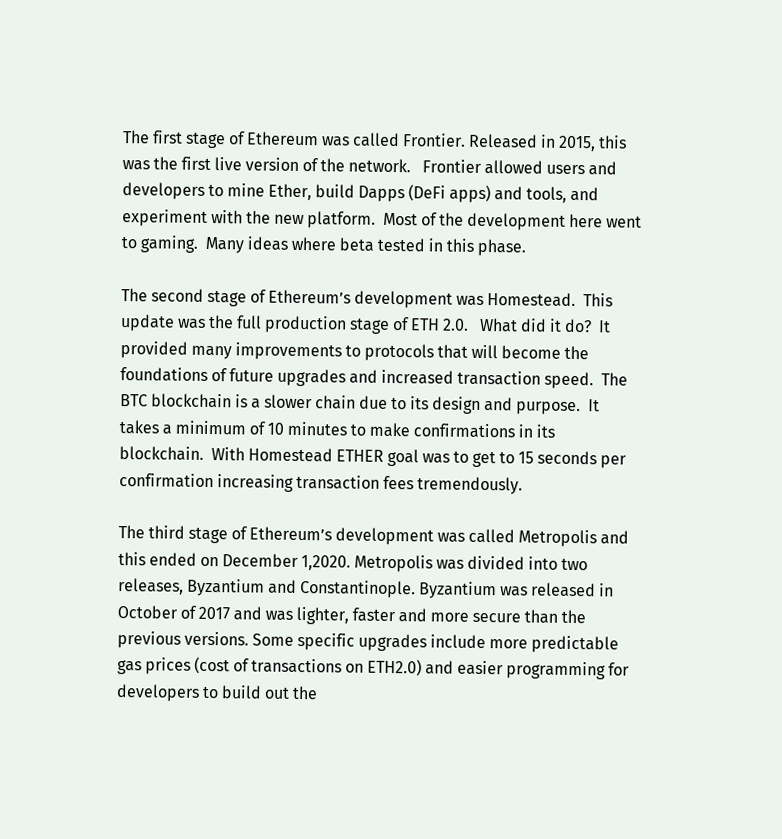The first stage of Ethereum was called Frontier. Released in 2015, this was the first live version of the network.   Frontier allowed users and developers to mine Ether, build Dapps (DeFi apps) and tools, and experiment with the new platform.  Most of the development here went to gaming.  Many ideas where beta tested in this phase.

The second stage of Ethereum’s development was Homestead.  This update was the full production stage of ETH 2.0.   What did it do?  It provided many improvements to protocols that will become the foundations of future upgrades and increased transaction speed.  The BTC blockchain is a slower chain due to its design and purpose.  It takes a minimum of 10 minutes to make confirmations in its blockchain.  With Homestead ETHER goal was to get to 15 seconds per confirmation increasing transaction fees tremendously.

The third stage of Ethereum’s development was called Metropolis and this ended on December 1,2020. Metropolis was divided into two releases, Byzantium and Constantinople. Byzantium was released in October of 2017 and was lighter, faster and more secure than the previous versions. Some specific upgrades include more predictable gas prices (cost of transactions on ETH2.0) and easier programming for developers to build out the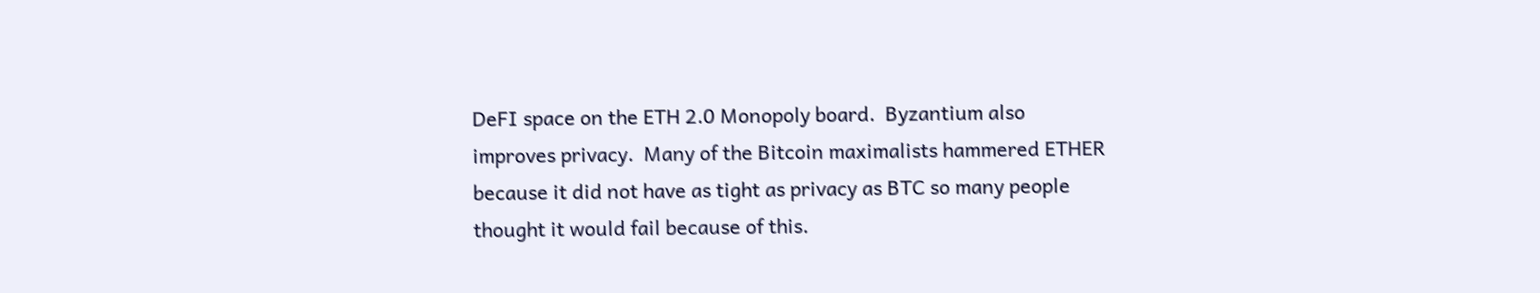DeFI space on the ETH 2.0 Monopoly board.  Byzantium also improves privacy.  Many of the Bitcoin maximalists hammered ETHER because it did not have as tight as privacy as BTC so many people thought it would fail because of this.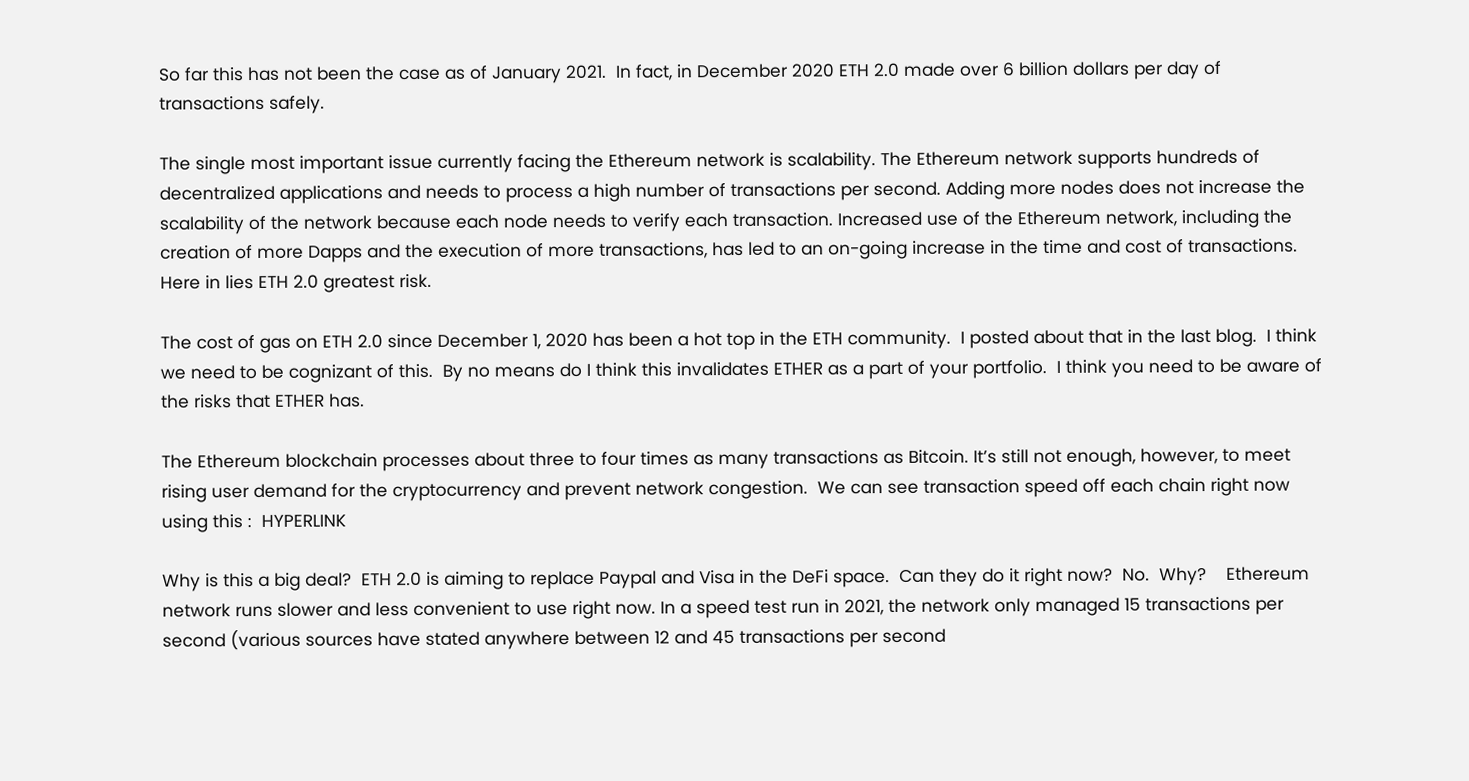So far this has not been the case as of January 2021.  In fact, in December 2020 ETH 2.0 made over 6 billion dollars per day of transactions safely.

The single most important issue currently facing the Ethereum network is scalability. The Ethereum network supports hundreds of decentralized applications and needs to process a high number of transactions per second. Adding more nodes does not increase the scalability of the network because each node needs to verify each transaction. Increased use of the Ethereum network, including the creation of more Dapps and the execution of more transactions, has led to an on-going increase in the time and cost of transactions.  Here in lies ETH 2.0 greatest risk.

The cost of gas on ETH 2.0 since December 1, 2020 has been a hot top in the ETH community.  I posted about that in the last blog.  I think we need to be cognizant of this.  By no means do I think this invalidates ETHER as a part of your portfolio.  I think you need to be aware of the risks that ETHER has.

The Ethereum blockchain processes about three to four times as many transactions as Bitcoin. It’s still not enough, however, to meet rising user demand for the cryptocurrency and prevent network congestion.  We can see transaction speed off each chain right now using this :  HYPERLINK

Why is this a big deal?  ETH 2.0 is aiming to replace Paypal and Visa in the DeFi space.  Can they do it right now?  No.  Why?    Ethereum network runs slower and less convenient to use right now. In a speed test run in 2021, the network only managed 15 transactions per second (various sources have stated anywhere between 12 and 45 transactions per second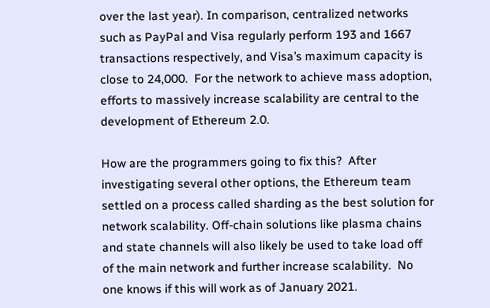over the last year). In comparison, centralized networks such as PayPal and Visa regularly perform 193 and 1667 transactions respectively, and Visa’s maximum capacity is close to 24,000.  For the network to achieve mass adoption, efforts to massively increase scalability are central to the development of Ethereum 2.0.

How are the programmers going to fix this?  After investigating several other options, the Ethereum team settled on a process called sharding as the best solution for network scalability. Off-chain solutions like plasma chains and state channels will also likely be used to take load off of the main network and further increase scalability.  No one knows if this will work as of January 2021.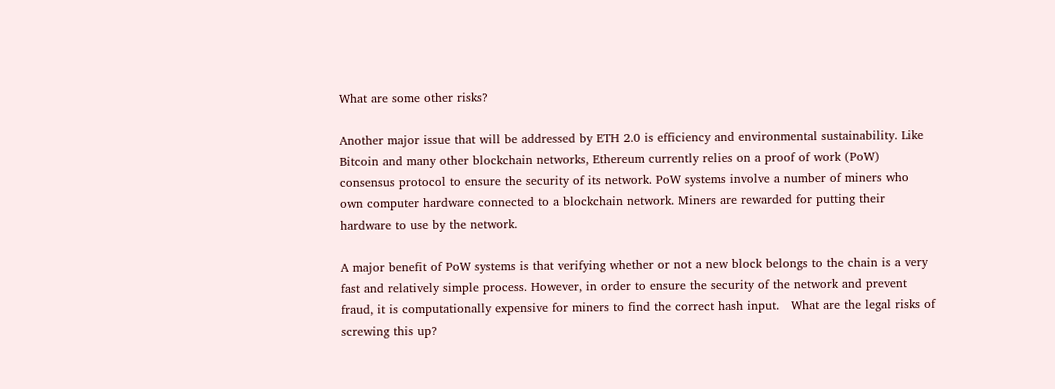What are some other risks?

Another major issue that will be addressed by ETH 2.0 is efficiency and environmental sustainability. Like Bitcoin and many other blockchain networks, Ethereum currently relies on a proof of work (PoW) consensus protocol to ensure the security of its network. PoW systems involve a number of miners who own computer hardware connected to a blockchain network. Miners are rewarded for putting their hardware to use by the network.

A major benefit of PoW systems is that verifying whether or not a new block belongs to the chain is a very fast and relatively simple process. However, in order to ensure the security of the network and prevent fraud, it is computationally expensive for miners to find the correct hash input.   What are the legal risks of screwing this up?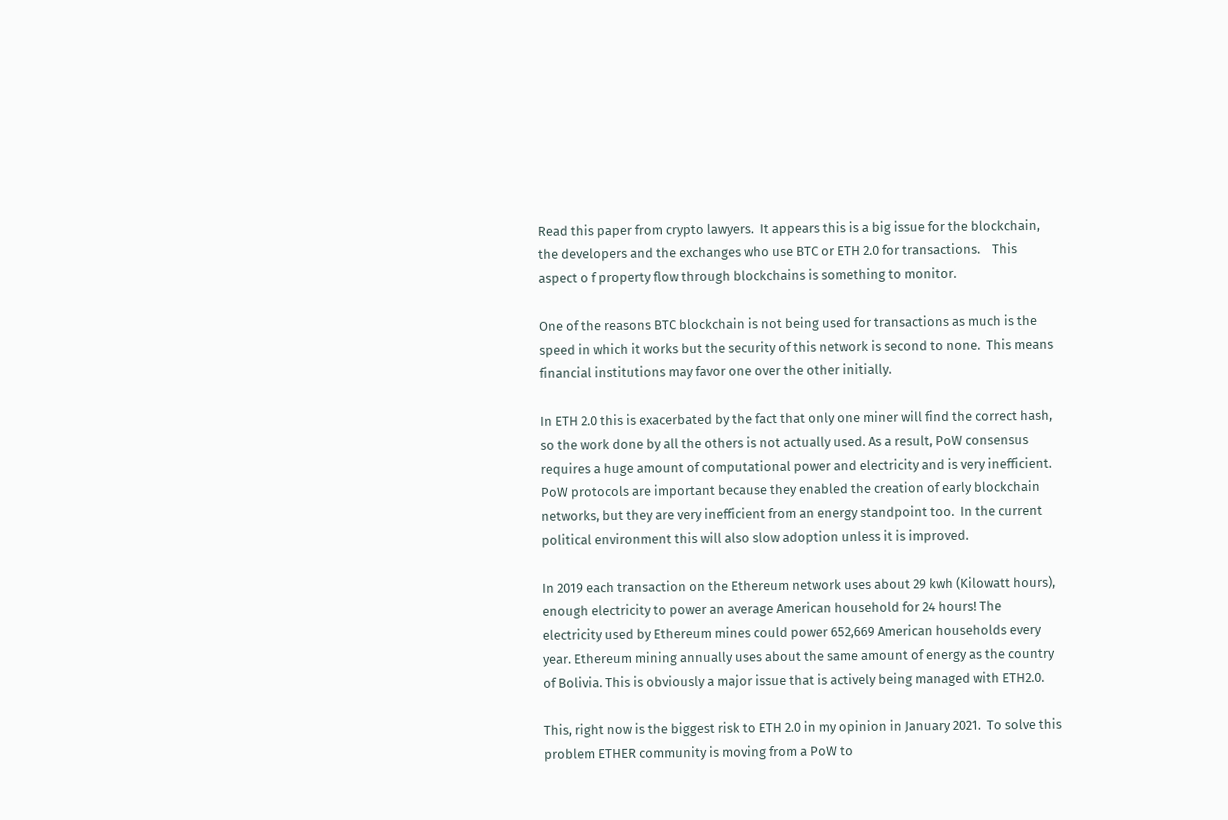Read this paper from crypto lawyers.  It appears this is a big issue for the blockchain, the developers and the exchanges who use BTC or ETH 2.0 for transactions.    This aspect o f property flow through blockchains is something to monitor.

One of the reasons BTC blockchain is not being used for transactions as much is the speed in which it works but the security of this network is second to none.  This means financial institutions may favor one over the other initially.

In ETH 2.0 this is exacerbated by the fact that only one miner will find the correct hash, so the work done by all the others is not actually used. As a result, PoW consensus requires a huge amount of computational power and electricity and is very inefficient.  PoW protocols are important because they enabled the creation of early blockchain networks, but they are very inefficient from an energy standpoint too.  In the current political environment this will also slow adoption unless it is improved.

In 2019 each transaction on the Ethereum network uses about 29 kwh (Kilowatt hours), enough electricity to power an average American household for 24 hours! The electricity used by Ethereum mines could power 652,669 American households every year. Ethereum mining annually uses about the same amount of energy as the country of Bolivia. This is obviously a major issue that is actively being managed with ETH2.0.

This, right now is the biggest risk to ETH 2.0 in my opinion in January 2021.  To solve this problem ETHER community is moving from a PoW to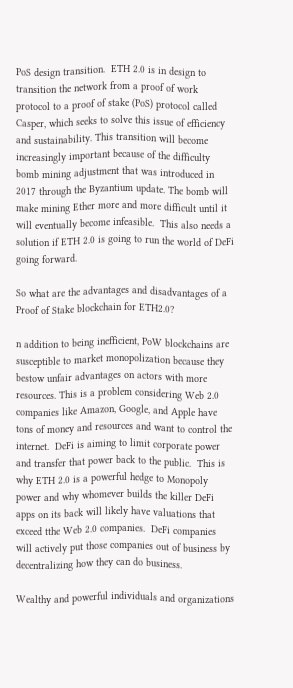PoS design transition.  ETH 2.0 is in design to transition the network from a proof of work protocol to a proof of stake (PoS) protocol called Casper, which seeks to solve this issue of efficiency and sustainability. This transition will become increasingly important because of the difficulty bomb mining adjustment that was introduced in 2017 through the Byzantium update. The bomb will make mining Ether more and more difficult until it will eventually become infeasible.  This also needs a solution if ETH 2.0 is going to run the world of DeFi going forward.

So what are the advantages and disadvantages of a Proof of Stake blockchain for ETH2.0?

n addition to being inefficient, PoW blockchains are susceptible to market monopolization because they bestow unfair advantages on actors with more resources. This is a problem considering Web 2.0 companies like Amazon, Google, and Apple have tons of money and resources and want to control the internet.  DeFi is aiming to limit corporate power and transfer that power back to the public.  This is why ETH 2.0 is a powerful hedge to Monopoly power and why whomever builds the killer DeFi apps on its back will likely have valuations that exceed tthe Web 2.0 companies.  DeFi companies will actively put those companies out of business by decentralizing how they can do business.

Wealthy and powerful individuals and organizations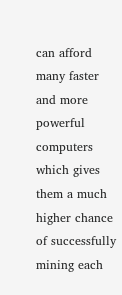can afford many faster and more powerful computers which gives them a much higher chance of successfully mining each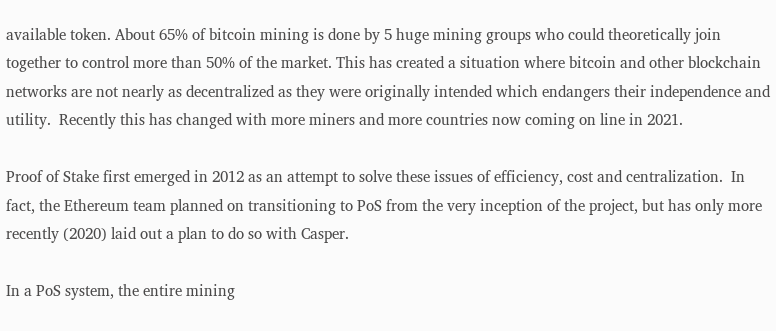available token. About 65% of bitcoin mining is done by 5 huge mining groups who could theoretically join together to control more than 50% of the market. This has created a situation where bitcoin and other blockchain networks are not nearly as decentralized as they were originally intended which endangers their independence and utility.  Recently this has changed with more miners and more countries now coming on line in 2021.

Proof of Stake first emerged in 2012 as an attempt to solve these issues of efficiency, cost and centralization.  In fact, the Ethereum team planned on transitioning to PoS from the very inception of the project, but has only more recently (2020) laid out a plan to do so with Casper.

In a PoS system, the entire mining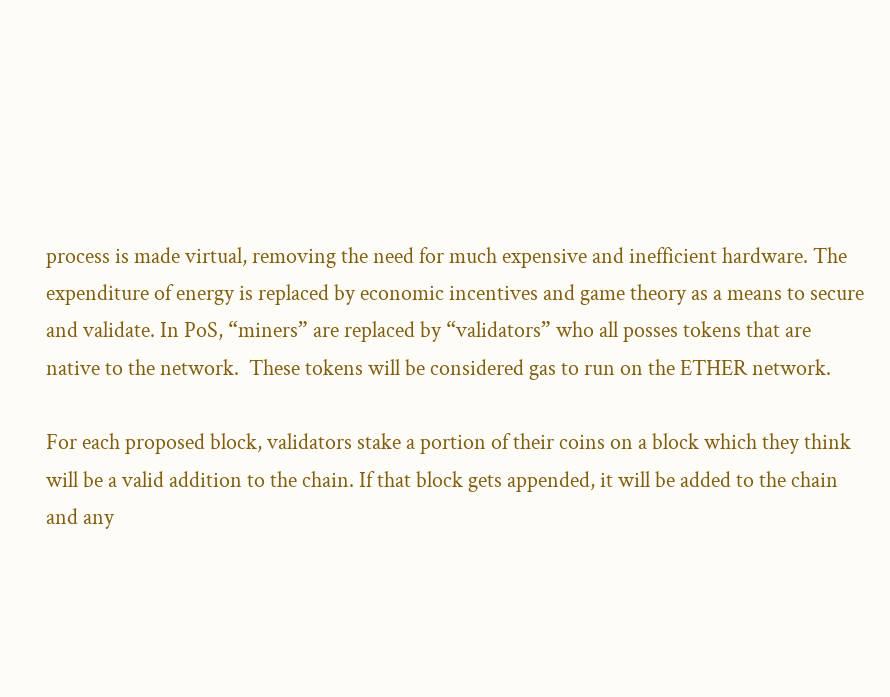process is made virtual, removing the need for much expensive and inefficient hardware. The expenditure of energy is replaced by economic incentives and game theory as a means to secure and validate. In PoS, “miners” are replaced by “validators” who all posses tokens that are native to the network.  These tokens will be considered gas to run on the ETHER network.

For each proposed block, validators stake a portion of their coins on a block which they think will be a valid addition to the chain. If that block gets appended, it will be added to the chain and any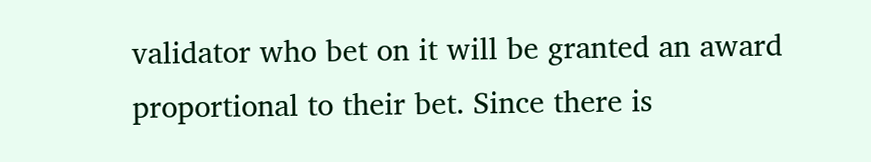validator who bet on it will be granted an award proportional to their bet. Since there is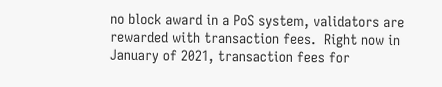no block award in a PoS system, validators are rewarded with transaction fees.  Right now in January of 2021, transaction fees for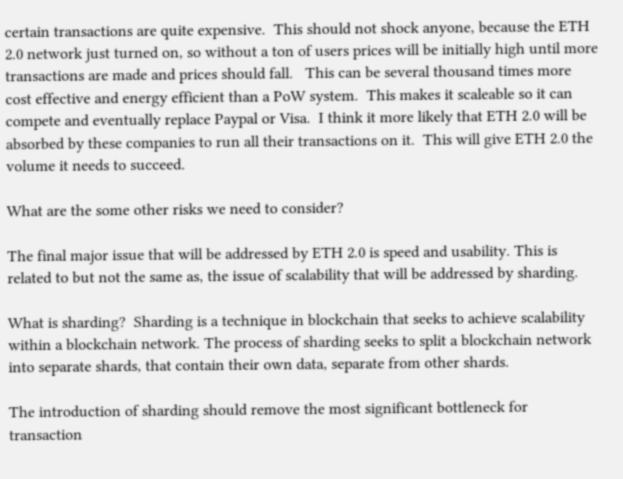certain transactions are quite expensive.  This should not shock anyone, because the ETH 2.0 network just turned on, so without a ton of users prices will be initially high until more transactions are made and prices should fall.   This can be several thousand times more cost effective and energy efficient than a PoW system.  This makes it scaleable so it can compete and eventually replace Paypal or Visa.  I think it more likely that ETH 2.0 will be absorbed by these companies to run all their transactions on it.  This will give ETH 2.0 the volume it needs to succeed.

What are the some other risks we need to consider?

The final major issue that will be addressed by ETH 2.0 is speed and usability. This is related to but not the same as, the issue of scalability that will be addressed by sharding.

What is sharding?  Sharding is a technique in blockchain that seeks to achieve scalability within a blockchain network. The process of sharding seeks to split a blockchain network into separate shards, that contain their own data, separate from other shards.

The introduction of sharding should remove the most significant bottleneck for transaction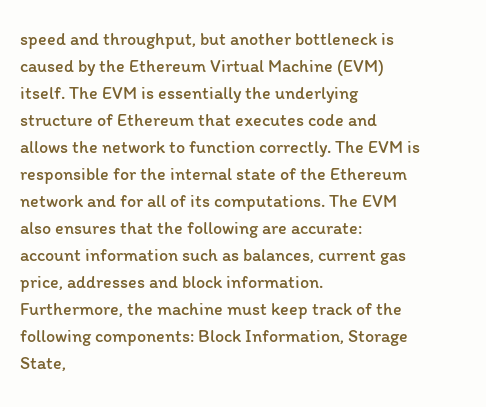speed and throughput, but another bottleneck is caused by the Ethereum Virtual Machine (EVM) itself. The EVM is essentially the underlying structure of Ethereum that executes code and allows the network to function correctly. The EVM is responsible for the internal state of the Ethereum network and for all of its computations. The EVM also ensures that the following are accurate: account information such as balances, current gas price, addresses and block information. Furthermore, the machine must keep track of the following components: Block Information, Storage State,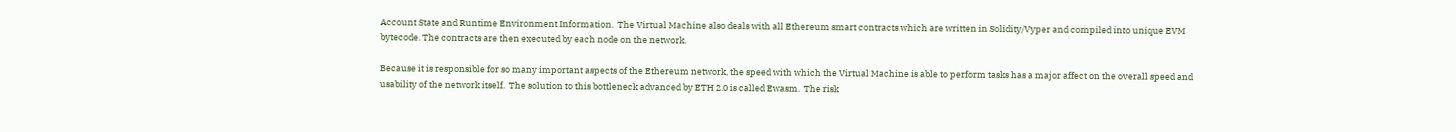Account State and Runtime Environment Information.  The Virtual Machine also deals with all Ethereum smart contracts which are written in Solidity/Vyper and compiled into unique EVM bytecode. The contracts are then executed by each node on the network.

Because it is responsible for so many important aspects of the Ethereum network, the speed with which the Virtual Machine is able to perform tasks has a major affect on the overall speed and usability of the network itself.  The solution to this bottleneck advanced by ETH 2.0 is called Ewasm.  The risk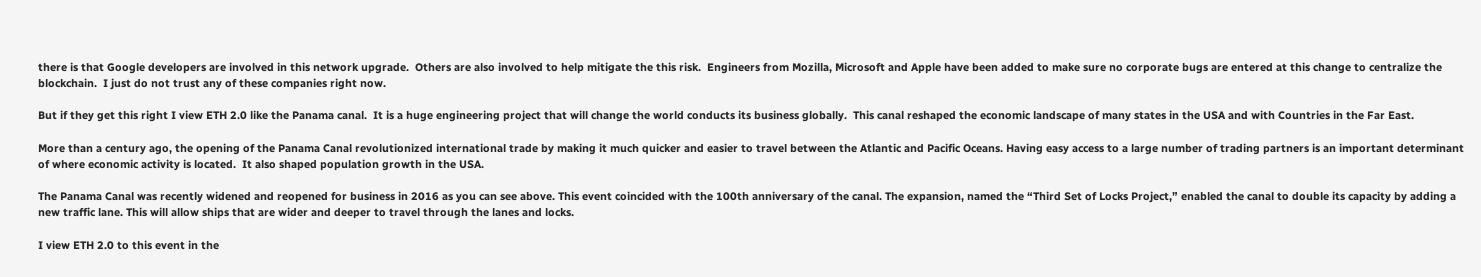there is that Google developers are involved in this network upgrade.  Others are also involved to help mitigate the this risk.  Engineers from Mozilla, Microsoft and Apple have been added to make sure no corporate bugs are entered at this change to centralize the blockchain.  I just do not trust any of these companies right now.

But if they get this right I view ETH 2.0 like the Panama canal.  It is a huge engineering project that will change the world conducts its business globally.  This canal reshaped the economic landscape of many states in the USA and with Countries in the Far East.

More than a century ago, the opening of the Panama Canal revolutionized international trade by making it much quicker and easier to travel between the Atlantic and Pacific Oceans. Having easy access to a large number of trading partners is an important determinant of where economic activity is located.  It also shaped population growth in the USA.

The Panama Canal was recently widened and reopened for business in 2016 as you can see above. This event coincided with the 100th anniversary of the canal. The expansion, named the “Third Set of Locks Project,” enabled the canal to double its capacity by adding a new traffic lane. This will allow ships that are wider and deeper to travel through the lanes and locks.

I view ETH 2.0 to this event in the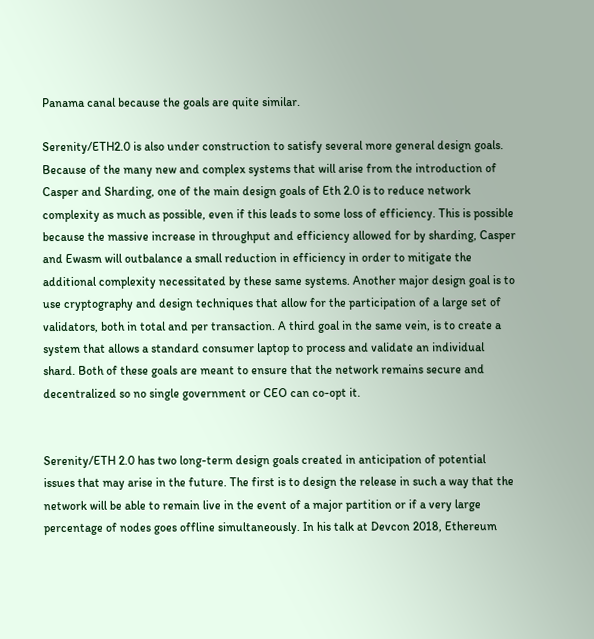Panama canal because the goals are quite similar.

Serenity/ETH2.0 is also under construction to satisfy several more general design goals. Because of the many new and complex systems that will arise from the introduction of Casper and Sharding, one of the main design goals of Eth 2.0 is to reduce network complexity as much as possible, even if this leads to some loss of efficiency. This is possible because the massive increase in throughput and efficiency allowed for by sharding, Casper and Ewasm will outbalance a small reduction in efficiency in order to mitigate the additional complexity necessitated by these same systems. Another major design goal is to use cryptography and design techniques that allow for the participation of a large set of validators, both in total and per transaction. A third goal in the same vein, is to create a system that allows a standard consumer laptop to process and validate an individual shard. Both of these goals are meant to ensure that the network remains secure and decentralized so no single government or CEO can co-opt it.


Serenity/ETH 2.0 has two long-term design goals created in anticipation of potential issues that may arise in the future. The first is to design the release in such a way that the network will be able to remain live in the event of a major partition or if a very large percentage of nodes goes offline simultaneously. In his talk at Devcon 2018, Ethereum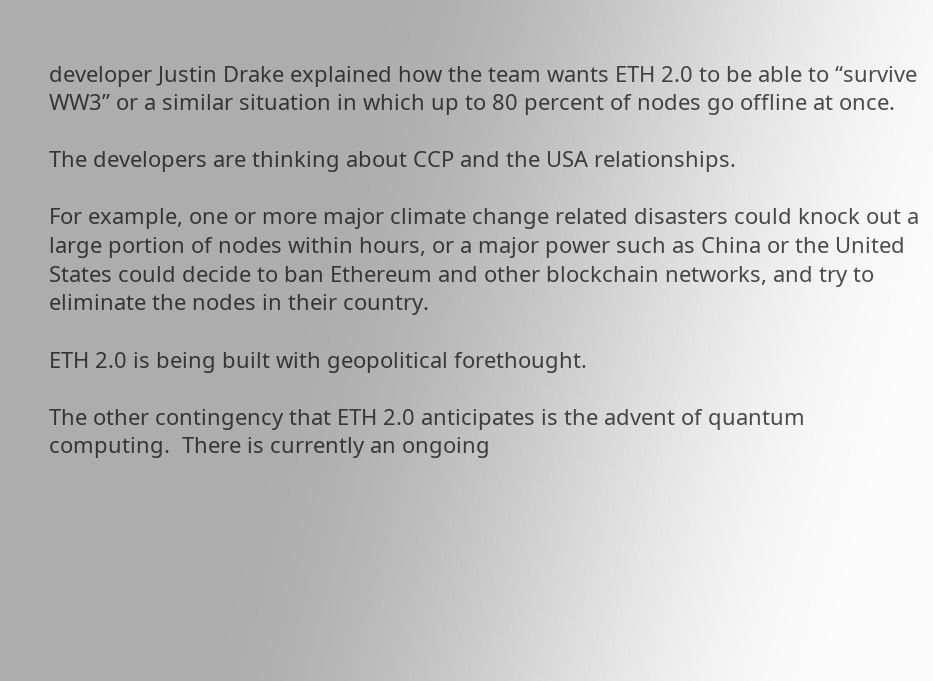developer Justin Drake explained how the team wants ETH 2.0 to be able to “survive WW3” or a similar situation in which up to 80 percent of nodes go offline at once.

The developers are thinking about CCP and the USA relationships.

For example, one or more major climate change related disasters could knock out a large portion of nodes within hours, or a major power such as China or the United States could decide to ban Ethereum and other blockchain networks, and try to eliminate the nodes in their country.

ETH 2.0 is being built with geopolitical forethought.

The other contingency that ETH 2.0 anticipates is the advent of quantum computing.  There is currently an ongoing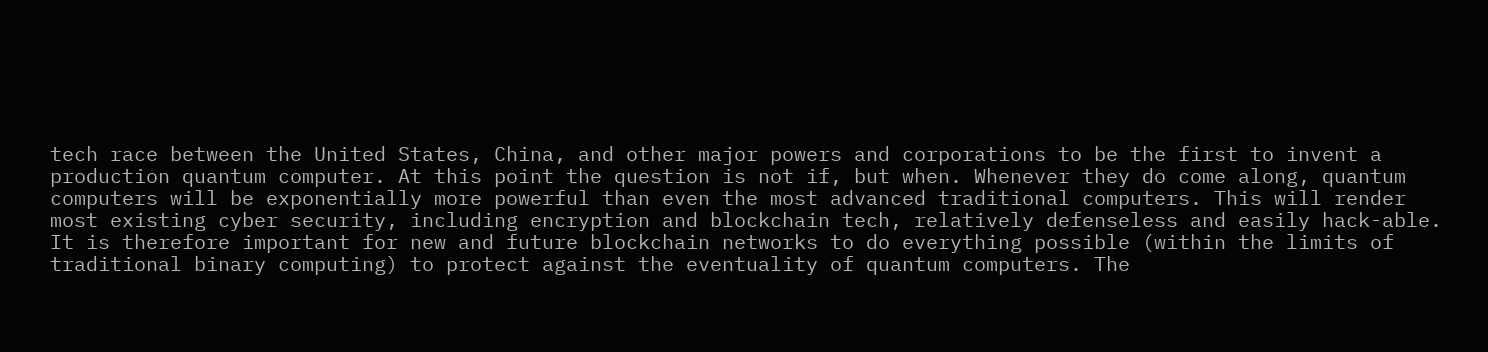tech race between the United States, China, and other major powers and corporations to be the first to invent a production quantum computer. At this point the question is not if, but when. Whenever they do come along, quantum computers will be exponentially more powerful than even the most advanced traditional computers. This will render most existing cyber security, including encryption and blockchain tech, relatively defenseless and easily hack-able. It is therefore important for new and future blockchain networks to do everything possible (within the limits of traditional binary computing) to protect against the eventuality of quantum computers. The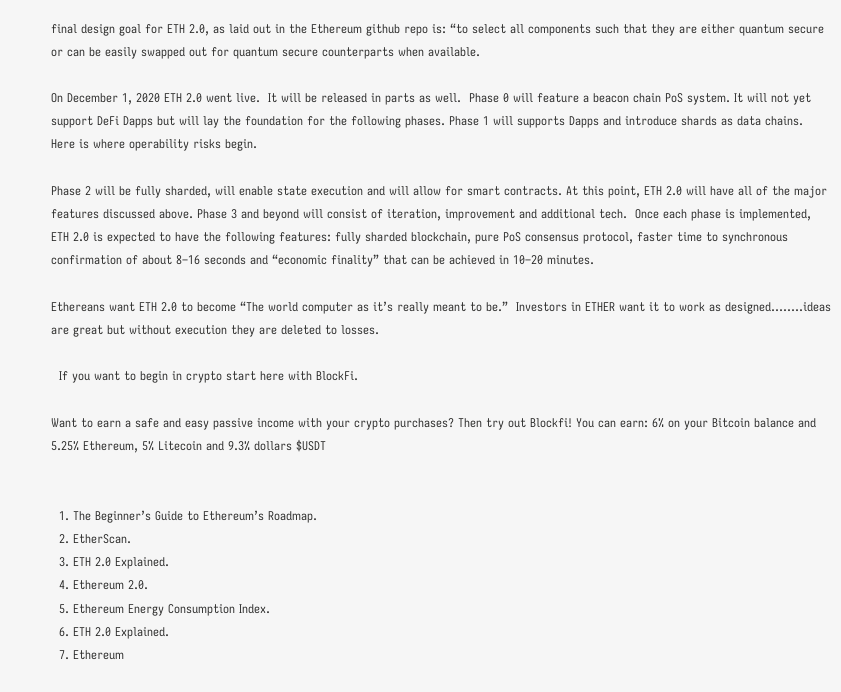final design goal for ETH 2.0, as laid out in the Ethereum github repo is: “to select all components such that they are either quantum secure or can be easily swapped out for quantum secure counterparts when available.

On December 1, 2020 ETH 2.0 went live.  It will be released in parts as well.  Phase 0 will feature a beacon chain PoS system. It will not yet support DeFi Dapps but will lay the foundation for the following phases. Phase 1 will supports Dapps and introduce shards as data chains.  Here is where operability risks begin.

Phase 2 will be fully sharded, will enable state execution and will allow for smart contracts. At this point, ETH 2.0 will have all of the major features discussed above. Phase 3 and beyond will consist of iteration, improvement and additional tech.  Once each phase is implemented, ETH 2.0 is expected to have the following features: fully sharded blockchain, pure PoS consensus protocol, faster time to synchronous confirmation of about 8–16 seconds and “economic finality” that can be achieved in 10–20 minutes.

Ethereans want ETH 2.0 to become “The world computer as it’s really meant to be.”  Investors in ETHER want it to work as designed……..ideas are great but without execution they are deleted to losses.

  If you want to begin in crypto start here with BlockFi.

Want to earn a safe and easy passive income with your crypto purchases? Then try out Blockfi! You can earn: 6% on your Bitcoin balance and 5.25% Ethereum, 5% Litecoin and 9.3% dollars $USDT


  1. The Beginner’s Guide to Ethereum’s Roadmap.
  2. EtherScan.
  3. ETH 2.0 Explained.
  4. Ethereum 2.0.
  5. Ethereum Energy Consumption Index.
  6. ETH 2.0 Explained.
  7. Ethereum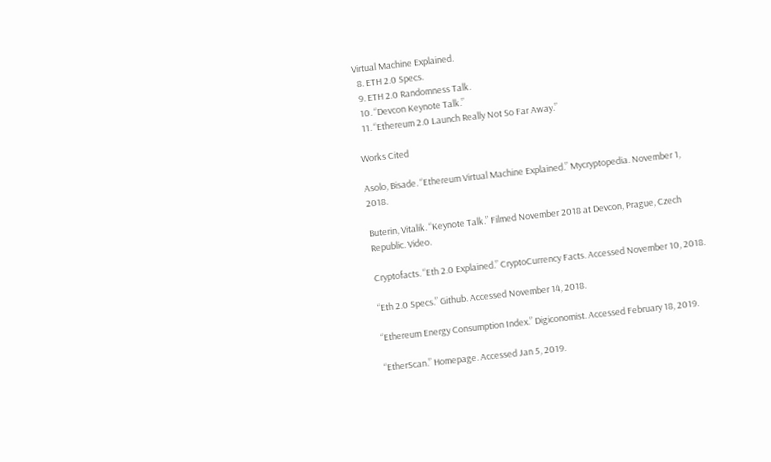Virtual Machine Explained.
  8. ETH 2.0 Specs.
  9. ETH 2.0 Randomness Talk.
  10. “Devcon Keynote Talk.”
  11. “Ethereum 2.0 Launch Really Not So Far Away.”

Works Cited

Asolo, Bisade. “Ethereum Virtual Machine Explained.” Mycryptopedia. November 1, 2018.

Buterin, Vitalik. “Keynote Talk.” Filmed November 2018 at Devcon, Prague, Czech Republic. Video.

Cryptofacts. “Eth 2.0 Explained.” CryptoCurrency Facts. Accessed November 10, 2018.

“Eth 2.0 Specs.” Github. Accessed November 14, 2018.

“Ethereum Energy Consumption Index.” Digiconomist. Accessed February 18, 2019.

“EtherScan.” Homepage. Accessed Jan 5, 2019.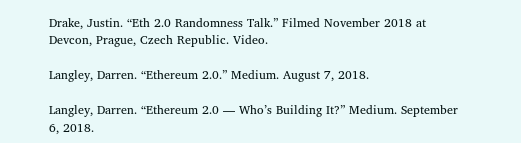Drake, Justin. “Eth 2.0 Randomness Talk.” Filmed November 2018 at Devcon, Prague, Czech Republic. Video.

Langley, Darren. “Ethereum 2.0.” Medium. August 7, 2018.

Langley, Darren. “Ethereum 2.0 — Who’s Building It?” Medium. September 6, 2018.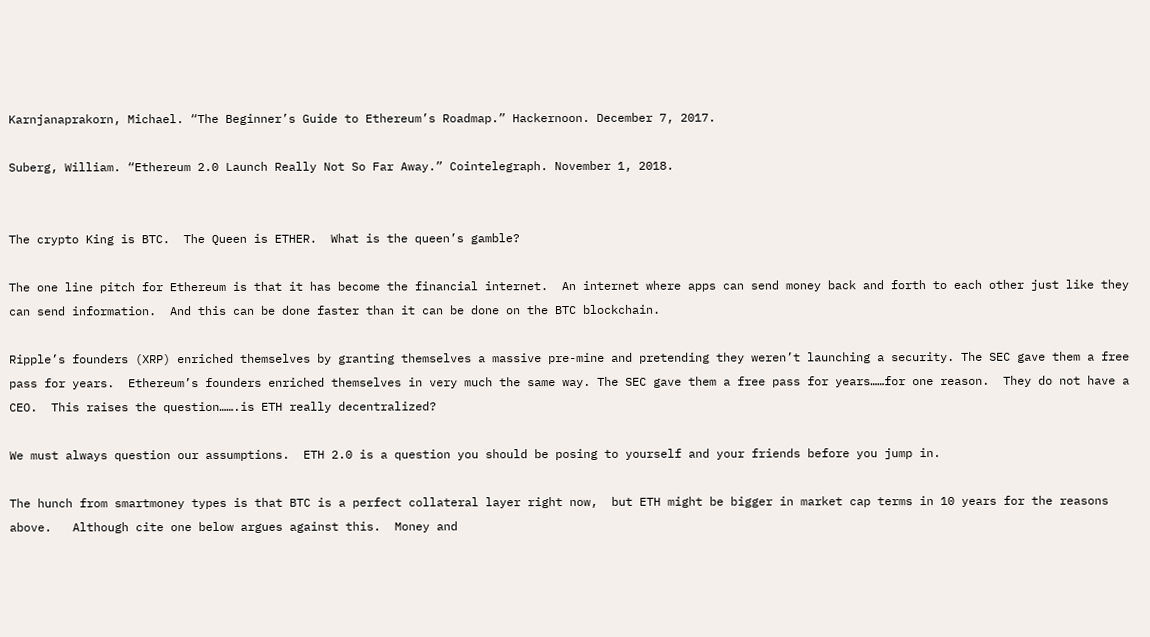Karnjanaprakorn, Michael. “The Beginner’s Guide to Ethereum’s Roadmap.” Hackernoon. December 7, 2017.

Suberg, William. “Ethereum 2.0 Launch Really Not So Far Away.” Cointelegraph. November 1, 2018.


The crypto King is BTC.  The Queen is ETHER.  What is the queen’s gamble?

The one line pitch for Ethereum is that it has become the financial internet.  An internet where apps can send money back and forth to each other just like they can send information.  And this can be done faster than it can be done on the BTC blockchain.

Ripple’s founders (XRP) enriched themselves by granting themselves a massive pre-mine and pretending they weren’t launching a security. The SEC gave them a free pass for years.  Ethereum’s founders enriched themselves in very much the same way. The SEC gave them a free pass for years……for one reason.  They do not have a CEO.  This raises the question…….is ETH really decentralized?

We must always question our assumptions.  ETH 2.0 is a question you should be posing to yourself and your friends before you jump in.

The hunch from smartmoney types is that BTC is a perfect collateral layer right now,  but ETH might be bigger in market cap terms in 10 years for the reasons above.   Although cite one below argues against this.  Money and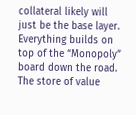collateral likely will just be the base layer. Everything builds on top of the “Monopoly” board down the road.  The store of value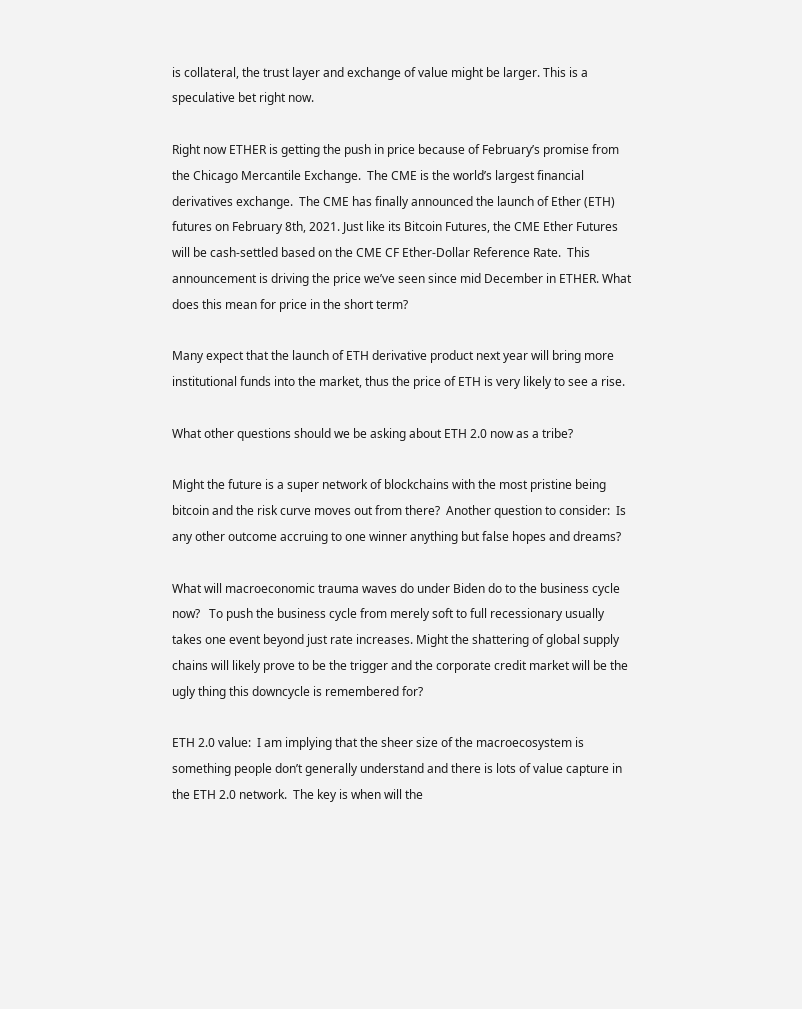is collateral, the trust layer and exchange of value might be larger. This is a speculative bet right now.

Right now ETHER is getting the push in price because of February’s promise from the Chicago Mercantile Exchange.  The CME is the world’s largest financial derivatives exchange.  The CME has finally announced the launch of Ether (ETH) futures on February 8th, 2021. Just like its Bitcoin Futures, the CME Ether Futures will be cash-settled based on the CME CF Ether-Dollar Reference Rate.  This announcement is driving the price we’ve seen since mid December in ETHER. What does this mean for price in the short term?

Many expect that the launch of ETH derivative product next year will bring more institutional funds into the market, thus the price of ETH is very likely to see a rise.

What other questions should we be asking about ETH 2.0 now as a tribe?

Might the future is a super network of blockchains with the most pristine being bitcoin and the risk curve moves out from there?  Another question to consider:  Is any other outcome accruing to one winner anything but false hopes and dreams?

What will macroeconomic trauma waves do under Biden do to the business cycle now?   To push the business cycle from merely soft to full recessionary usually takes one event beyond just rate increases. Might the shattering of global supply chains will likely prove to be the trigger and the corporate credit market will be the ugly thing this downcycle is remembered for?

ETH 2.0 value:  I am implying that the sheer size of the macroecosystem is something people don’t generally understand and there is lots of value capture in the ETH 2.0 network.  The key is when will the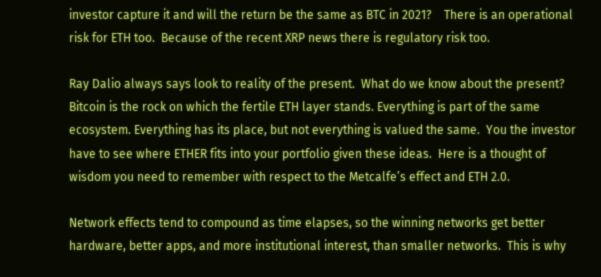investor capture it and will the return be the same as BTC in 2021?    There is an operational risk for ETH too.  Because of the recent XRP news there is regulatory risk too.

Ray Dalio always says look to reality of the present.  What do we know about the present?  Bitcoin is the rock on which the fertile ETH layer stands. Everything is part of the same ecosystem. Everything has its place, but not everything is valued the same.  You the investor have to see where ETHER fits into your portfolio given these ideas.  Here is a thought of wisdom you need to remember with respect to the Metcalfe’s effect and ETH 2.0.

Network effects tend to compound as time elapses, so the winning networks get better hardware, better apps, and more institutional interest, than smaller networks.  This is why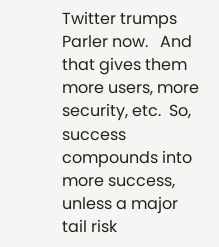Twitter trumps Parler now.   And that gives them more users, more security, etc.  So, success compounds into more success, unless a major tail risk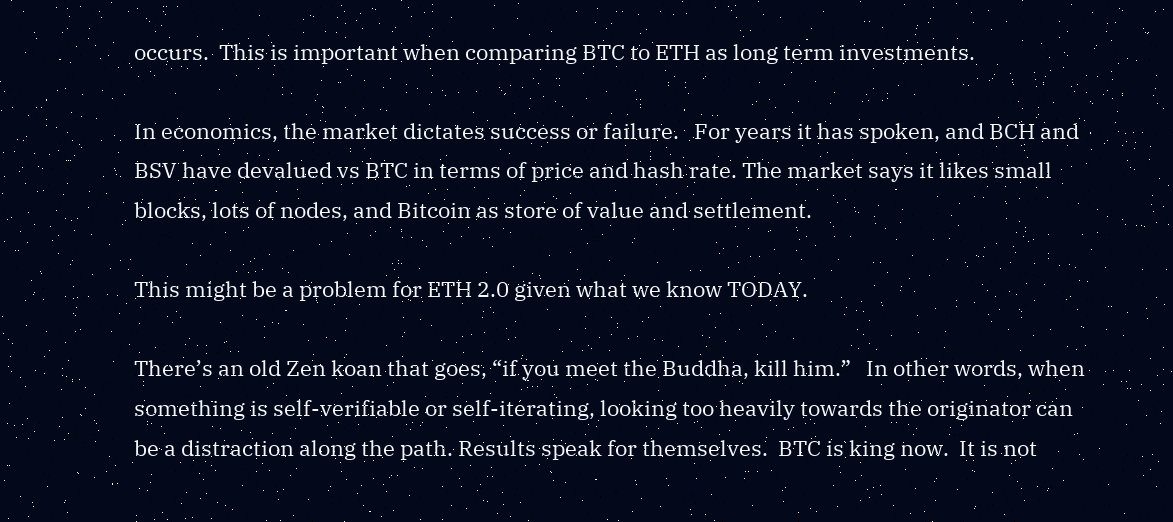occurs.  This is important when comparing BTC to ETH as long term investments.

In economics, the market dictates success or failure.   For years it has spoken, and BCH and BSV have devalued vs BTC in terms of price and hash rate. The market says it likes small blocks, lots of nodes, and Bitcoin as store of value and settlement.

This might be a problem for ETH 2.0 given what we know TODAY.

There’s an old Zen koan that goes, “if you meet the Buddha, kill him.”   In other words, when something is self-verifiable or self-iterating, looking too heavily towards the originator can be a distraction along the path. Results speak for themselves.  BTC is king now.  It is not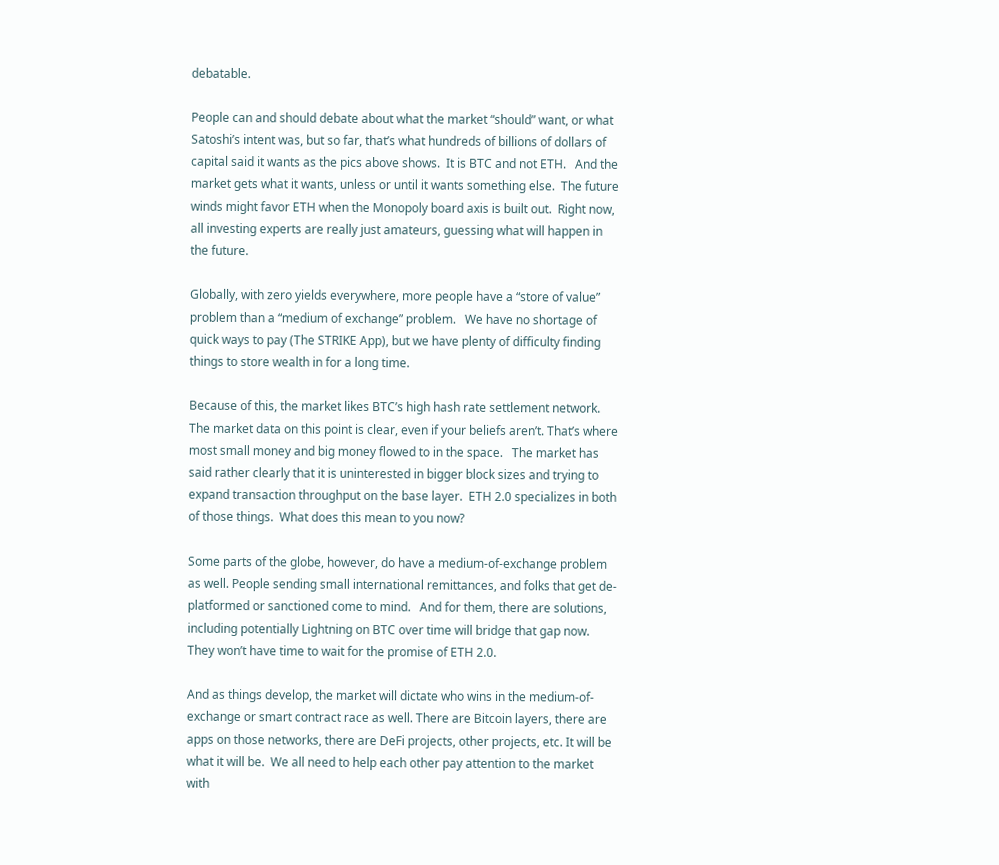debatable.

People can and should debate about what the market “should” want, or what Satoshi’s intent was, but so far, that’s what hundreds of billions of dollars of capital said it wants as the pics above shows.  It is BTC and not ETH.   And the market gets what it wants, unless or until it wants something else.  The future winds might favor ETH when the Monopoly board axis is built out.  Right now, all investing experts are really just amateurs, guessing what will happen in the future.

Globally, with zero yields everywhere, more people have a “store of value” problem than a “medium of exchange” problem.   We have no shortage of quick ways to pay (The STRIKE App), but we have plenty of difficulty finding things to store wealth in for a long time.

Because of this, the market likes BTC’s high hash rate settlement network.  The market data on this point is clear, even if your beliefs aren’t. That’s where most small money and big money flowed to in the space.   The market has said rather clearly that it is uninterested in bigger block sizes and trying to expand transaction throughput on the base layer.  ETH 2.0 specializes in both of those things.  What does this mean to you now?

Some parts of the globe, however, do have a medium-of-exchange problem as well. People sending small international remittances, and folks that get de-platformed or sanctioned come to mind.   And for them, there are solutions, including potentially Lightning on BTC over time will bridge that gap now.  They won’t have time to wait for the promise of ETH 2.0.

And as things develop, the market will dictate who wins in the medium-of-exchange or smart contract race as well. There are Bitcoin layers, there are apps on those networks, there are DeFi projects, other projects, etc. It will be what it will be.  We all need to help each other pay attention to the market with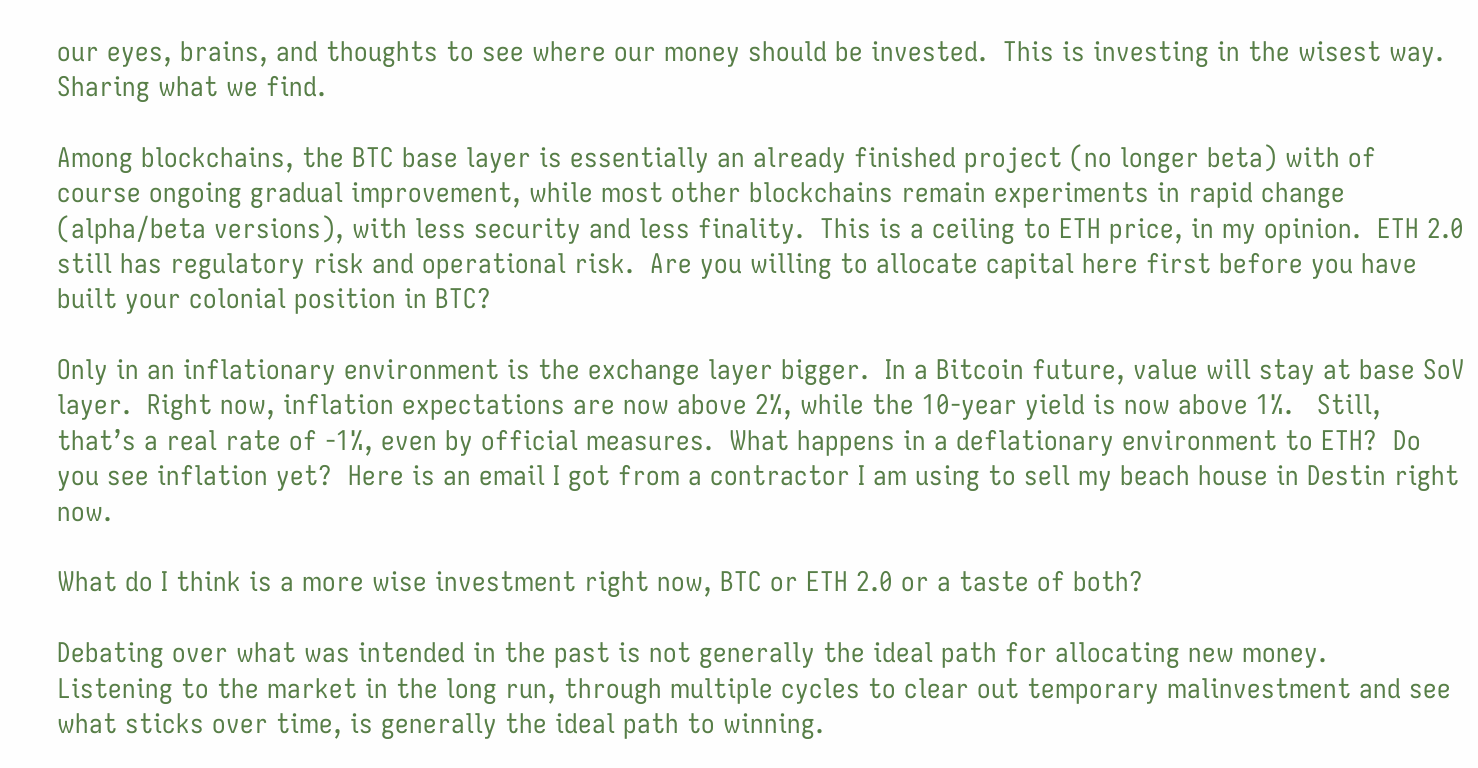our eyes, brains, and thoughts to see where our money should be invested.  This is investing in the wisest way.  Sharing what we find.

Among blockchains, the BTC base layer is essentially an already finished project (no longer beta) with of course ongoing gradual improvement, while most other blockchains remain experiments in rapid change (alpha/beta versions), with less security and less finality.  This is a ceiling to ETH price, in my opinion.  ETH 2.0 still has regulatory risk and operational risk.  Are you willing to allocate capital here first before you have built your colonial position in BTC?

Only in an inflationary environment is the exchange layer bigger.  In a Bitcoin future, value will stay at base SoV layer.  Right now, inflation expectations are now above 2%, while the 10-year yield is now above 1%.   Still, that’s a real rate of -1%, even by official measures.  What happens in a deflationary environment to ETH?  Do you see inflation yet?  Here is an email I got from a contractor I am using to sell my beach house in Destin right now.

What do I think is a more wise investment right now, BTC or ETH 2.0 or a taste of both?

Debating over what was intended in the past is not generally the ideal path for allocating new money.   Listening to the market in the long run, through multiple cycles to clear out temporary malinvestment and see what sticks over time, is generally the ideal path to winning.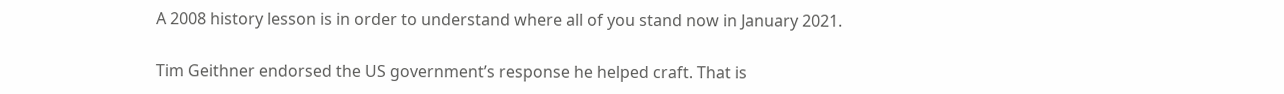A 2008 history lesson is in order to understand where all of you stand now in January 2021.

Tim Geithner endorsed the US government’s response he helped craft. That is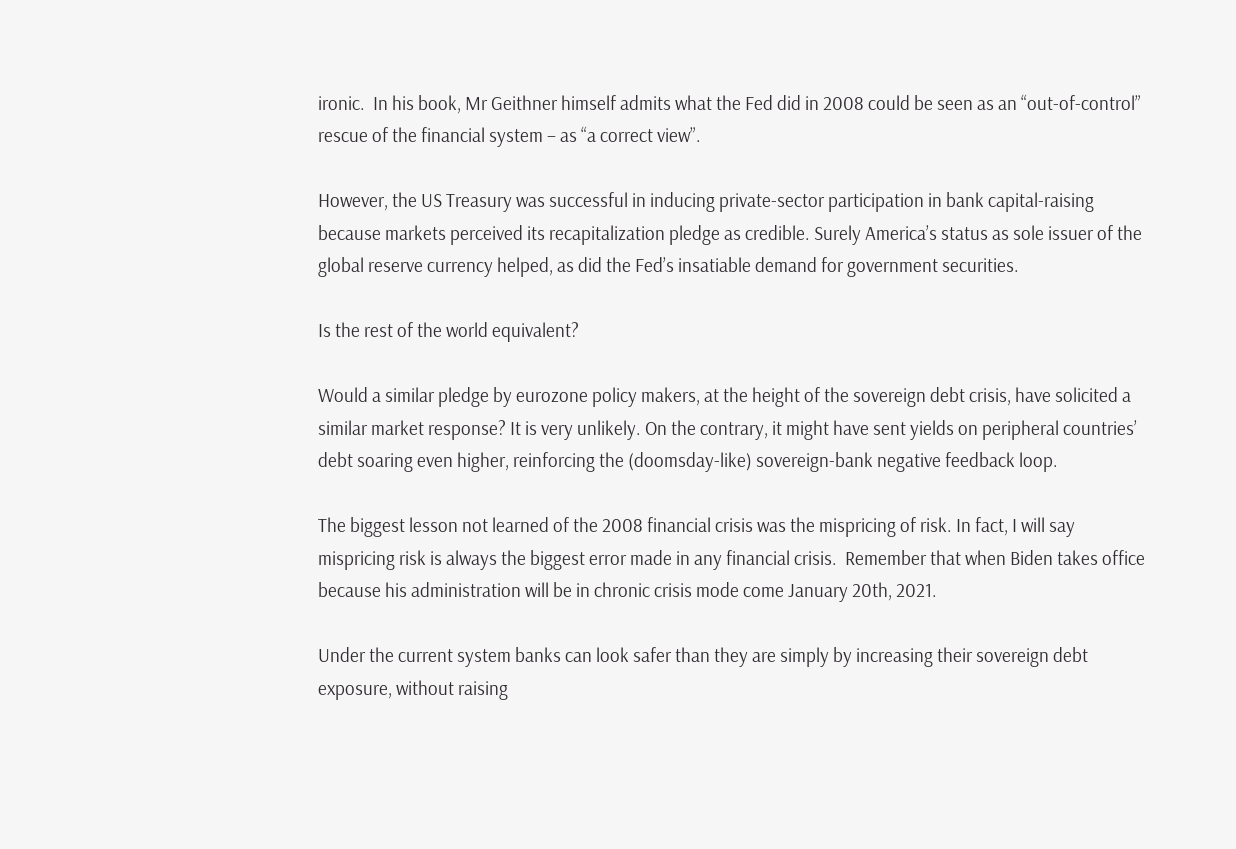ironic.  In his book, Mr Geithner himself admits what the Fed did in 2008 could be seen as an “out-of-control” rescue of the financial system – as “a correct view”.

However, the US Treasury was successful in inducing private-sector participation in bank capital-raising because markets perceived its recapitalization pledge as credible. Surely America’s status as sole issuer of the global reserve currency helped, as did the Fed’s insatiable demand for government securities.

Is the rest of the world equivalent?

Would a similar pledge by eurozone policy makers, at the height of the sovereign debt crisis, have solicited a similar market response? It is very unlikely. On the contrary, it might have sent yields on peripheral countries’ debt soaring even higher, reinforcing the (doomsday-like) sovereign-bank negative feedback loop.

The biggest lesson not learned of the 2008 financial crisis was the mispricing of risk. In fact, I will say mispricing risk is always the biggest error made in any financial crisis.  Remember that when Biden takes office because his administration will be in chronic crisis mode come January 20th, 2021.

Under the current system banks can look safer than they are simply by increasing their sovereign debt exposure, without raising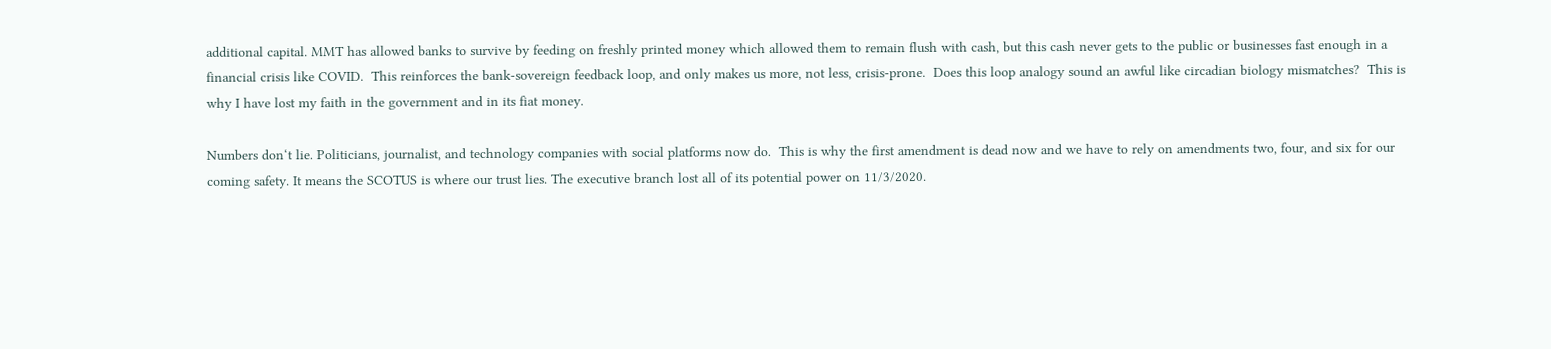additional capital. MMT has allowed banks to survive by feeding on freshly printed money which allowed them to remain flush with cash, but this cash never gets to the public or businesses fast enough in a financial crisis like COVID.  This reinforces the bank-sovereign feedback loop, and only makes us more, not less, crisis-prone.  Does this loop analogy sound an awful like circadian biology mismatches?  This is why I have lost my faith in the government and in its fiat money.

Numbers don‘t lie. Politicians, journalist, and technology companies with social platforms now do.  This is why the first amendment is dead now and we have to rely on amendments two, four, and six for our coming safety. It means the SCOTUS is where our trust lies. The executive branch lost all of its potential power on 11/3/2020.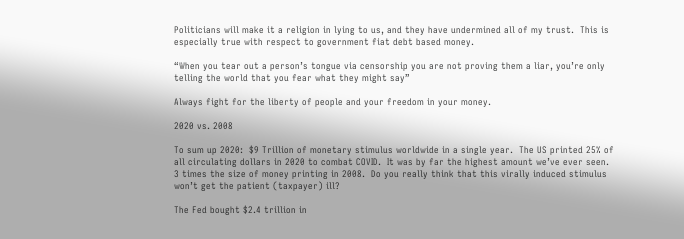Politicians will make it a religion in lying to us, and they have undermined all of my trust.  This is especially true with respect to government fiat debt based money.

“When you tear out a person’s tongue via censorship you are not proving them a liar, you’re only telling the world that you fear what they might say”

Always fight for the liberty of people and your freedom in your money.

2020 vs. 2008

To sum up 2020:  $9 Trillion of monetary stimulus worldwide in a single year.  The US printed 25% of all circulating dollars in 2020 to combat COVID.  It was by far the highest amount we’ve ever seen.   3 times the size of money printing in 2008.  Do you really think that this virally induced stimulus won’t get the patient (taxpayer) ill?

The Fed bought $2.4 trillion in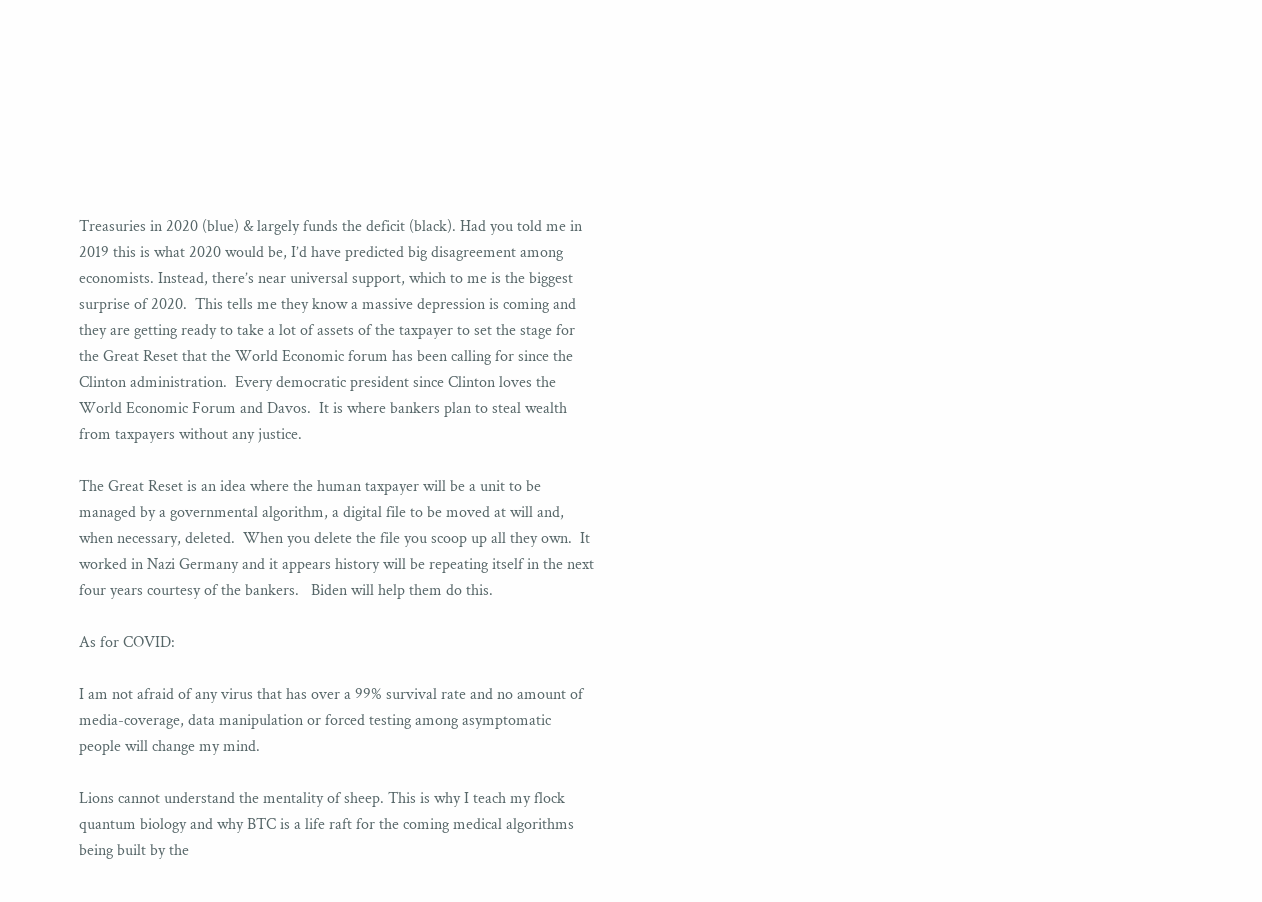Treasuries in 2020 (blue) & largely funds the deficit (black). Had you told me in 2019 this is what 2020 would be, I’d have predicted big disagreement among economists. Instead, there’s near universal support, which to me is the biggest surprise of 2020.  This tells me they know a massive depression is coming and they are getting ready to take a lot of assets of the taxpayer to set the stage for the Great Reset that the World Economic forum has been calling for since the Clinton administration.  Every democratic president since Clinton loves the World Economic Forum and Davos.  It is where bankers plan to steal wealth from taxpayers without any justice.

The Great Reset is an idea where the human taxpayer will be a unit to be managed by a governmental algorithm, a digital file to be moved at will and, when necessary, deleted.  When you delete the file you scoop up all they own.  It worked in Nazi Germany and it appears history will be repeating itself in the next four years courtesy of the bankers.   Biden will help them do this.

As for COVID:

I am not afraid of any virus that has over a 99% survival rate and no amount of media-coverage, data manipulation or forced testing among asymptomatic people will change my mind.

Lions cannot understand the mentality of sheep. This is why I teach my flock quantum biology and why BTC is a life raft for the coming medical algorithms being built by the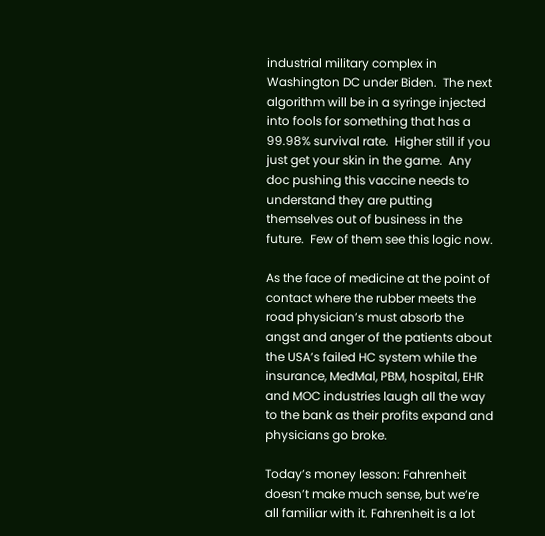industrial military complex in Washington DC under Biden.  The next algorithm will be in a syringe injected into fools for something that has a 99.98% survival rate.  Higher still if you just get your skin in the game.  Any doc pushing this vaccine needs to understand they are putting themselves out of business in the future.  Few of them see this logic now.

As the face of medicine at the point of contact where the rubber meets the road physician’s must absorb the angst and anger of the patients about the USA’s failed HC system while the insurance, MedMal, PBM, hospital, EHR and MOC industries laugh all the way to the bank as their profits expand and physicians go broke.

Today’s money lesson: Fahrenheit doesn’t make much sense, but we’re all familiar with it. Fahrenheit is a lot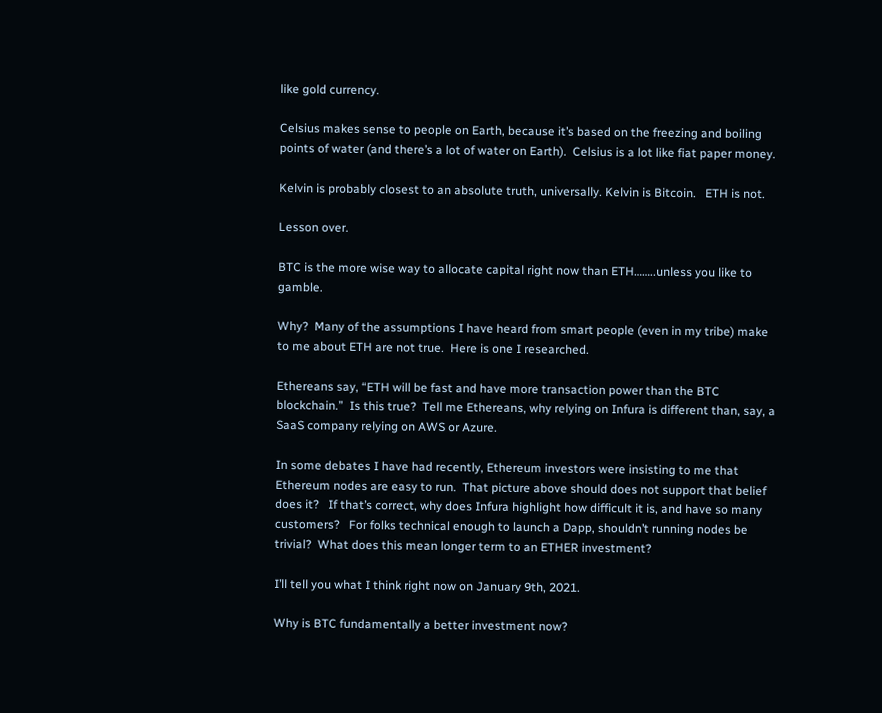like gold currency.

Celsius makes sense to people on Earth, because it’s based on the freezing and boiling points of water (and there’s a lot of water on Earth).  Celsius is a lot like fiat paper money.

Kelvin is probably closest to an absolute truth, universally. Kelvin is Bitcoin.   ETH is not.

Lesson over.

BTC is the more wise way to allocate capital right now than ETH……..unless you like to gamble.

Why?  Many of the assumptions I have heard from smart people (even in my tribe) make to me about ETH are not true.  Here is one I researched.

Ethereans say, “ETH will be fast and have more transaction power than the BTC blockchain.”  Is this true?  Tell me Ethereans, why relying on Infura is different than, say, a SaaS company relying on AWS or Azure.

In some debates I have had recently, Ethereum investors were insisting to me that Ethereum nodes are easy to run.  That picture above should does not support that belief does it?   If that’s correct, why does Infura highlight how difficult it is, and have so many customers?   For folks technical enough to launch a Dapp, shouldn’t running nodes be trivial?  What does this mean longer term to an ETHER investment?

I’ll tell you what I think right now on January 9th, 2021.

Why is BTC fundamentally a better investment now?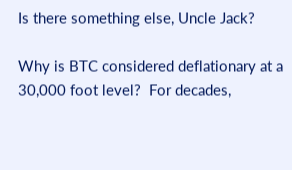Is there something else, Uncle Jack?

Why is BTC considered deflationary at a 30,000 foot level?  For decades,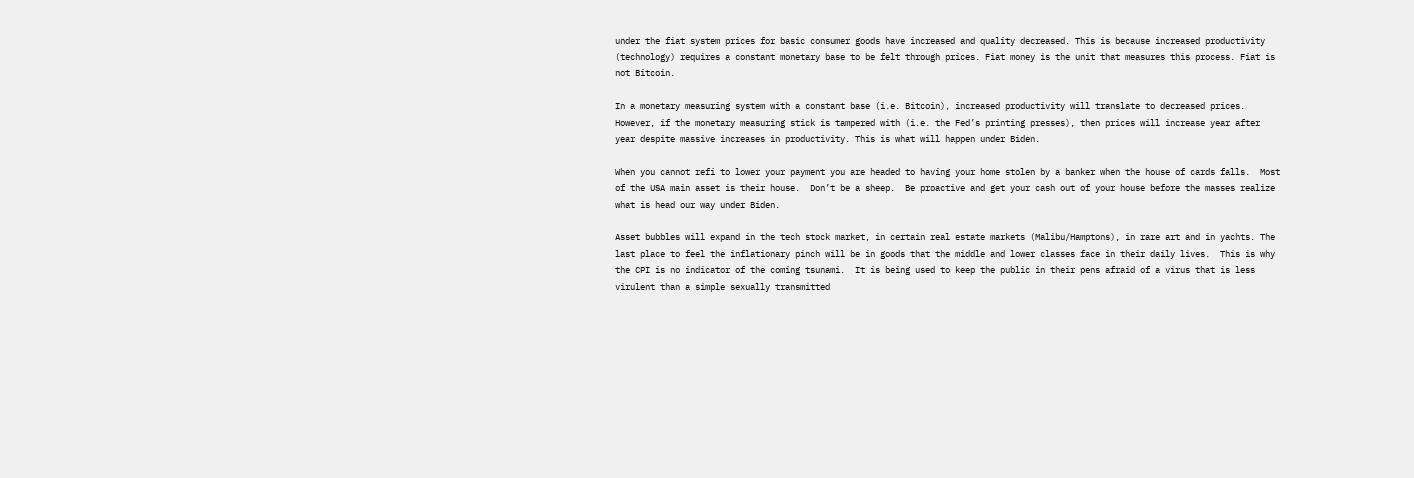under the fiat system prices for basic consumer goods have increased and quality decreased. This is because increased productivity (technology) requires a constant monetary base to be felt through prices. Fiat money is the unit that measures this process. Fiat is not Bitcoin.

In a monetary measuring system with a constant base (i.e. Bitcoin), increased productivity will translate to decreased prices. However, if the monetary measuring stick is tampered with (i.e. the Fed’s printing presses), then prices will increase year after year despite massive increases in productivity. This is what will happen under Biden.

When you cannot refi to lower your payment you are headed to having your home stolen by a banker when the house of cards falls.  Most of the USA main asset is their house.  Don’t be a sheep.  Be proactive and get your cash out of your house before the masses realize what is head our way under Biden.

Asset bubbles will expand in the tech stock market, in certain real estate markets (Malibu/Hamptons), in rare art and in yachts. The last place to feel the inflationary pinch will be in goods that the middle and lower classes face in their daily lives.  This is why the CPI is no indicator of the coming tsunami.  It is being used to keep the public in their pens afraid of a virus that is less virulent than a simple sexually transmitted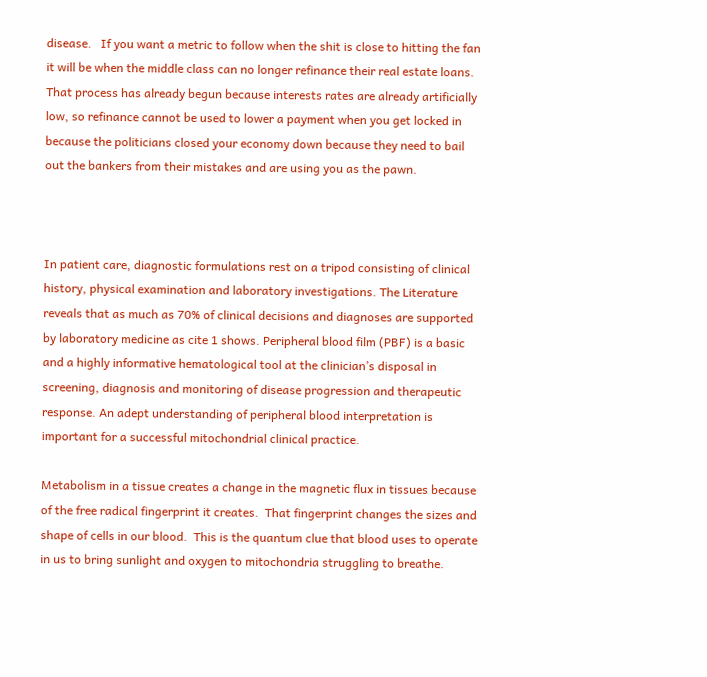disease.   If you want a metric to follow when the shit is close to hitting the fan it will be when the middle class can no longer refinance their real estate loans. That process has already begun because interests rates are already artificially low, so refinance cannot be used to lower a payment when you get locked in because the politicians closed your economy down because they need to bail out the bankers from their mistakes and are using you as the pawn.



In patient care, diagnostic formulations rest on a tripod consisting of clinical history, physical examination and laboratory investigations. The Literature reveals that as much as 70% of clinical decisions and diagnoses are supported by laboratory medicine as cite 1 shows. Peripheral blood film (PBF) is a basic and a highly informative hematological tool at the clinician’s disposal in screening, diagnosis and monitoring of disease progression and therapeutic response. An adept understanding of peripheral blood interpretation is important for a successful mitochondrial clinical practice.

Metabolism in a tissue creates a change in the magnetic flux in tissues because of the free radical fingerprint it creates.  That fingerprint changes the sizes and shape of cells in our blood.  This is the quantum clue that blood uses to operate in us to bring sunlight and oxygen to mitochondria struggling to breathe.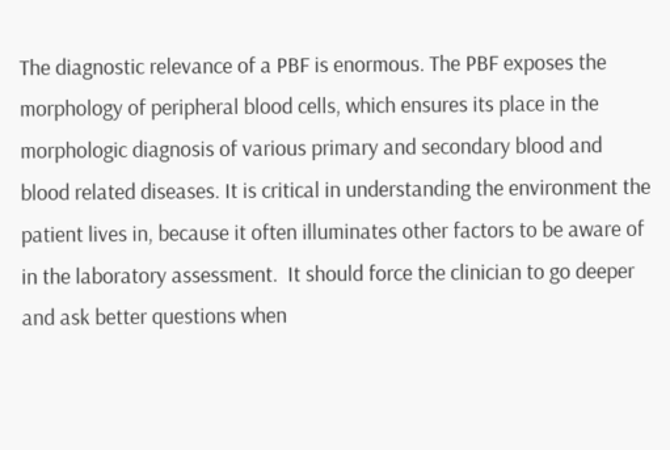The diagnostic relevance of a PBF is enormous. The PBF exposes the morphology of peripheral blood cells, which ensures its place in the morphologic diagnosis of various primary and secondary blood and blood related diseases. It is critical in understanding the environment the patient lives in, because it often illuminates other factors to be aware of in the laboratory assessment.  It should force the clinician to go deeper and ask better questions when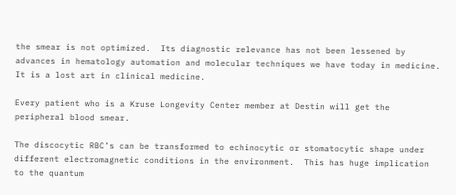the smear is not optimized.  Its diagnostic relevance has not been lessened by advances in hematology automation and molecular techniques we have today in medicine.  It is a lost art in clinical medicine.

Every patient who is a Kruse Longevity Center member at Destin will get the peripheral blood smear.

The discocytic RBC’s can be transformed to echinocytic or stomatocytic shape under different electromagnetic conditions in the environment.  This has huge implication to the quantum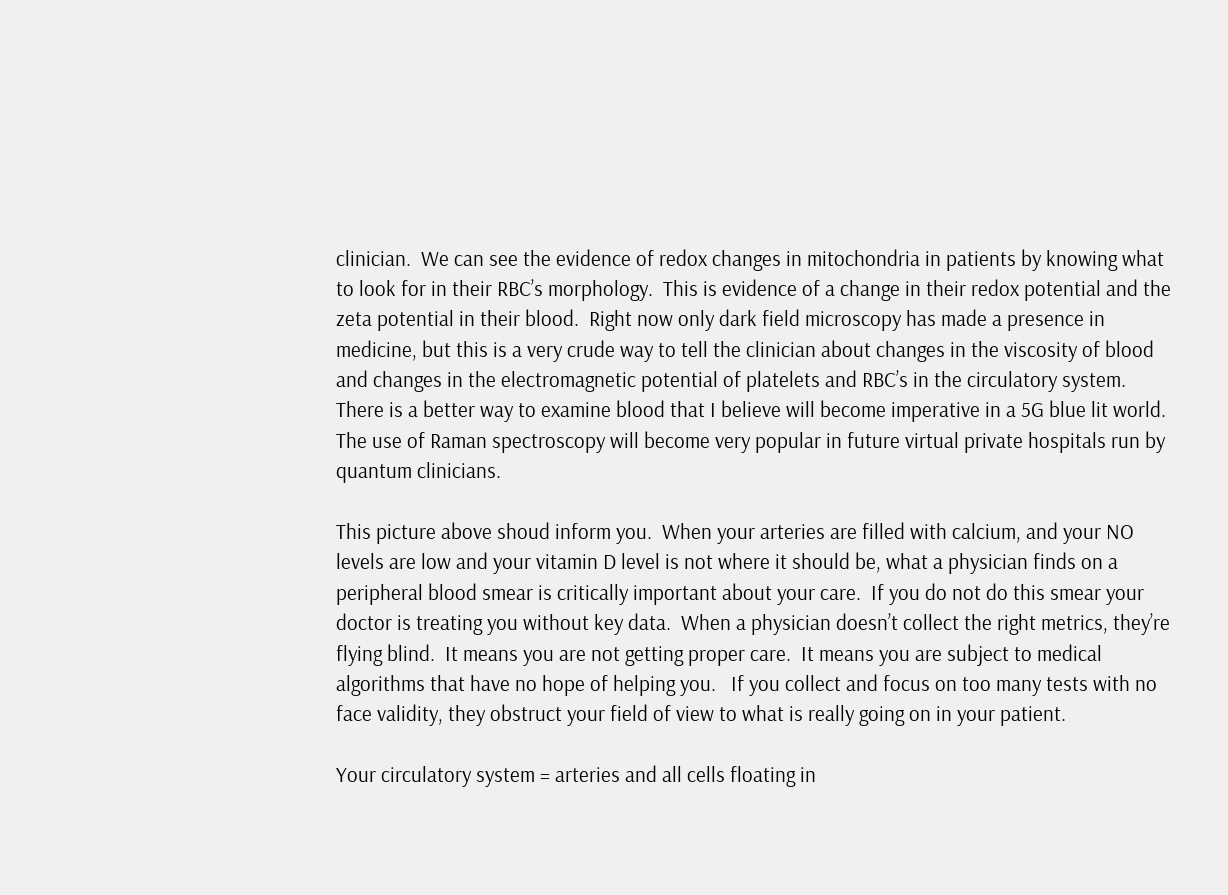clinician.  We can see the evidence of redox changes in mitochondria in patients by knowing what to look for in their RBC’s morphology.  This is evidence of a change in their redox potential and the zeta potential in their blood.  Right now only dark field microscopy has made a presence in medicine, but this is a very crude way to tell the clinician about changes in the viscosity of blood and changes in the electromagnetic potential of platelets and RBC’s in the circulatory system.  There is a better way to examine blood that I believe will become imperative in a 5G blue lit world.  The use of Raman spectroscopy will become very popular in future virtual private hospitals run by quantum clinicians.

This picture above shoud inform you.  When your arteries are filled with calcium, and your NO levels are low and your vitamin D level is not where it should be, what a physician finds on a peripheral blood smear is critically important about your care.  If you do not do this smear your doctor is treating you without key data.  When a physician doesn’t collect the right metrics, they’re flying blind.  It means you are not getting proper care.  It means you are subject to medical algorithms that have no hope of helping you.   If you collect and focus on too many tests with no face validity, they obstruct your field of view to what is really going on in your patient.

Your circulatory system = arteries and all cells floating in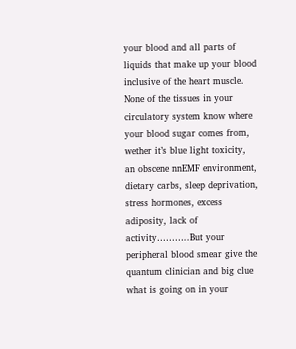your blood and all parts of liquids that make up your blood inclusive of the heart muscle.  None of the tissues in your circulatory system know where your blood sugar comes from, wether it’s blue light toxicity, an obscene nnEMF environment, dietary carbs, sleep deprivation, stress hormones, excess adiposity, lack of activity………..But your peripheral blood smear give the quantum clinician and big clue what is going on in your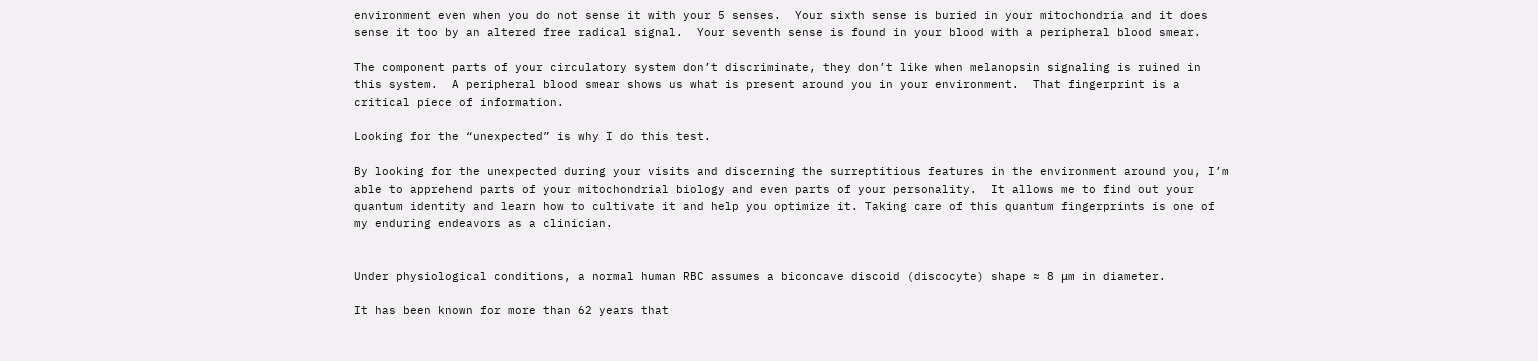environment even when you do not sense it with your 5 senses.  Your sixth sense is buried in your mitochondria and it does sense it too by an altered free radical signal.  Your seventh sense is found in your blood with a peripheral blood smear.

The component parts of your circulatory system don’t discriminate, they don’t like when melanopsin signaling is ruined in this system.  A peripheral blood smear shows us what is present around you in your environment.  That fingerprint is a critical piece of information.

Looking for the “unexpected” is why I do this test.

By looking for the unexpected during your visits and discerning the surreptitious features in the environment around you, I’m able to apprehend parts of your mitochondrial biology and even parts of your personality.  It allows me to find out your quantum identity and learn how to cultivate it and help you optimize it. Taking care of this quantum fingerprints is one of my enduring endeavors as a clinician.


Under physiological conditions, a normal human RBC assumes a biconcave discoid (discocyte) shape ≈ 8 μm in diameter.

It has been known for more than 62 years that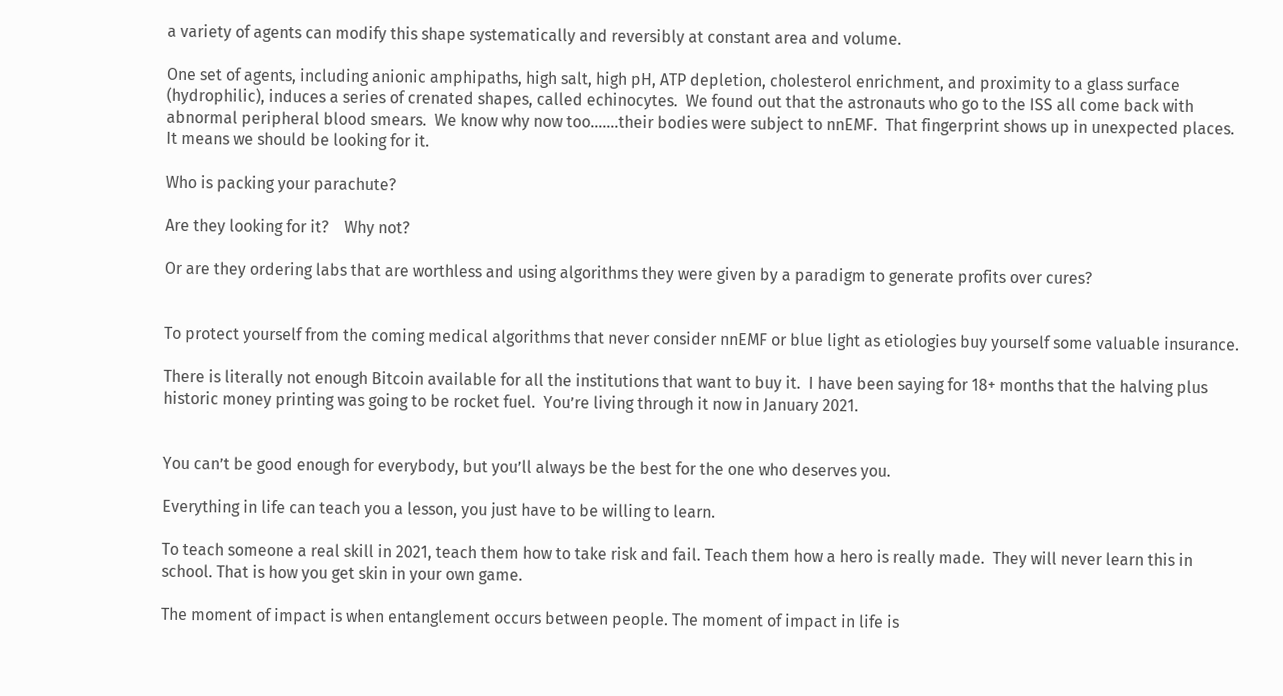a variety of agents can modify this shape systematically and reversibly at constant area and volume.

One set of agents, including anionic amphipaths, high salt, high pH, ATP depletion, cholesterol enrichment, and proximity to a glass surface (hydrophilic), induces a series of crenated shapes, called echinocytes.  We found out that the astronauts who go to the ISS all come back with abnormal peripheral blood smears.  We know why now too…….their bodies were subject to nnEMF.  That fingerprint shows up in unexpected places.  It means we should be looking for it.

Who is packing your parachute?

Are they looking for it?    Why not?

Or are they ordering labs that are worthless and using algorithms they were given by a paradigm to generate profits over cures?


To protect yourself from the coming medical algorithms that never consider nnEMF or blue light as etiologies buy yourself some valuable insurance.

There is literally not enough Bitcoin available for all the institutions that want to buy it.  I have been saying for 18+ months that the halving plus historic money printing was going to be rocket fuel.  You’re living through it now in January 2021.


You can’t be good enough for everybody, but you’ll always be the best for the one who deserves you.

Everything in life can teach you a lesson, you just have to be willing to learn.

To teach someone a real skill in 2021, teach them how to take risk and fail. Teach them how a hero is really made.  They will never learn this in school. That is how you get skin in your own game.

The moment of impact is when entanglement occurs between people. The moment of impact in life is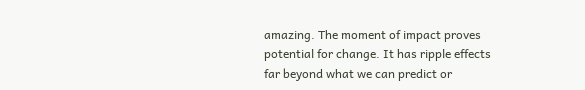amazing. The moment of impact proves potential for change. It has ripple effects far beyond what we can predict or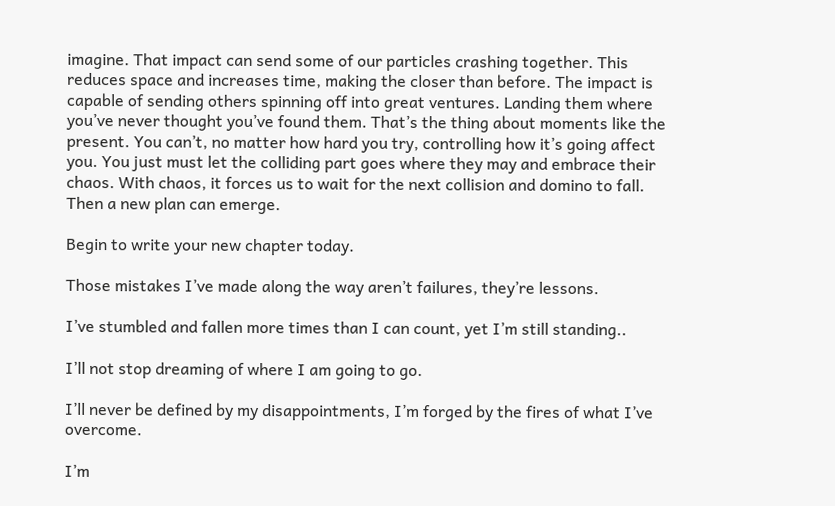imagine. That impact can send some of our particles crashing together. This reduces space and increases time, making the closer than before. The impact is capable of sending others spinning off into great ventures. Landing them where you’ve never thought you’ve found them. That’s the thing about moments like the present. You can’t, no matter how hard you try, controlling how it’s going affect you. You just must let the colliding part goes where they may and embrace their chaos. With chaos, it forces us to wait for the next collision and domino to fall. Then a new plan can emerge.

Begin to write your new chapter today.

Those mistakes I’ve made along the way aren’t failures, they’re lessons.

I’ve stumbled and fallen more times than I can count, yet I’m still standing..

I’ll not stop dreaming of where I am going to go.

I’ll never be defined by my disappointments, I’m forged by the fires of what I’ve overcome.

I’m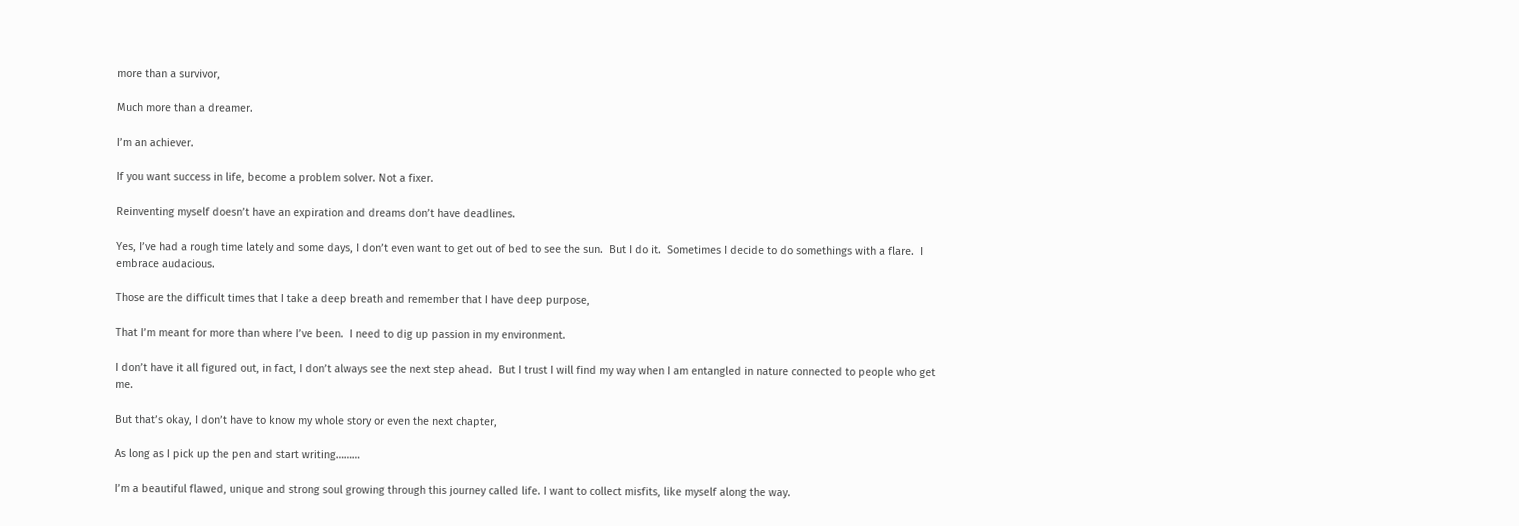more than a survivor,

Much more than a dreamer.

I’m an achiever.

If you want success in life, become a problem solver. Not a fixer.

Reinventing myself doesn’t have an expiration and dreams don’t have deadlines.

Yes, I’ve had a rough time lately and some days, I don’t even want to get out of bed to see the sun.  But I do it.  Sometimes I decide to do somethings with a flare.  I embrace audacious.

Those are the difficult times that I take a deep breath and remember that I have deep purpose,

That I’m meant for more than where I’ve been.  I need to dig up passion in my environment.

I don’t have it all figured out, in fact, I don’t always see the next step ahead.  But I trust I will find my way when I am entangled in nature connected to people who get me.

But that’s okay, I don’t have to know my whole story or even the next chapter,

As long as I pick up the pen and start writing………

I’m a beautiful flawed, unique and strong soul growing through this journey called life. I want to collect misfits, like myself along the way.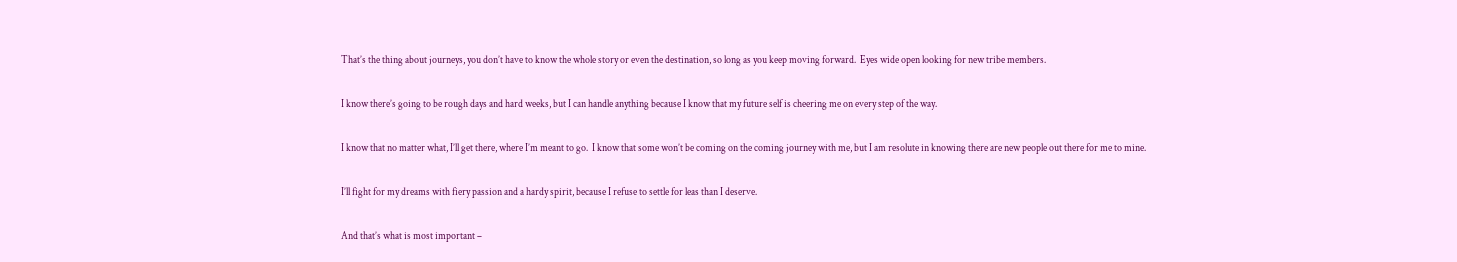That’s the thing about journeys, you don’t have to know the whole story or even the destination, so long as you keep moving forward.  Eyes wide open looking for new tribe members.

I know there’s going to be rough days and hard weeks, but I can handle anything because I know that my future self is cheering me on every step of the way.

I know that no matter what, I’ll get there, where I’m meant to go.  I know that some won’t be coming on the coming journey with me, but I am resolute in knowing there are new people out there for me to mine.

I’ll fight for my dreams with fiery passion and a hardy spirit, because I refuse to settle for leas than I deserve.

And that’s what is most important –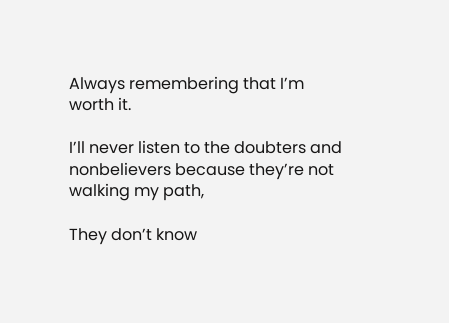Always remembering that I’m worth it.

I’ll never listen to the doubters and nonbelievers because they’re not walking my path,

They don’t know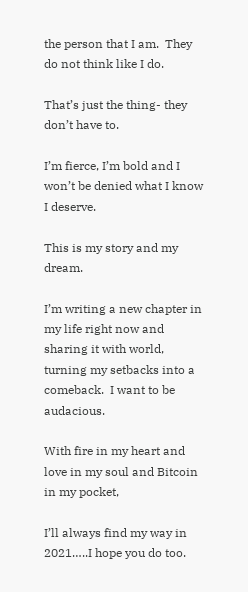the person that I am.  They do not think like I do.

That’s just the thing- they don’t have to.

I’m fierce, I’m bold and I won’t be denied what I know I deserve.

This is my story and my dream.

I’m writing a new chapter in my life right now and sharing it with world, turning my setbacks into a comeback.  I want to be audacious.

With fire in my heart and love in my soul and Bitcoin in my pocket,

I’ll always find my way in 2021…..I hope you do too.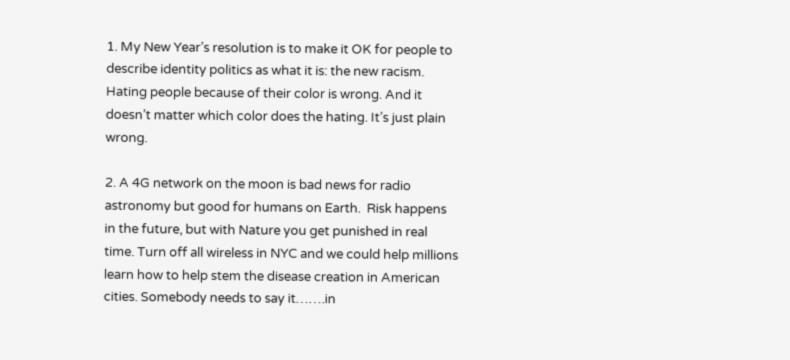1. My New Year’s resolution is to make it OK for people to describe identity politics as what it is: the new racism.  Hating people because of their color is wrong. And it doesn’t matter which color does the hating. It’s just plain wrong.

2. A 4G network on the moon is bad news for radio astronomy but good for humans on Earth.  Risk happens in the future, but with Nature you get punished in real time. Turn off all wireless in NYC and we could help millions learn how to help stem the disease creation in American cities. Somebody needs to say it…….in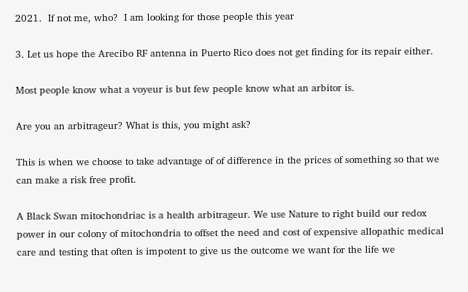2021.  If not me, who?  I am looking for those people this year

3. Let us hope the Arecibo RF antenna in Puerto Rico does not get finding for its repair either.

Most people know what a voyeur is but few people know what an arbitor is.

Are you an arbitrageur? What is this, you might ask?

This is when we choose to take advantage of of difference in the prices of something so that we can make a risk free profit.

A Black Swan mitochondriac is a health arbitrageur. We use Nature to right build our redox power in our colony of mitochondria to offset the need and cost of expensive allopathic medical care and testing that often is impotent to give us the outcome we want for the life we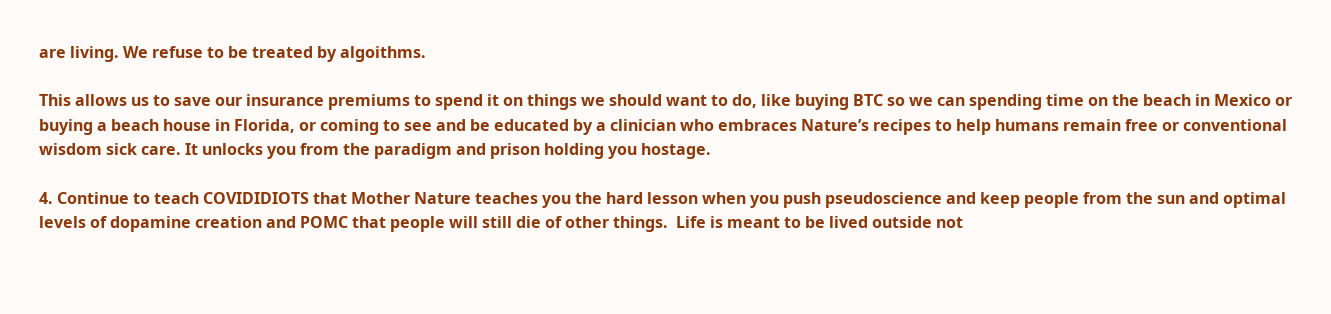are living. We refuse to be treated by algoithms.

This allows us to save our insurance premiums to spend it on things we should want to do, like buying BTC so we can spending time on the beach in Mexico or buying a beach house in Florida, or coming to see and be educated by a clinician who embraces Nature’s recipes to help humans remain free or conventional wisdom sick care. It unlocks you from the paradigm and prison holding you hostage.

4. Continue to teach COVIDIDIOTS that Mother Nature teaches you the hard lesson when you push pseudoscience and keep people from the sun and optimal levels of dopamine creation and POMC that people will still die of other things.  Life is meant to be lived outside not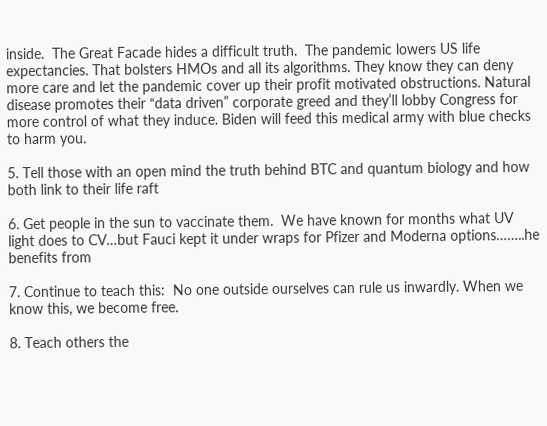inside.  The Great Facade hides a difficult truth.  The pandemic lowers US life expectancies. That bolsters HMOs and all its algorithms. They know they can deny more care and let the pandemic cover up their profit motivated obstructions. Natural disease promotes their “data driven” corporate greed and they’ll lobby Congress for more control of what they induce. Biden will feed this medical army with blue checks to harm you.

5. Tell those with an open mind the truth behind BTC and quantum biology and how both link to their life raft

6. Get people in the sun to vaccinate them.  We have known for months what UV light does to CV…but Fauci kept it under wraps for Pfizer and Moderna options……..he benefits from

7. Continue to teach this:  No one outside ourselves can rule us inwardly. When we know this, we become free.

8. Teach others the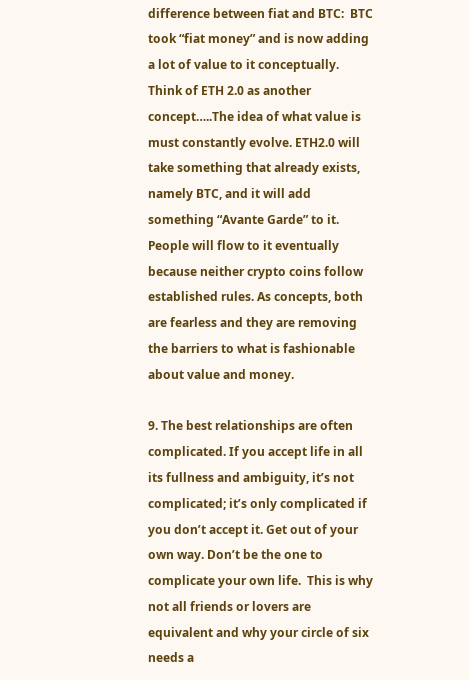difference between fiat and BTC:  BTC took “fiat money” and is now adding a lot of value to it conceptually. Think of ETH 2.0 as another concept…..The idea of what value is must constantly evolve. ETH2.0 will take something that already exists, namely BTC, and it will add something “Avante Garde” to it. People will flow to it eventually because neither crypto coins follow established rules. As concepts, both are fearless and they are removing the barriers to what is fashionable about value and money.

9. The best relationships are often complicated. If you accept life in all its fullness and ambiguity, it’s not complicated; it’s only complicated if you don’t accept it. Get out of your own way. Don’t be the one to complicate your own life.  This is why not all friends or lovers are equivalent and why your circle of six needs a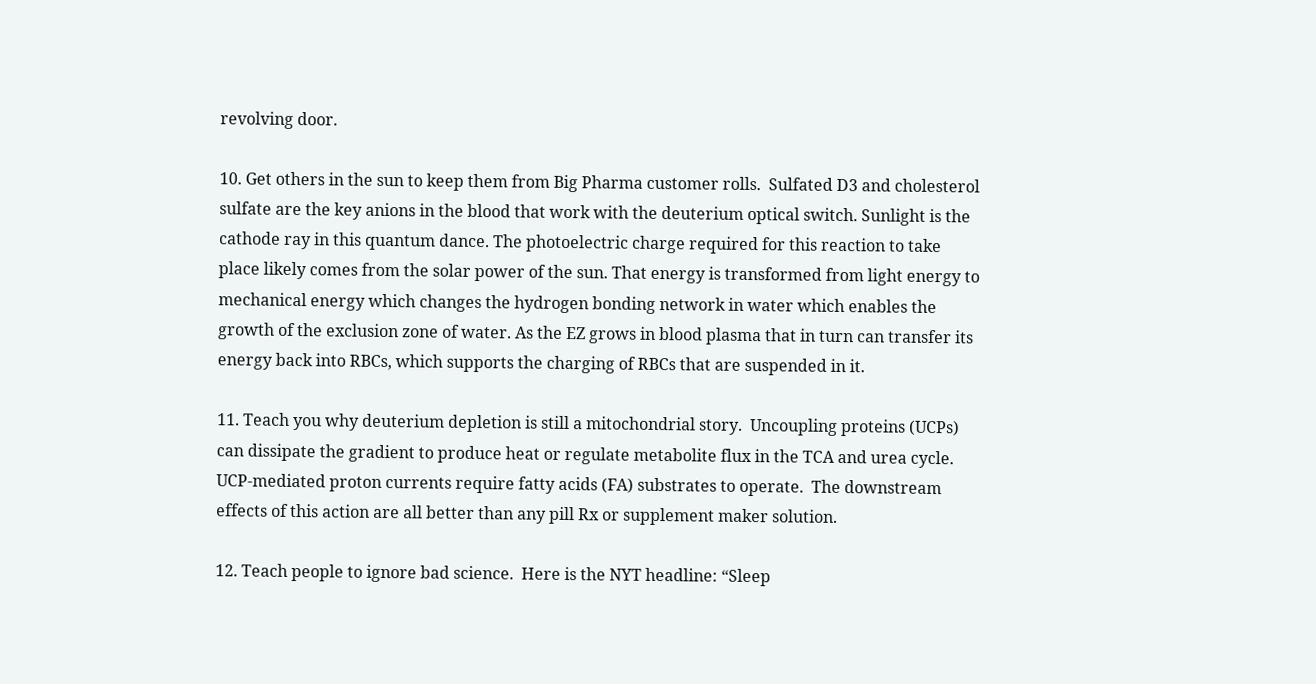revolving door.

10. Get others in the sun to keep them from Big Pharma customer rolls.  Sulfated D3 and cholesterol sulfate are the key anions in the blood that work with the deuterium optical switch. Sunlight is the cathode ray in this quantum dance. The photoelectric charge required for this reaction to take place likely comes from the solar power of the sun. That energy is transformed from light energy to mechanical energy which changes the hydrogen bonding network in water which enables the growth of the exclusion zone of water. As the EZ grows in blood plasma that in turn can transfer its energy back into RBCs, which supports the charging of RBCs that are suspended in it.

11. Teach you why deuterium depletion is still a mitochondrial story.  Uncoupling proteins (UCPs) can dissipate the gradient to produce heat or regulate metabolite flux in the TCA and urea cycle. UCP-mediated proton currents require fatty acids (FA) substrates to operate.  The downstream effects of this action are all better than any pill Rx or supplement maker solution.

12. Teach people to ignore bad science.  Here is the NYT headline: “Sleep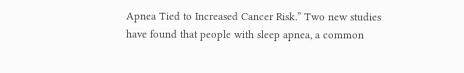Apnea Tied to Increased Cancer Risk.” Two new studies have found that people with sleep apnea, a common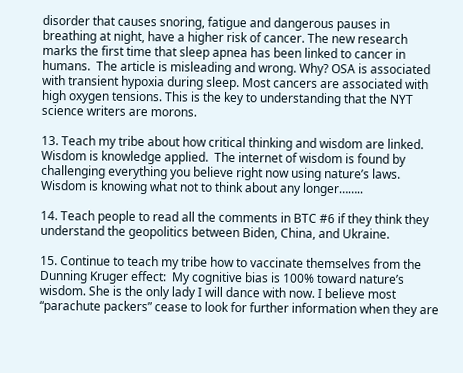disorder that causes snoring, fatigue and dangerous pauses in breathing at night, have a higher risk of cancer. The new research marks the first time that sleep apnea has been linked to cancer in humans.  The article is misleading and wrong. Why? OSA is associated with transient hypoxia during sleep. Most cancers are associated with high oxygen tensions. This is the key to understanding that the NYT science writers are morons.

13. Teach my tribe about how critical thinking and wisdom are linked.    Wisdom is knowledge applied.  The internet of wisdom is found by challenging everything you believe right now using nature’s laws. Wisdom is knowing what not to think about any longer……..

14. Teach people to read all the comments in BTC #6 if they think they understand the geopolitics between Biden, China, and Ukraine.

15. Continue to teach my tribe how to vaccinate themselves from the Dunning Kruger effect:  My cognitive bias is 100% toward nature’s wisdom. She is the only lady I will dance with now. I believe most “parachute packers” cease to look for further information when they are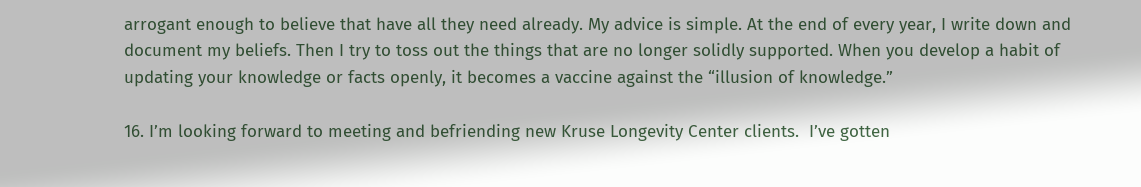arrogant enough to believe that have all they need already. My advice is simple. At the end of every year, I write down and document my beliefs. Then I try to toss out the things that are no longer solidly supported. When you develop a habit of updating your knowledge or facts openly, it becomes a vaccine against the “illusion of knowledge.”

16. I’m looking forward to meeting and befriending new Kruse Longevity Center clients.  I’ve gotten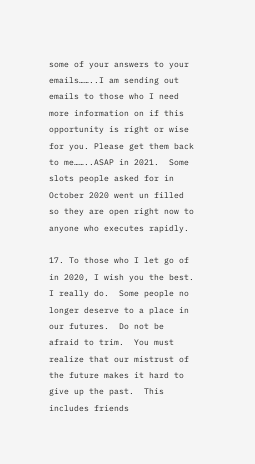some of your answers to your emails……..I am sending out emails to those who I need more information on if this opportunity is right or wise for you. Please get them back to me……..ASAP in 2021.  Some slots people asked for in October 2020 went un filled so they are open right now to anyone who executes rapidly.

17. To those who I let go of in 2020, I wish you the best. I really do.  Some people no longer deserve to a place in our futures.  Do not be afraid to trim.  You must realize that our mistrust of the future makes it hard to give up the past.  This includes friends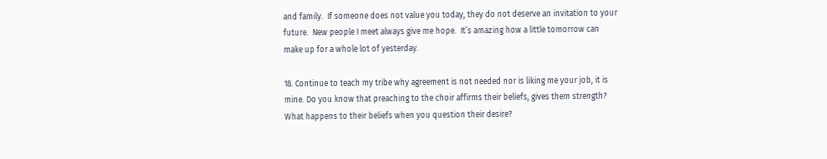and family.  If someone does not value you today, they do not deserve an invitation to your future.  New people I meet always give me hope.  It’s amazing how a little tomorrow can make up for a whole lot of yesterday.

18. Continue to teach my tribe why agreement is not needed nor is liking me your job, it is mine. Do you know that preaching to the choir affirms their beliefs, gives them strength?  What happens to their beliefs when you question their desire?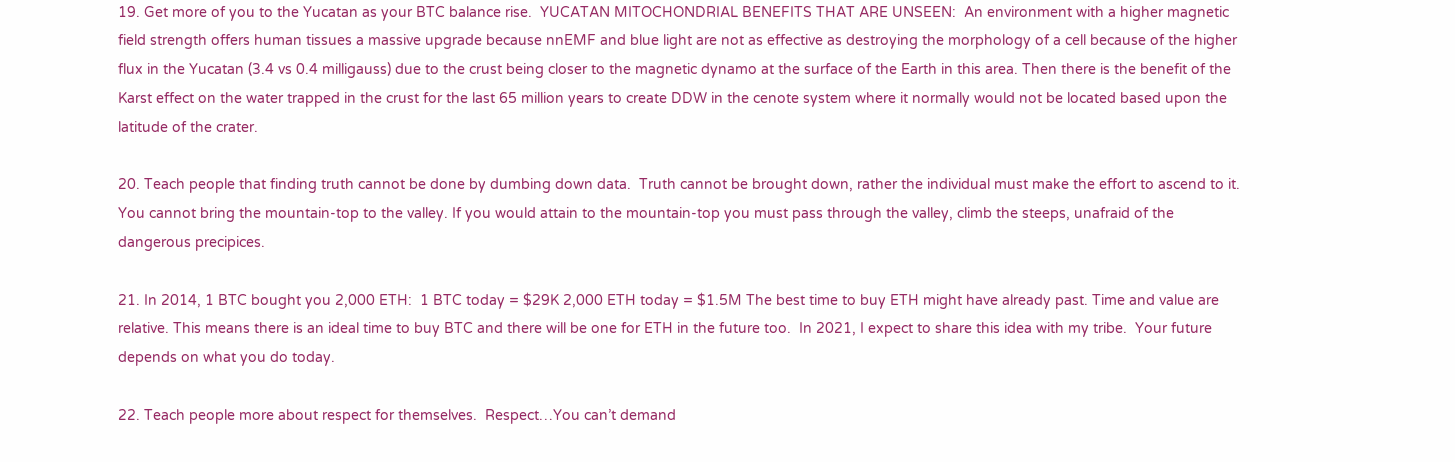19. Get more of you to the Yucatan as your BTC balance rise.  YUCATAN MITOCHONDRIAL BENEFITS THAT ARE UNSEEN:  An environment with a higher magnetic field strength offers human tissues a massive upgrade because nnEMF and blue light are not as effective as destroying the morphology of a cell because of the higher flux in the Yucatan (3.4 vs 0.4 milligauss) due to the crust being closer to the magnetic dynamo at the surface of the Earth in this area. Then there is the benefit of the Karst effect on the water trapped in the crust for the last 65 million years to create DDW in the cenote system where it normally would not be located based upon the latitude of the crater.

20. Teach people that finding truth cannot be done by dumbing down data.  Truth cannot be brought down, rather the individual must make the effort to ascend to it. You cannot bring the mountain-top to the valley. If you would attain to the mountain-top you must pass through the valley, climb the steeps, unafraid of the dangerous precipices.

21. In 2014, 1 BTC bought you 2,000 ETH:  1 BTC today = $29K 2,000 ETH today = $1.5M The best time to buy ETH might have already past. Time and value are relative. This means there is an ideal time to buy BTC and there will be one for ETH in the future too.  In 2021, I expect to share this idea with my tribe.  Your future depends on what you do today.

22. Teach people more about respect for themselves.  Respect…You can’t demand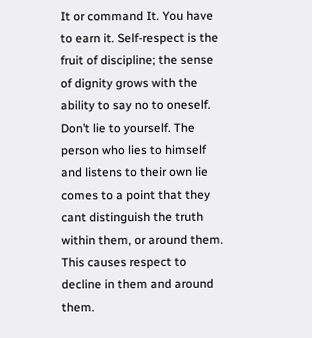It or command It. You have to earn it. Self-respect is the fruit of discipline; the sense of dignity grows with the ability to say no to oneself. Don’t lie to yourself. The person who lies to himself and listens to their own lie comes to a point that they cant distinguish the truth within them, or around them. This causes respect to decline in them and around them.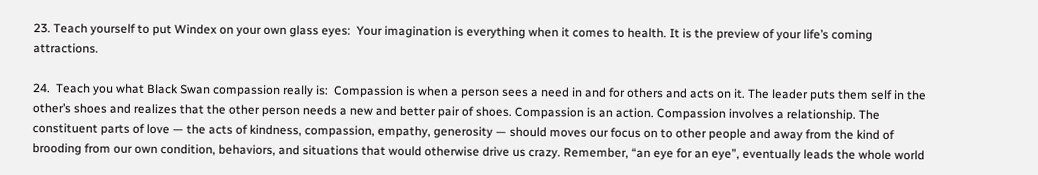23. Teach yourself to put Windex on your own glass eyes:  Your imagination is everything when it comes to health. It is the preview of your life’s coming attractions.

24.  Teach you what Black Swan compassion really is:  Compassion is when a person sees a need in and for others and acts on it. The leader puts them self in the other’s shoes and realizes that the other person needs a new and better pair of shoes. Compassion is an action. Compassion involves a relationship. The constituent parts of love — the acts of kindness, compassion, empathy, generosity — should moves our focus on to other people and away from the kind of brooding from our own condition, behaviors, and situations that would otherwise drive us crazy. Remember, “an eye for an eye”, eventually leads the whole world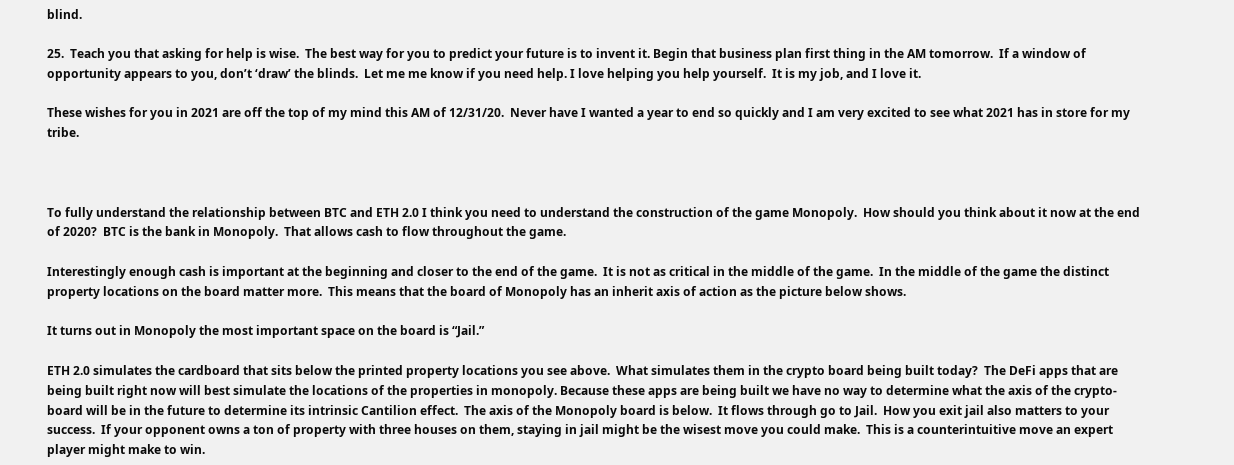blind.

25.  Teach you that asking for help is wise.  The best way for you to predict your future is to invent it. Begin that business plan first thing in the AM tomorrow.  If a window of opportunity appears to you, don’t ‘draw’ the blinds.  Let me me know if you need help. I love helping you help yourself.  It is my job, and I love it.

These wishes for you in 2021 are off the top of my mind this AM of 12/31/20.  Never have I wanted a year to end so quickly and I am very excited to see what 2021 has in store for my tribe.



To fully understand the relationship between BTC and ETH 2.0 I think you need to understand the construction of the game Monopoly.  How should you think about it now at the end of 2020?  BTC is the bank in Monopoly.  That allows cash to flow throughout the game.

Interestingly enough cash is important at the beginning and closer to the end of the game.  It is not as critical in the middle of the game.  In the middle of the game the distinct property locations on the board matter more.  This means that the board of Monopoly has an inherit axis of action as the picture below shows.

It turns out in Monopoly the most important space on the board is “Jail.”

ETH 2.0 simulates the cardboard that sits below the printed property locations you see above.  What simulates them in the crypto board being built today?  The DeFi apps that are being built right now will best simulate the locations of the properties in monopoly. Because these apps are being built we have no way to determine what the axis of the crypto-board will be in the future to determine its intrinsic Cantilion effect.  The axis of the Monopoly board is below.  It flows through go to Jail.  How you exit jail also matters to your success.  If your opponent owns a ton of property with three houses on them, staying in jail might be the wisest move you could make.  This is a counterintuitive move an expert player might make to win.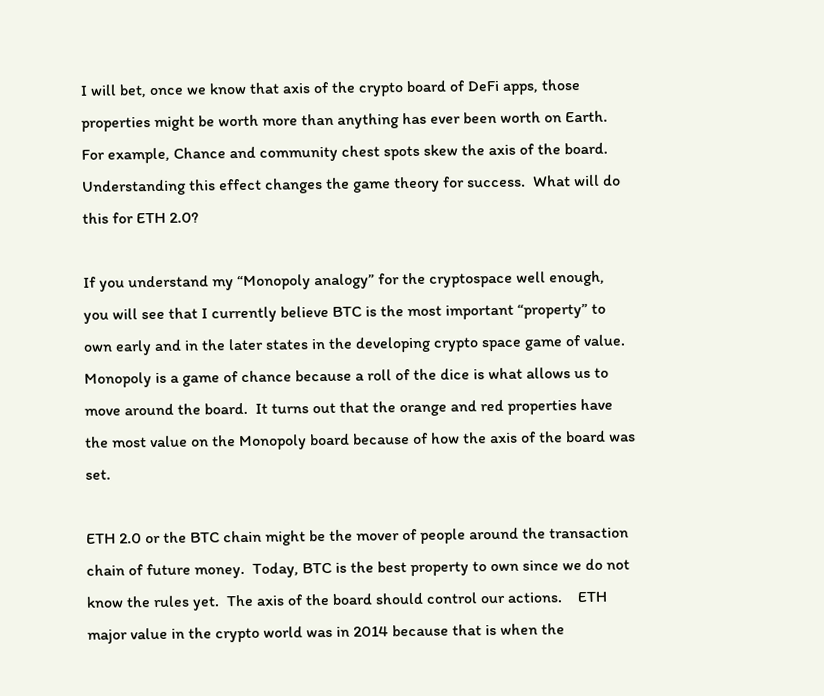I will bet, once we know that axis of the crypto board of DeFi apps, those properties might be worth more than anything has ever been worth on Earth.  For example, Chance and community chest spots skew the axis of the board.  Understanding this effect changes the game theory for success.  What will do this for ETH 2.0?

If you understand my “Monopoly analogy” for the cryptospace well enough,  you will see that I currently believe BTC is the most important “property” to own early and in the later states in the developing crypto space game of value.  Monopoly is a game of chance because a roll of the dice is what allows us to move around the board.  It turns out that the orange and red properties have the most value on the Monopoly board because of how the axis of the board was set.

ETH 2.0 or the BTC chain might be the mover of people around the transaction chain of future money.  Today, BTC is the best property to own since we do not know the rules yet.  The axis of the board should control our actions.    ETH major value in the crypto world was in 2014 because that is when the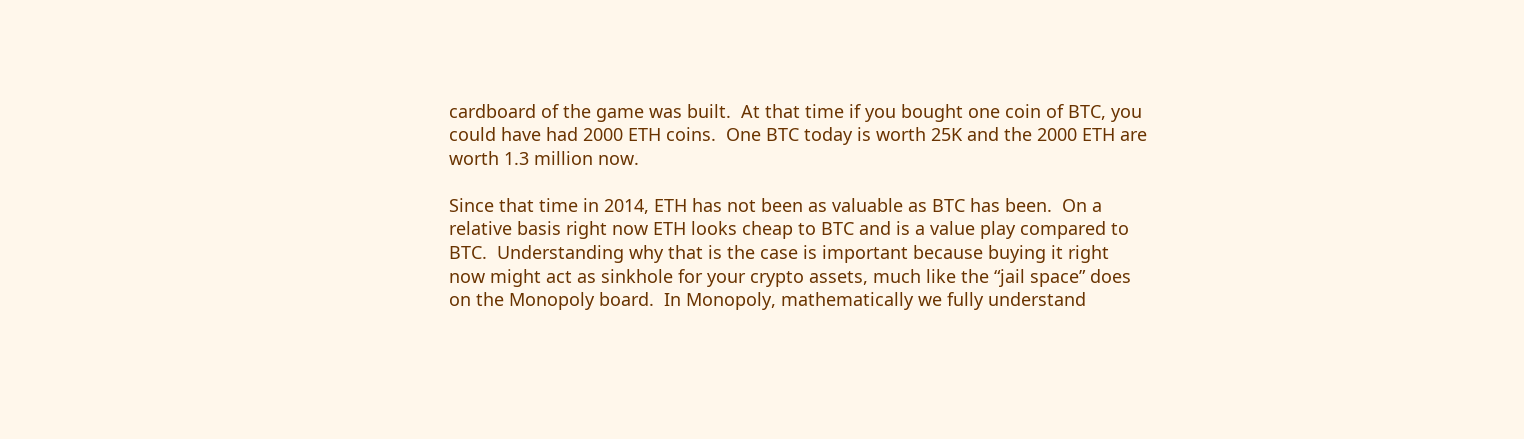cardboard of the game was built.  At that time if you bought one coin of BTC, you could have had 2000 ETH coins.  One BTC today is worth 25K and the 2000 ETH are worth 1.3 million now.

Since that time in 2014, ETH has not been as valuable as BTC has been.  On a relative basis right now ETH looks cheap to BTC and is a value play compared to BTC.  Understanding why that is the case is important because buying it right now might act as sinkhole for your crypto assets, much like the “jail space” does on the Monopoly board.  In Monopoly, mathematically we fully understand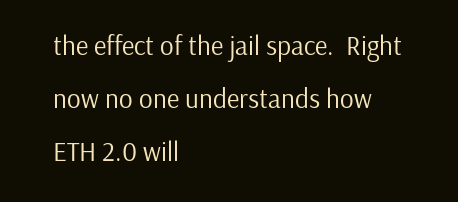the effect of the jail space.  Right now no one understands how ETH 2.0 will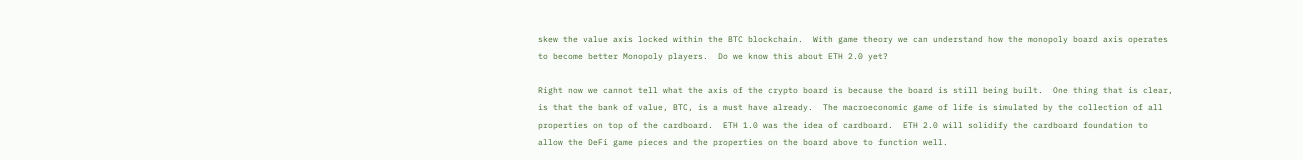skew the value axis locked within the BTC blockchain.  With game theory we can understand how the monopoly board axis operates to become better Monopoly players.  Do we know this about ETH 2.0 yet?

Right now we cannot tell what the axis of the crypto board is because the board is still being built.  One thing that is clear, is that the bank of value, BTC, is a must have already.  The macroeconomic game of life is simulated by the collection of all properties on top of the cardboard.  ETH 1.0 was the idea of cardboard.  ETH 2.0 will solidify the cardboard foundation to allow the DeFi game pieces and the properties on the board above to function well.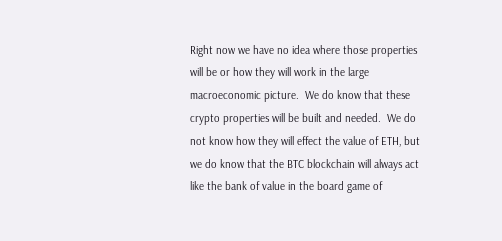Right now we have no idea where those properties will be or how they will work in the large macroeconomic picture.  We do know that these crypto properties will be built and needed.  We do not know how they will effect the value of ETH, but we do know that the BTC blockchain will always act like the bank of value in the board game of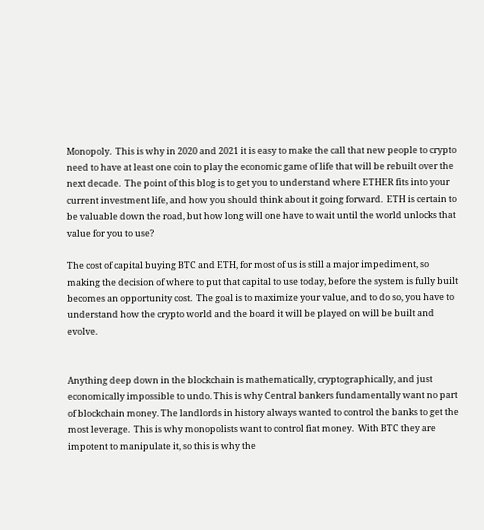Monopoly.  This is why in 2020 and 2021 it is easy to make the call that new people to crypto need to have at least one coin to play the economic game of life that will be rebuilt over the next decade.  The point of this blog is to get you to understand where ETHER fits into your current investment life, and how you should think about it going forward.  ETH is certain to be valuable down the road, but how long will one have to wait until the world unlocks that value for you to use?

The cost of capital buying BTC and ETH, for most of us is still a major impediment, so making the decision of where to put that capital to use today, before the system is fully built becomes an opportunity cost.  The goal is to maximize your value, and to do so, you have to understand how the crypto world and the board it will be played on will be built and evolve.


Anything deep down in the blockchain is mathematically, cryptographically, and just economically impossible to undo. This is why Central bankers fundamentally want no part of blockchain money. The landlords in history always wanted to control the banks to get the most leverage.  This is why monopolists want to control fiat money.  With BTC they are impotent to manipulate it, so this is why the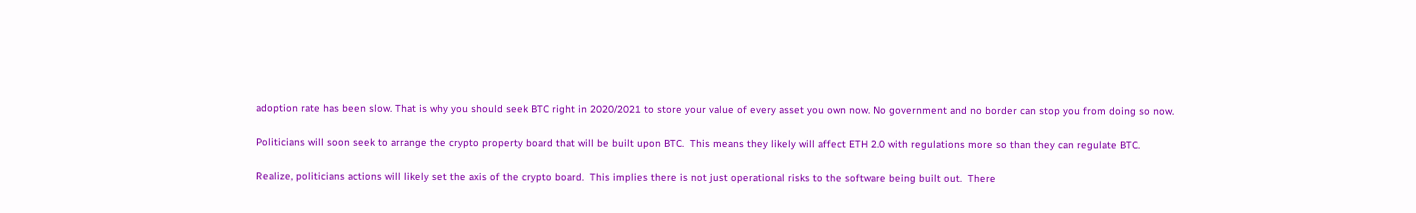adoption rate has been slow. That is why you should seek BTC right in 2020/2021 to store your value of every asset you own now. No government and no border can stop you from doing so now.

Politicians will soon seek to arrange the crypto property board that will be built upon BTC.  This means they likely will affect ETH 2.0 with regulations more so than they can regulate BTC.

Realize, politicians actions will likely set the axis of the crypto board.  This implies there is not just operational risks to the software being built out.  There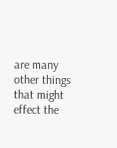are many other things that might effect the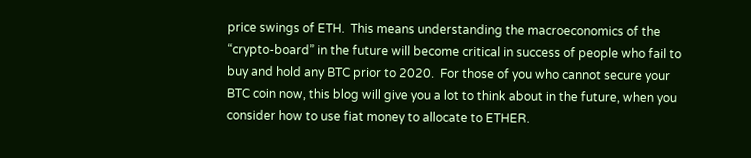price swings of ETH.  This means understanding the macroeconomics of the “crypto-board” in the future will become critical in success of people who fail to buy and hold any BTC prior to 2020.  For those of you who cannot secure your BTC coin now, this blog will give you a lot to think about in the future, when you consider how to use fiat money to allocate to ETHER.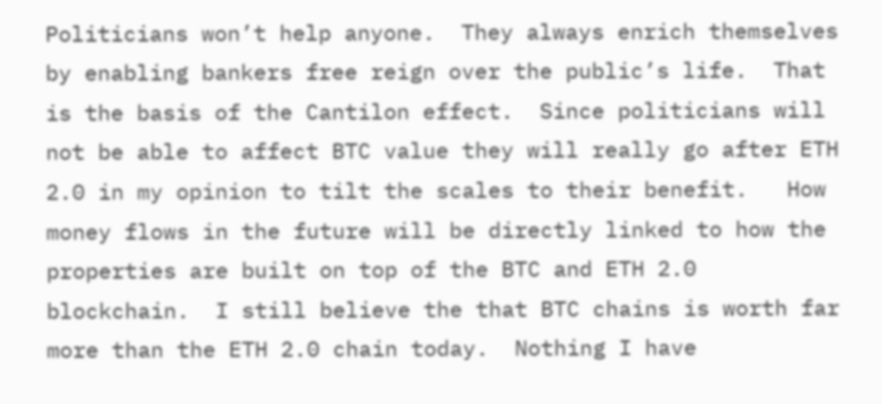Politicians won’t help anyone.  They always enrich themselves by enabling bankers free reign over the public’s life.  That is the basis of the Cantilon effect.  Since politicians will not be able to affect BTC value they will really go after ETH 2.0 in my opinion to tilt the scales to their benefit.   How money flows in the future will be directly linked to how the properties are built on top of the BTC and ETH 2.0 blockchain.  I still believe the that BTC chains is worth far more than the ETH 2.0 chain today.  Nothing I have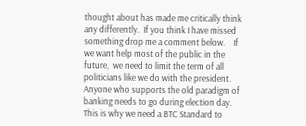thought about has made me critically think any differently.  If you think I have missed something drop me a comment below.    If we want help most of the public in the future,  we need to limit the term of all politicians like we do with the president. Anyone who supports the old paradigm of banking needs to go during election day.  This is why we need a BTC Standard to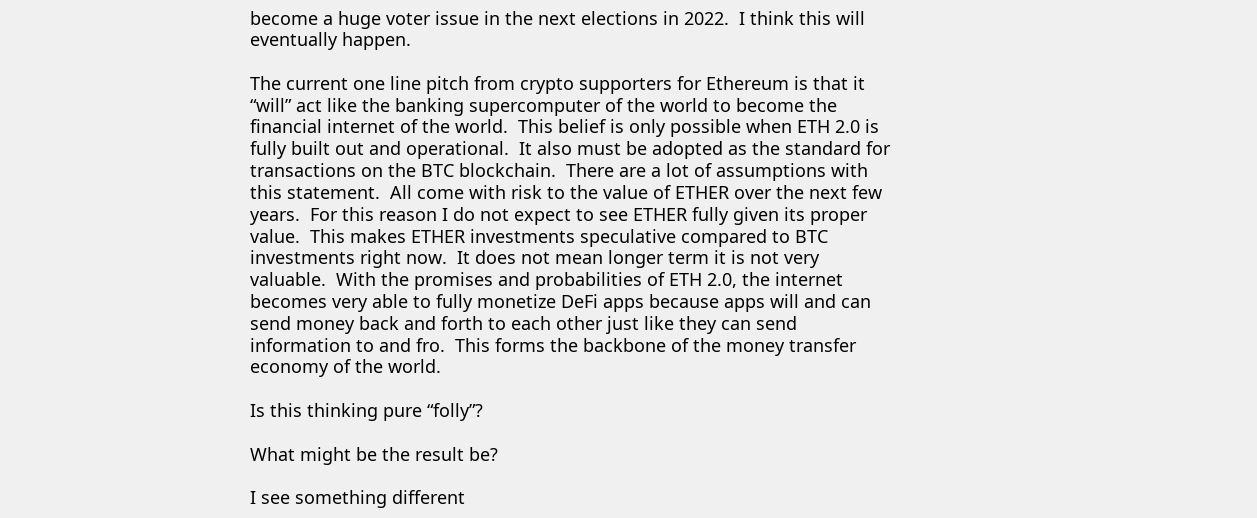become a huge voter issue in the next elections in 2022.  I think this will eventually happen.

The current one line pitch from crypto supporters for Ethereum is that it “will” act like the banking supercomputer of the world to become the financial internet of the world.  This belief is only possible when ETH 2.0 is fully built out and operational.  It also must be adopted as the standard for transactions on the BTC blockchain.  There are a lot of assumptions with this statement.  All come with risk to the value of ETHER over the next few years.  For this reason I do not expect to see ETHER fully given its proper value.  This makes ETHER investments speculative compared to BTC investments right now.  It does not mean longer term it is not very valuable.  With the promises and probabilities of ETH 2.0, the internet becomes very able to fully monetize DeFi apps because apps will and can send money back and forth to each other just like they can send information to and fro.  This forms the backbone of the money transfer economy of the world.

Is this thinking pure “folly”?

What might be the result be?

I see something different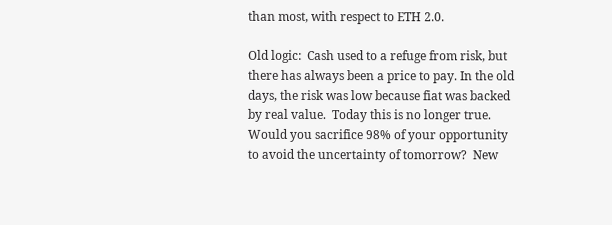than most, with respect to ETH 2.0.

Old logic:  Cash used to a refuge from risk, but there has always been a price to pay. In the old days, the risk was low because fiat was backed by real value.  Today this is no longer true.   Would you sacrifice 98% of your opportunity to avoid the uncertainty of tomorrow?  New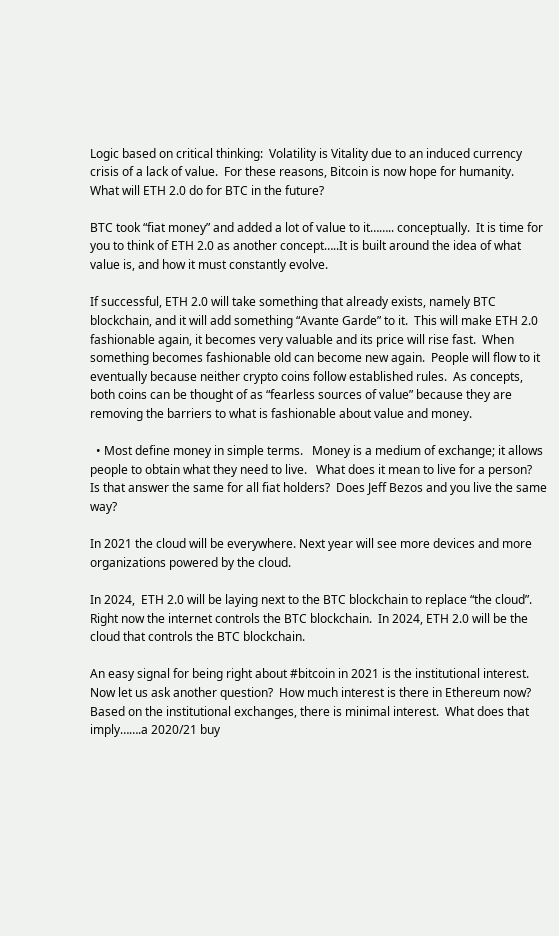Logic based on critical thinking:  Volatility is Vitality due to an induced currency crisis of a lack of value.  For these reasons, Bitcoin is now hope for humanity.  What will ETH 2.0 do for BTC in the future?

BTC took “fiat money” and added a lot of value to it…….. conceptually.  It is time for you to think of ETH 2.0 as another concept…..It is built around the idea of what value is, and how it must constantly evolve.

If successful, ETH 2.0 will take something that already exists, namely BTC blockchain, and it will add something “Avante Garde” to it.  This will make ETH 2.0 fashionable again, it becomes very valuable and its price will rise fast.  When something becomes fashionable old can become new again.  People will flow to it eventually because neither crypto coins follow established rules.  As concepts, both coins can be thought of as “fearless sources of value” because they are removing the barriers to what is fashionable about value and money.

  • Most define money in simple terms.   Money is a medium of exchange; it allows people to obtain what they need to live.   What does it mean to live for a person?  Is that answer the same for all fiat holders?  Does Jeff Bezos and you live the same way?

In 2021 the cloud will be everywhere. Next year will see more devices and more organizations powered by the cloud.

In 2024,  ETH 2.0 will be laying next to the BTC blockchain to replace “the cloud”.  Right now the internet controls the BTC blockchain.  In 2024, ETH 2.0 will be the cloud that controls the BTC blockchain.

An easy signal for being right about #bitcoin in 2021 is the institutional interest. Now let us ask another question?  How much interest is there in Ethereum now?  Based on the institutional exchanges, there is minimal interest.  What does that imply…….a 2020/21 buy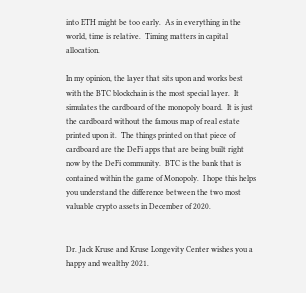into ETH might be too early.  As in everything in the world, time is relative.  Timing matters in capital allocation.

In my opinion, the layer that sits upon and works best with the BTC blockchain is the most special layer.  It simulates the cardboard of the monopoly board.  It is just the cardboard without the famous map of real estate printed upon it.  The things printed on that piece of cardboard are the DeFi apps that are being built right now by the DeFi community.  BTC is the bank that is contained within the game of Monopoly.  I hope this helps you understand the difference between the two most valuable crypto assets in December of 2020.


Dr. Jack Kruse and Kruse Longevity Center wishes you a happy and wealthy 2021.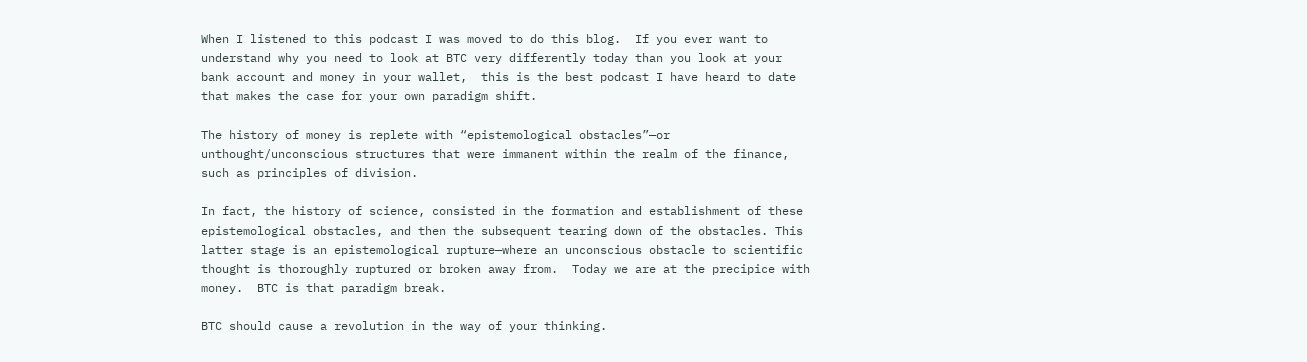When I listened to this podcast I was moved to do this blog.  If you ever want to understand why you need to look at BTC very differently today than you look at your bank account and money in your wallet,  this is the best podcast I have heard to date that makes the case for your own paradigm shift.

The history of money is replete with “epistemological obstacles”—or unthought/unconscious structures that were immanent within the realm of the finance, such as principles of division.

In fact, the history of science, consisted in the formation and establishment of these epistemological obstacles, and then the subsequent tearing down of the obstacles. This latter stage is an epistemological rupture—where an unconscious obstacle to scientific thought is thoroughly ruptured or broken away from.  Today we are at the precipice with money.  BTC is that paradigm break.

BTC should cause a revolution in the way of your thinking.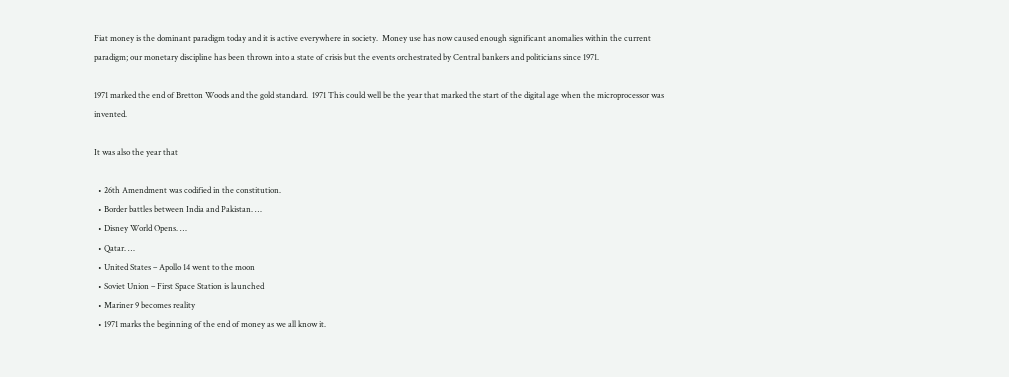Fiat money is the dominant paradigm today and it is active everywhere in society.  Money use has now caused enough significant anomalies within the current paradigm; our monetary discipline has been thrown into a state of crisis but the events orchestrated by Central bankers and politicians since 1971.

1971 marked the end of Bretton Woods and the gold standard.  1971 This could well be the year that marked the start of the digital age when the microprocessor was invented.

It was also the year that

  • 26th Amendment was codified in the constitution.
  • Border battles between India and Pakistan. …
  • Disney World Opens. …
  • Qatar. …
  • United States – Apollo 14 went to the moon
  • Soviet Union – First Space Station is launched
  • Mariner 9 becomes reality
  • 1971 marks the beginning of the end of money as we all know it.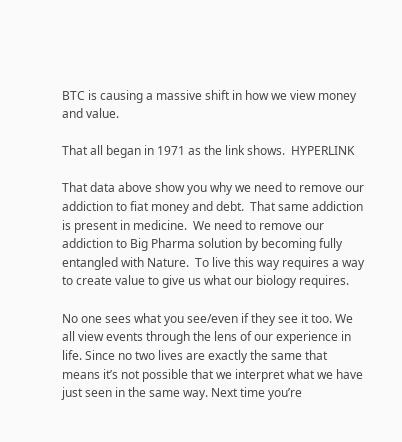BTC is causing a massive shift in how we view money and value.

That all began in 1971 as the link shows.  HYPERLINK

That data above show you why we need to remove our addiction to fiat money and debt.  That same addiction is present in medicine.  We need to remove our addiction to Big Pharma solution by becoming fully entangled with Nature.  To live this way requires a way to create value to give us what our biology requires.

No one sees what you see/even if they see it too. We all view events through the lens of our experience in life. Since no two lives are exactly the same that means it’s not possible that we interpret what we have just seen in the same way. Next time you’re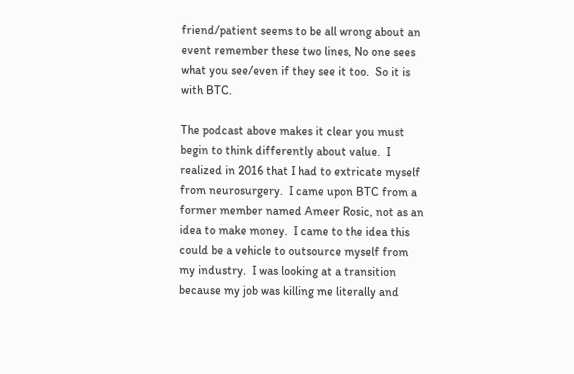friend/patient seems to be all wrong about an event remember these two lines, No one sees what you see/even if they see it too.  So it is with BTC.

The podcast above makes it clear you must begin to think differently about value.  I realized in 2016 that I had to extricate myself from neurosurgery.  I came upon BTC from a former member named Ameer Rosic, not as an idea to make money.  I came to the idea this could be a vehicle to outsource myself from my industry.  I was looking at a transition because my job was killing me literally and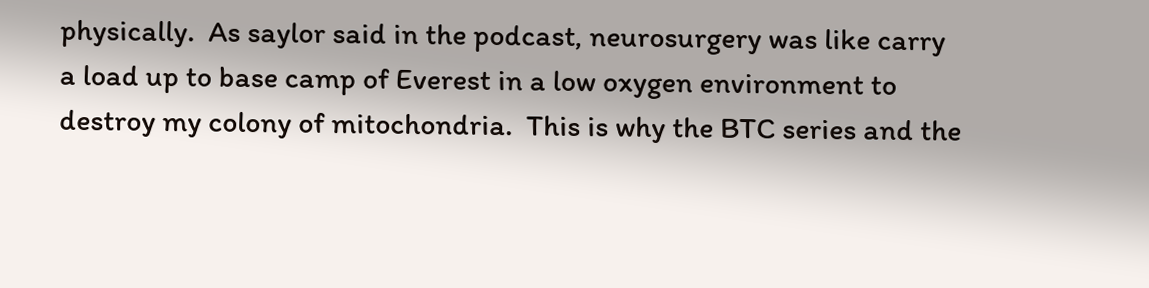physically.  As saylor said in the podcast, neurosurgery was like carry a load up to base camp of Everest in a low oxygen environment to destroy my colony of mitochondria.  This is why the BTC series and the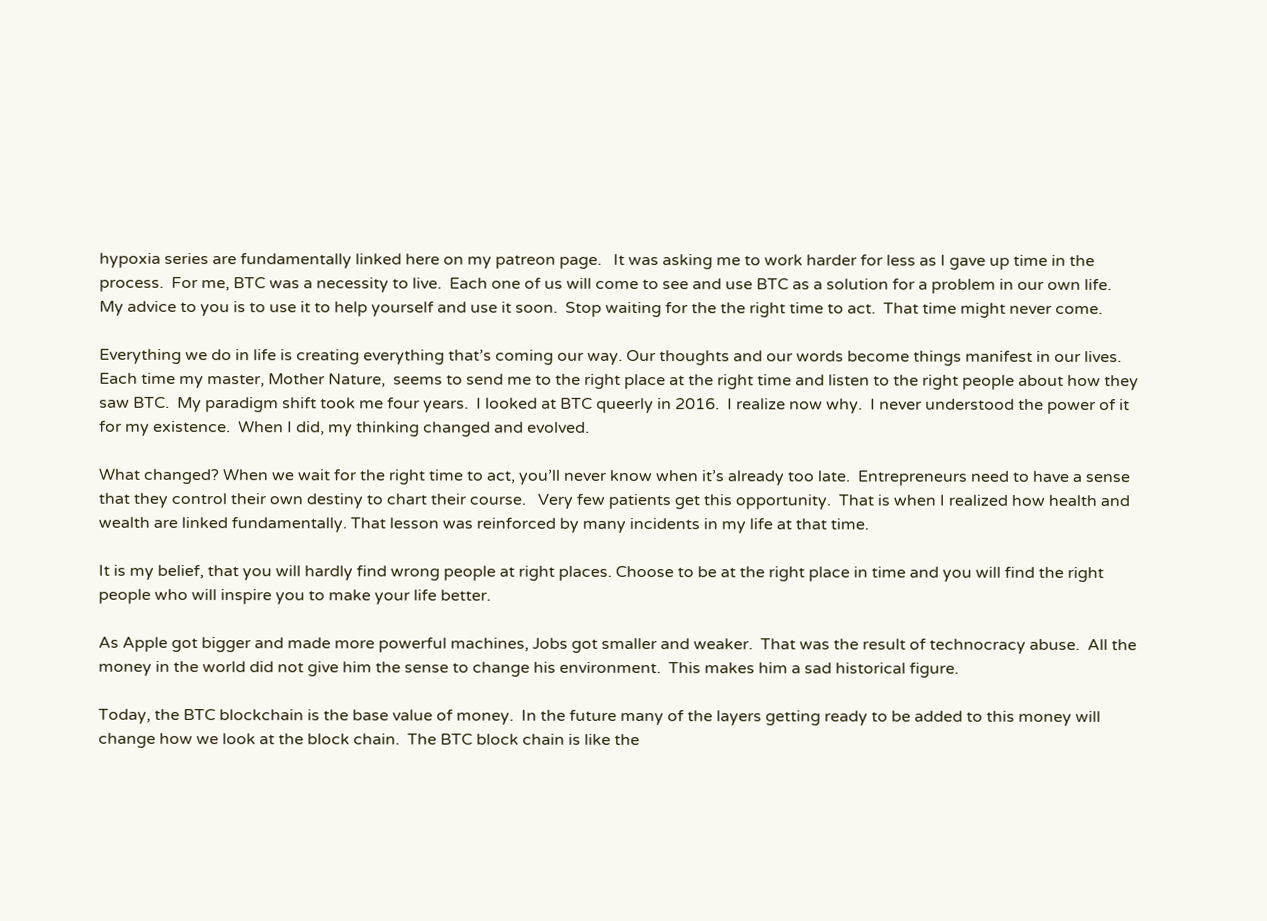hypoxia series are fundamentally linked here on my patreon page.   It was asking me to work harder for less as I gave up time in the process.  For me, BTC was a necessity to live.  Each one of us will come to see and use BTC as a solution for a problem in our own life.  My advice to you is to use it to help yourself and use it soon.  Stop waiting for the the right time to act.  That time might never come.

Everything we do in life is creating everything that’s coming our way. Our thoughts and our words become things manifest in our lives. Each time my master, Mother Nature,  seems to send me to the right place at the right time and listen to the right people about how they saw BTC.  My paradigm shift took me four years.  I looked at BTC queerly in 2016.  I realize now why.  I never understood the power of it for my existence.  When I did, my thinking changed and evolved.

What changed? When we wait for the right time to act, you’ll never know when it’s already too late.  Entrepreneurs need to have a sense that they control their own destiny to chart their course.   Very few patients get this opportunity.  That is when I realized how health and wealth are linked fundamentally. That lesson was reinforced by many incidents in my life at that time.

It is my belief, that you will hardly find wrong people at right places. Choose to be at the right place in time and you will find the right people who will inspire you to make your life better.

As Apple got bigger and made more powerful machines, Jobs got smaller and weaker.  That was the result of technocracy abuse.  All the money in the world did not give him the sense to change his environment.  This makes him a sad historical figure.

Today, the BTC blockchain is the base value of money.  In the future many of the layers getting ready to be added to this money will change how we look at the block chain.  The BTC block chain is like the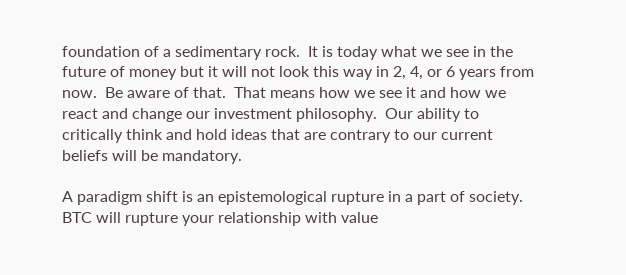foundation of a sedimentary rock.  It is today what we see in the future of money but it will not look this way in 2, 4, or 6 years from now.  Be aware of that.  That means how we see it and how we react and change our investment philosophy.  Our ability to critically think and hold ideas that are contrary to our current beliefs will be mandatory.

A paradigm shift is an epistemological rupture in a part of society.  BTC will rupture your relationship with value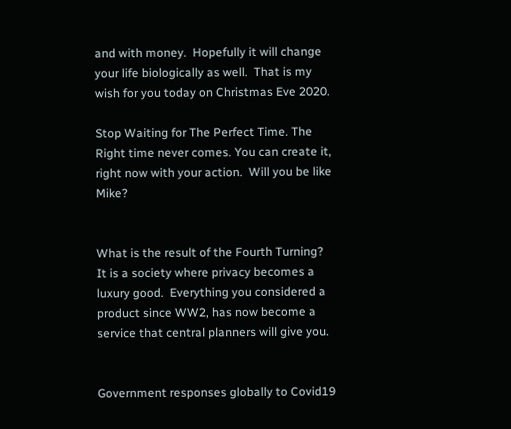and with money.  Hopefully it will change your life biologically as well.  That is my wish for you today on Christmas Eve 2020.

Stop Waiting for The Perfect Time. The Right time never comes. You can create it, right now with your action.  Will you be like Mike?


What is the result of the Fourth Turning?  It is a society where privacy becomes a luxury good.  Everything you considered a product since WW2, has now become a service that central planners will give you.


Government responses globally to Covid19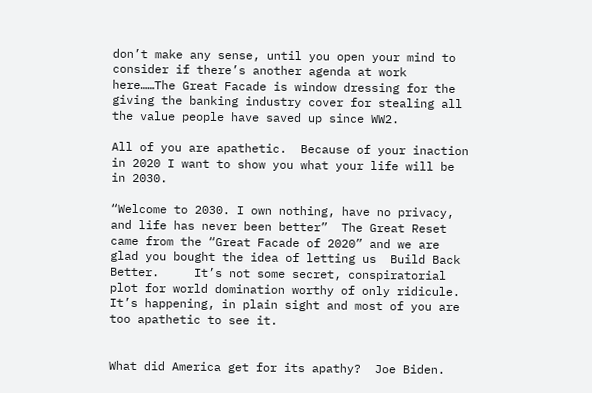don’t make any sense, until you open your mind to consider if there’s another agenda at work here……The Great Facade is window dressing for the giving the banking industry cover for stealing all the value people have saved up since WW2.

All of you are apathetic.  Because of your inaction in 2020 I want to show you what your life will be in 2030.

“Welcome to 2030. I own nothing, have no privacy, and life has never been better”  The Great Reset came from the “Great Facade of 2020” and we are glad you bought the idea of letting us  Build Back Better.     It’s not some secret, conspiratorial plot for world domination worthy of only ridicule.  It’s happening, in plain sight and most of you are too apathetic to see it.


What did America get for its apathy?  Joe Biden.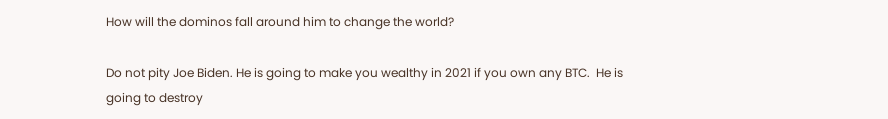How will the dominos fall around him to change the world?

Do not pity Joe Biden. He is going to make you wealthy in 2021 if you own any BTC.  He is going to destroy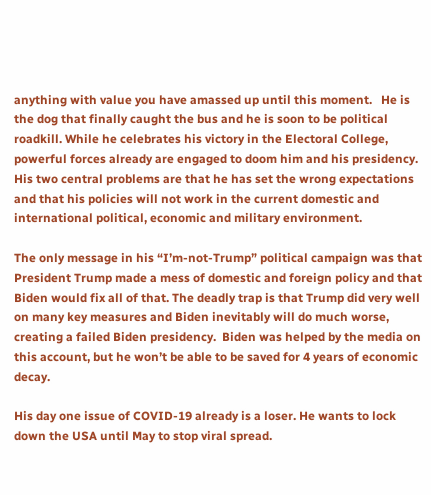anything with value you have amassed up until this moment.   He is the dog that finally caught the bus and he is soon to be political roadkill. While he celebrates his victory in the Electoral College, powerful forces already are engaged to doom him and his presidency. His two central problems are that he has set the wrong expectations and that his policies will not work in the current domestic and international political, economic and military environment.

The only message in his “I’m-not-Trump” political campaign was that President Trump made a mess of domestic and foreign policy and that Biden would fix all of that. The deadly trap is that Trump did very well on many key measures and Biden inevitably will do much worse, creating a failed Biden presidency.  Biden was helped by the media on this account, but he won’t be able to be saved for 4 years of economic decay.

His day one issue of COVID-19 already is a loser. He wants to lock down the USA until May to stop viral spread.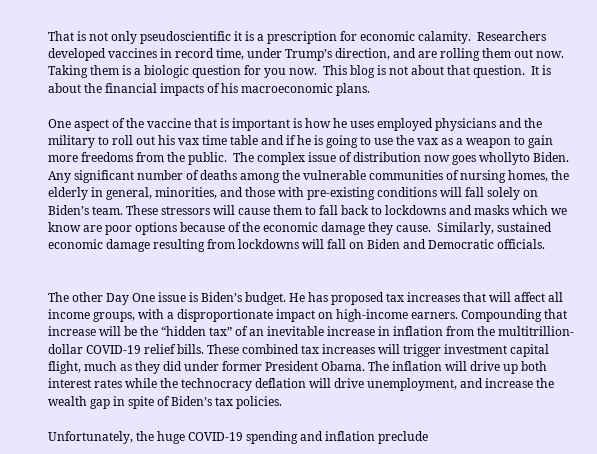That is not only pseudoscientific it is a prescription for economic calamity.  Researchers developed vaccines in record time, under Trump’s direction, and are rolling them out now.  Taking them is a biologic question for you now.  This blog is not about that question.  It is about the financial impacts of his macroeconomic plans.

One aspect of the vaccine that is important is how he uses employed physicians and the military to roll out his vax time table and if he is going to use the vax as a weapon to gain more freedoms from the public.  The complex issue of distribution now goes whollyto Biden. Any significant number of deaths among the vulnerable communities of nursing homes, the elderly in general, minorities, and those with pre-existing conditions will fall solely on Biden’s team. These stressors will cause them to fall back to lockdowns and masks which we know are poor options because of the economic damage they cause.  Similarly, sustained economic damage resulting from lockdowns will fall on Biden and Democratic officials.


The other Day One issue is Biden’s budget. He has proposed tax increases that will affect all income groups, with a disproportionate impact on high-income earners. Compounding that increase will be the “hidden tax” of an inevitable increase in inflation from the multitrillion-dollar COVID-19 relief bills. These combined tax increases will trigger investment capital flight, much as they did under former President Obama. The inflation will drive up both interest rates while the technocracy deflation will drive unemployment, and increase the wealth gap in spite of Biden’s tax policies.

Unfortunately, the huge COVID-19 spending and inflation preclude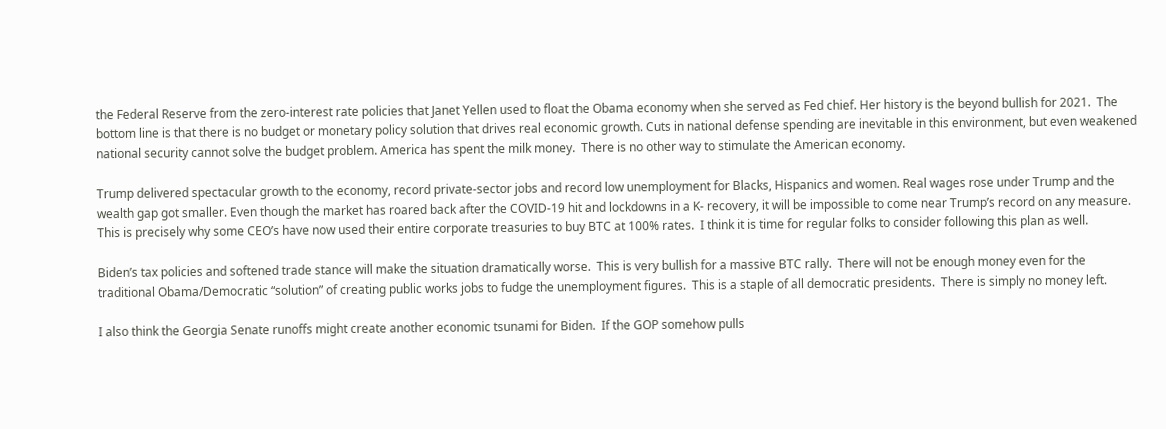the Federal Reserve from the zero-interest rate policies that Janet Yellen used to float the Obama economy when she served as Fed chief. Her history is the beyond bullish for 2021.  The bottom line is that there is no budget or monetary policy solution that drives real economic growth. Cuts in national defense spending are inevitable in this environment, but even weakened national security cannot solve the budget problem. America has spent the milk money.  There is no other way to stimulate the American economy.

Trump delivered spectacular growth to the economy, record private-sector jobs and record low unemployment for Blacks, Hispanics and women. Real wages rose under Trump and the wealth gap got smaller. Even though the market has roared back after the COVID-19 hit and lockdowns in a K- recovery, it will be impossible to come near Trump’s record on any measure.  This is precisely why some CEO’s have now used their entire corporate treasuries to buy BTC at 100% rates.  I think it is time for regular folks to consider following this plan as well.

Biden’s tax policies and softened trade stance will make the situation dramatically worse.  This is very bullish for a massive BTC rally.  There will not be enough money even for the traditional Obama/Democratic “solution” of creating public works jobs to fudge the unemployment figures.  This is a staple of all democratic presidents.  There is simply no money left.

I also think the Georgia Senate runoffs might create another economic tsunami for Biden.  If the GOP somehow pulls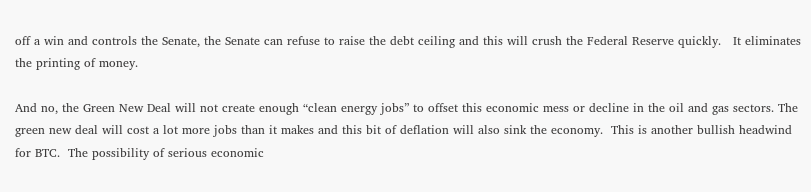off a win and controls the Senate, the Senate can refuse to raise the debt ceiling and this will crush the Federal Reserve quickly.   It eliminates the printing of money.

And no, the Green New Deal will not create enough “clean energy jobs” to offset this economic mess or decline in the oil and gas sectors. The green new deal will cost a lot more jobs than it makes and this bit of deflation will also sink the economy.  This is another bullish headwind for BTC.  The possibility of serious economic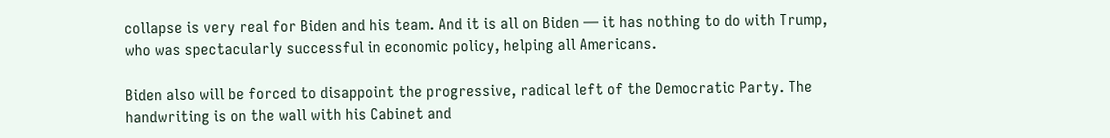collapse is very real for Biden and his team. And it is all on Biden — it has nothing to do with Trump, who was spectacularly successful in economic policy, helping all Americans.

Biden also will be forced to disappoint the progressive, radical left of the Democratic Party. The handwriting is on the wall with his Cabinet and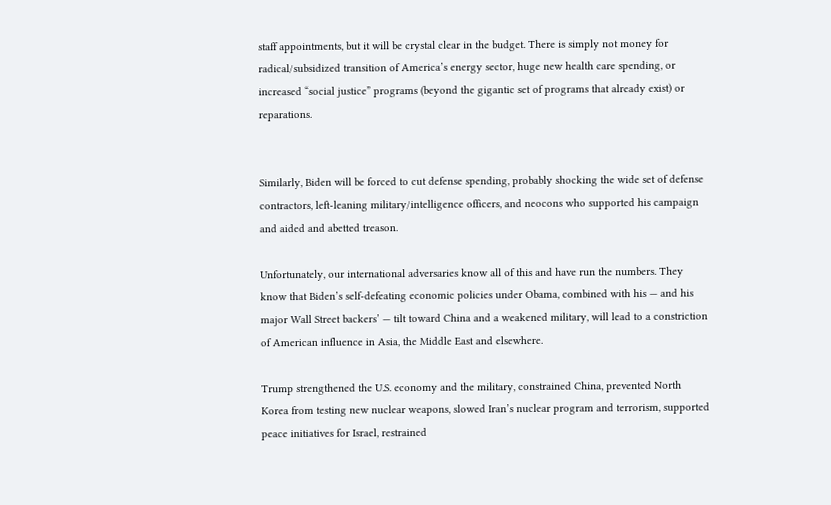staff appointments, but it will be crystal clear in the budget. There is simply not money for radical/subsidized transition of America’s energy sector, huge new health care spending, or increased “social justice” programs (beyond the gigantic set of programs that already exist) or reparations.


Similarly, Biden will be forced to cut defense spending, probably shocking the wide set of defense contractors, left-leaning military/intelligence officers, and neocons who supported his campaign and aided and abetted treason.

Unfortunately, our international adversaries know all of this and have run the numbers. They know that Biden’s self-defeating economic policies under Obama, combined with his — and his major Wall Street backers’ — tilt toward China and a weakened military, will lead to a constriction of American influence in Asia, the Middle East and elsewhere.

Trump strengthened the U.S. economy and the military, constrained China, prevented North Korea from testing new nuclear weapons, slowed Iran’s nuclear program and terrorism, supported peace initiatives for Israel, restrained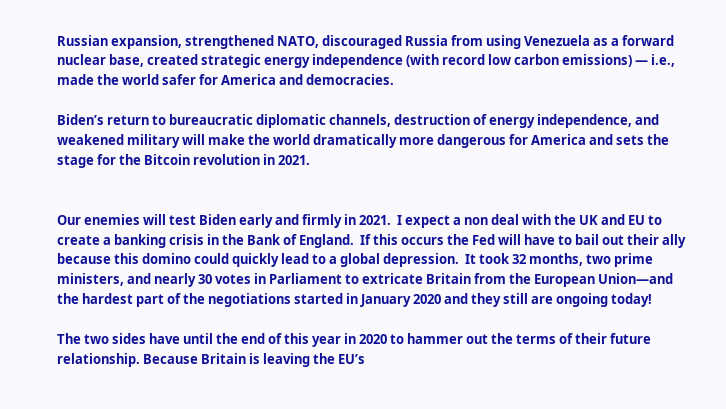Russian expansion, strengthened NATO, discouraged Russia from using Venezuela as a forward nuclear base, created strategic energy independence (with record low carbon emissions) — i.e., made the world safer for America and democracies.

Biden’s return to bureaucratic diplomatic channels, destruction of energy independence, and weakened military will make the world dramatically more dangerous for America and sets the stage for the Bitcoin revolution in 2021.


Our enemies will test Biden early and firmly in 2021.  I expect a non deal with the UK and EU to create a banking crisis in the Bank of England.  If this occurs the Fed will have to bail out their ally because this domino could quickly lead to a global depression.  It took 32 months, two prime ministers, and nearly 30 votes in Parliament to extricate Britain from the European Union—and the hardest part of the negotiations started in January 2020 and they still are ongoing today!

The two sides have until the end of this year in 2020 to hammer out the terms of their future relationship. Because Britain is leaving the EU’s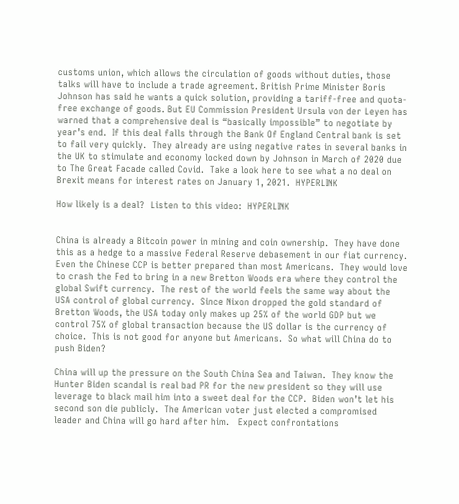customs union, which allows the circulation of goods without duties, those talks will have to include a trade agreement. British Prime Minister Boris Johnson has said he wants a quick solution, providing a tariff-free and quota-free exchange of goods. But EU Commission President Ursula von der Leyen has warned that a comprehensive deal is “basically impossible” to negotiate by year’s end.  If this deal falls through the Bank Of England Central bank is set to fail very quickly.  They already are using negative rates in several banks in the UK to stimulate and economy locked down by Johnson in March of 2020 due to The Great Facade called Covid.  Take a look here to see what a no deal on Brexit means for interest rates on January 1, 2021.  HYPERLINK

How likely is a deal?  Listen to this video:  HYPERLINK


China is already a Bitcoin power in mining and coin ownership.  They have done this as a hedge to a massive Federal Reserve debasement in our fiat currency.  Even the Chinese CCP is better prepared than most Americans.  They would love to crash the Fed to bring in a new Bretton Woods era where they control the global Swift currency.  The rest of the world feels the same way about the USA control of global currency.  Since Nixon dropped the gold standard of Bretton Woods, the USA today only makes up 25% of the world GDP but we control 75% of global transaction because the US dollar is the currency of choice.  This is not good for anyone but Americans.  So what will China do to push Biden?

China will up the pressure on the South China Sea and Taiwan.  They know the Hunter Biden scandal is real bad PR for the new president so they will use leverage to black mail him into a sweet deal for the CCP.  Biden won’t let his second son die publicly.  The American voter just elected a compromised leader and China will go hard after him.   Expect confrontations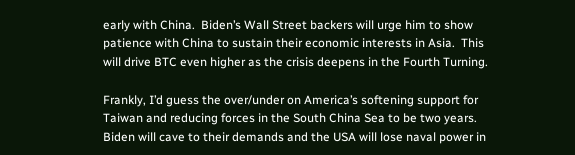early with China.  Biden’s Wall Street backers will urge him to show patience with China to sustain their economic interests in Asia.  This will drive BTC even higher as the crisis deepens in the Fourth Turning.

Frankly, I’d guess the over/under on America’s softening support for Taiwan and reducing forces in the South China Sea to be two years. Biden will cave to their demands and the USA will lose naval power in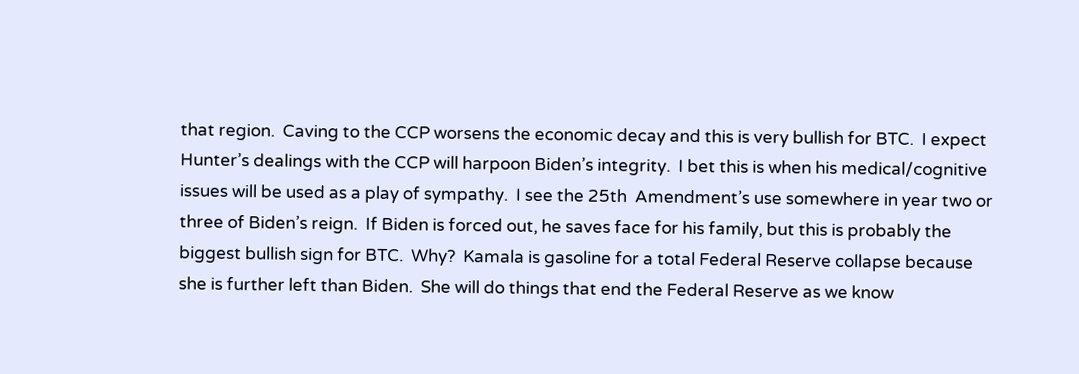that region.  Caving to the CCP worsens the economic decay and this is very bullish for BTC.  I expect Hunter’s dealings with the CCP will harpoon Biden’s integrity.  I bet this is when his medical/cognitive issues will be used as a play of sympathy.  I see the 25th  Amendment’s use somewhere in year two or three of Biden’s reign.  If Biden is forced out, he saves face for his family, but this is probably the biggest bullish sign for BTC.  Why?  Kamala is gasoline for a total Federal Reserve collapse because she is further left than Biden.  She will do things that end the Federal Reserve as we know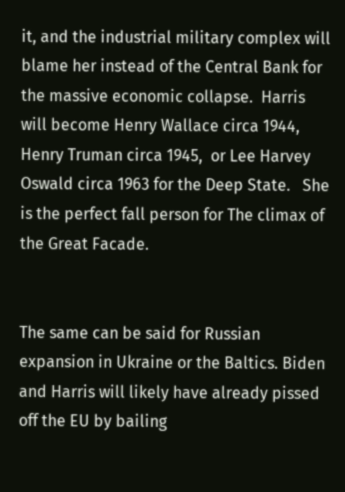it, and the industrial military complex will blame her instead of the Central Bank for the massive economic collapse.  Harris will become Henry Wallace circa 1944, Henry Truman circa 1945,  or Lee Harvey Oswald circa 1963 for the Deep State.   She is the perfect fall person for The climax of the Great Facade.


The same can be said for Russian expansion in Ukraine or the Baltics. Biden and Harris will likely have already pissed off the EU by bailing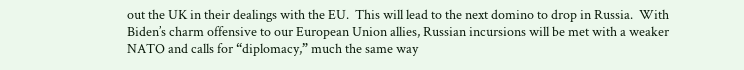out the UK in their dealings with the EU.  This will lead to the next domino to drop in Russia.  With Biden’s charm offensive to our European Union allies, Russian incursions will be met with a weaker NATO and calls for “diplomacy,” much the same way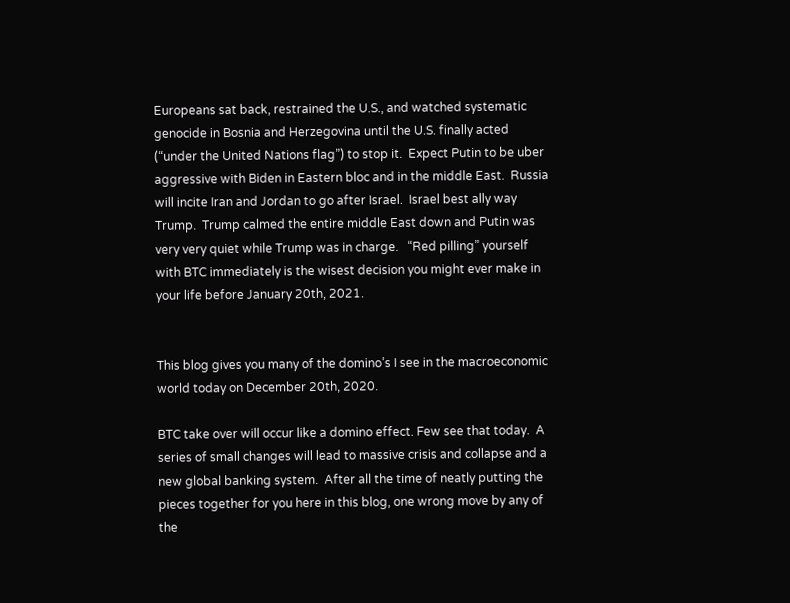Europeans sat back, restrained the U.S., and watched systematic genocide in Bosnia and Herzegovina until the U.S. finally acted (“under the United Nations flag”) to stop it.  Expect Putin to be uber aggressive with Biden in Eastern bloc and in the middle East.  Russia will incite Iran and Jordan to go after Israel.  Israel best ally way Trump.  Trump calmed the entire middle East down and Putin was very very quiet while Trump was in charge.   “Red pilling” yourself with BTC immediately is the wisest decision you might ever make in your life before January 20th, 2021.


This blog gives you many of the domino’s I see in the macroeconomic world today on December 20th, 2020.

BTC take over will occur like a domino effect. Few see that today.  A series of small changes will lead to massive crisis and collapse and a new global banking system.  After all the time of neatly putting the pieces together for you here in this blog, one wrong move by any of the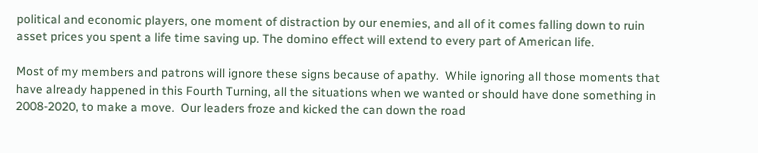political and economic players, one moment of distraction by our enemies, and all of it comes falling down to ruin asset prices you spent a life time saving up. The domino effect will extend to every part of American life.

Most of my members and patrons will ignore these signs because of apathy.  While ignoring all those moments that have already happened in this Fourth Turning, all the situations when we wanted or should have done something in 2008-2020, to make a move.  Our leaders froze and kicked the can down the road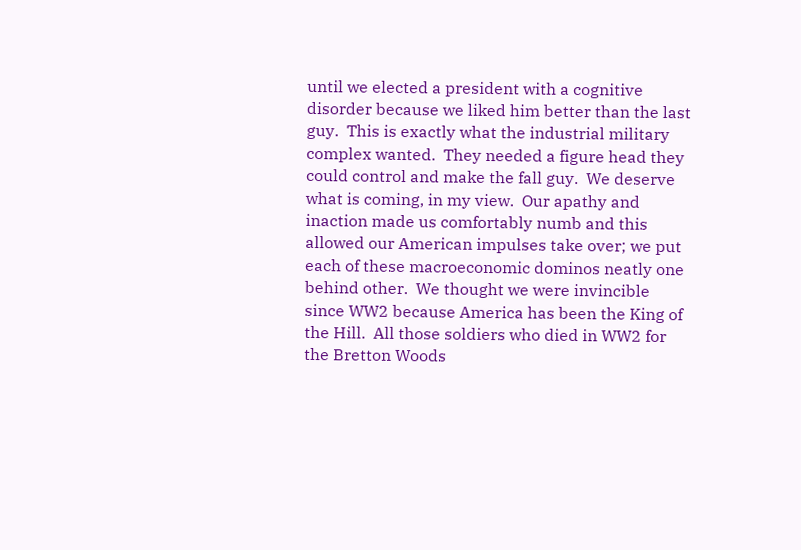until we elected a president with a cognitive disorder because we liked him better than the last guy.  This is exactly what the industrial military complex wanted.  They needed a figure head they could control and make the fall guy.  We deserve what is coming, in my view.  Our apathy and inaction made us comfortably numb and this allowed our American impulses take over; we put each of these macroeconomic dominos neatly one behind other.  We thought we were invincible since WW2 because America has been the King of the Hill.  All those soldiers who died in WW2 for the Bretton Woods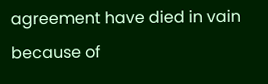agreement have died in vain because of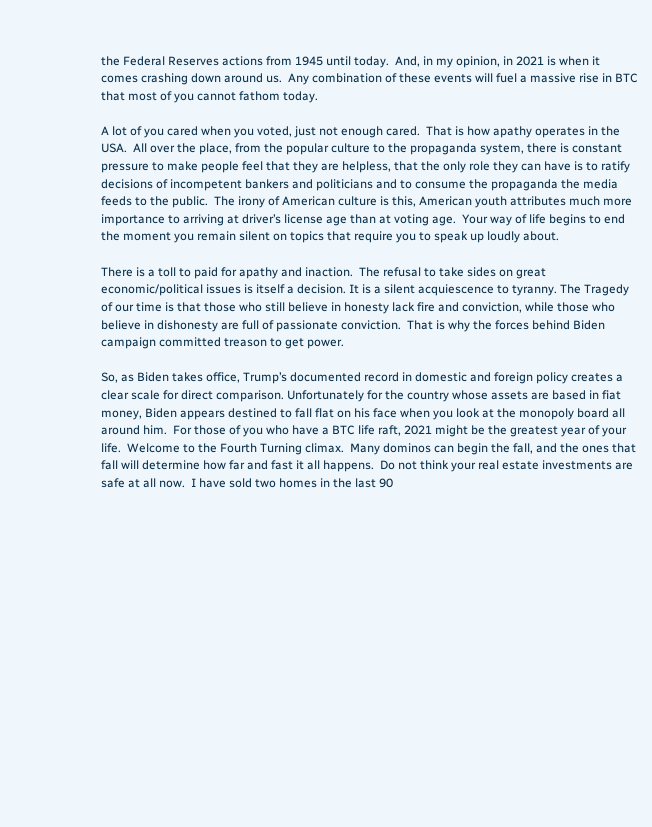the Federal Reserves actions from 1945 until today.  And, in my opinion, in 2021 is when it comes crashing down around us.  Any combination of these events will fuel a massive rise in BTC that most of you cannot fathom today.

A lot of you cared when you voted, just not enough cared.  That is how apathy operates in the USA.  All over the place, from the popular culture to the propaganda system, there is constant pressure to make people feel that they are helpless, that the only role they can have is to ratify decisions of incompetent bankers and politicians and to consume the propaganda the media feeds to the public.  The irony of American culture is this, American youth attributes much more importance to arriving at driver’s license age than at voting age.  Your way of life begins to end the moment you remain silent on topics that require you to speak up loudly about.

There is a toll to paid for apathy and inaction.  The refusal to take sides on great economic/political issues is itself a decision. It is a silent acquiescence to tyranny. The Tragedy of our time is that those who still believe in honesty lack fire and conviction, while those who believe in dishonesty are full of passionate conviction.  That is why the forces behind Biden campaign committed treason to get power.

So, as Biden takes office, Trump’s documented record in domestic and foreign policy creates a clear scale for direct comparison. Unfortunately for the country whose assets are based in fiat money, Biden appears destined to fall flat on his face when you look at the monopoly board all around him.  For those of you who have a BTC life raft, 2021 might be the greatest year of your life.  Welcome to the Fourth Turning climax.  Many dominos can begin the fall, and the ones that fall will determine how far and fast it all happens.  Do not think your real estate investments are safe at all now.  I have sold two homes in the last 90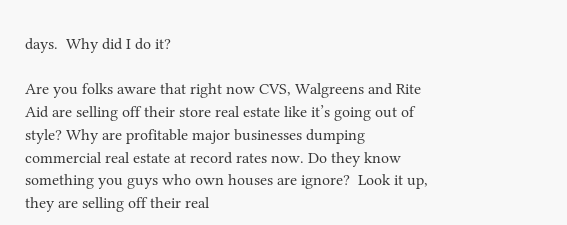days.  Why did I do it?

Are you folks aware that right now CVS, Walgreens and Rite Aid are selling off their store real estate like it’s going out of style? Why are profitable major businesses dumping commercial real estate at record rates now. Do they know something you guys who own houses are ignore?  Look it up, they are selling off their real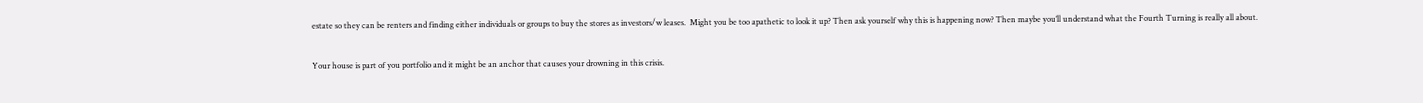estate so they can be renters and finding either individuals or groups to buy the stores as investors/w leases.  Might you be too apathetic to look it up? Then ask yourself why this is happening now? Then maybe you’ll understand what the Fourth Turning is really all about.

Your house is part of you portfolio and it might be an anchor that causes your drowning in this crisis.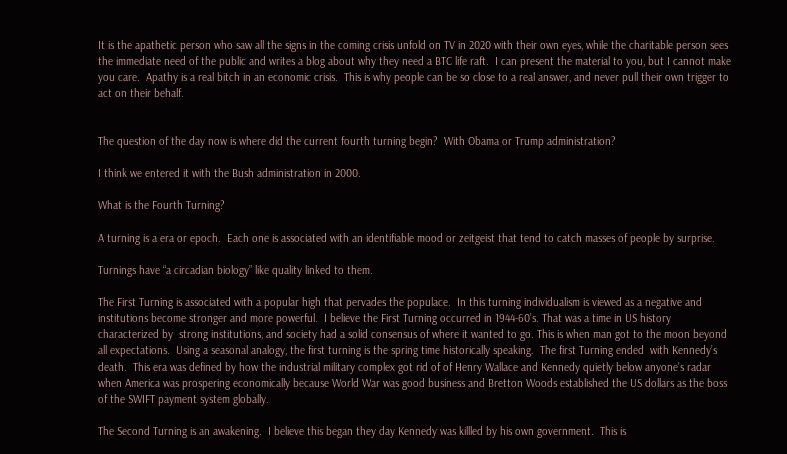It is the apathetic person who saw all the signs in the coming crisis unfold on TV in 2020 with their own eyes, while the charitable person sees the immediate need of the public and writes a blog about why they need a BTC life raft.  I can present the material to you, but I cannot make you care.  Apathy is a real bitch in an economic crisis.  This is why people can be so close to a real answer, and never pull their own trigger to act on their behalf.


The question of the day now is where did the current fourth turning begin?  With Obama or Trump administration?

I think we entered it with the Bush administration in 2000.

What is the Fourth Turning?

A turning is a era or epoch.  Each one is associated with an identifiable mood or zeitgeist that tend to catch masses of people by surprise.

Turnings have “a circadian biology” like quality linked to them.

The First Turning is associated with a popular high that pervades the populace.  In this turning individualism is viewed as a negative and institutions become stronger and more powerful.  I believe the First Turning occurred in 1944-60’s. That was a time in US history characterized by  strong institutions, and society had a solid consensus of where it wanted to go. This is when man got to the moon beyond all expectations.  Using a seasonal analogy, the first turning is the spring time historically speaking.  The first Turning ended  with Kennedy’s death.  This era was defined by how the industrial military complex got rid of of Henry Wallace and Kennedy quietly below anyone’s radar when America was prospering economically because World War was good business and Bretton Woods established the US dollars as the boss of the SWIFT payment system globally.

The Second Turning is an awakening.  I believe this began they day Kennedy was killled by his own government.  This is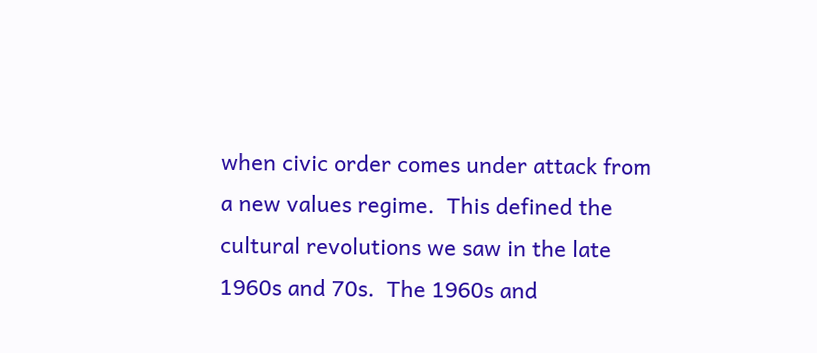when civic order comes under attack from a new values regime.  This defined the cultural revolutions we saw in the late 1960s and 70s.  The 1960s and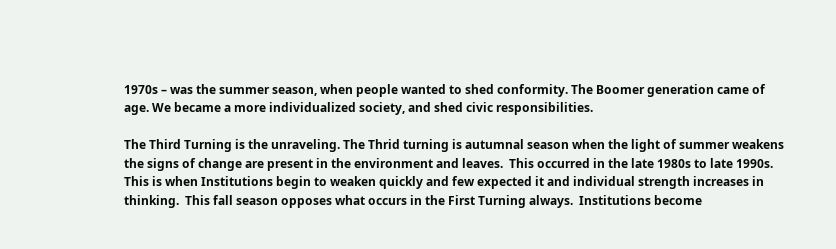1970s – was the summer season, when people wanted to shed conformity. The Boomer generation came of age. We became a more individualized society, and shed civic responsibilities.

The Third Turning is the unraveling. The Thrid turning is autumnal season when the light of summer weakens the signs of change are present in the environment and leaves.  This occurred in the late 1980s to late 1990s.  This is when Institutions begin to weaken quickly and few expected it and individual strength increases in thinking.  This fall season opposes what occurs in the First Turning always.  Institutions become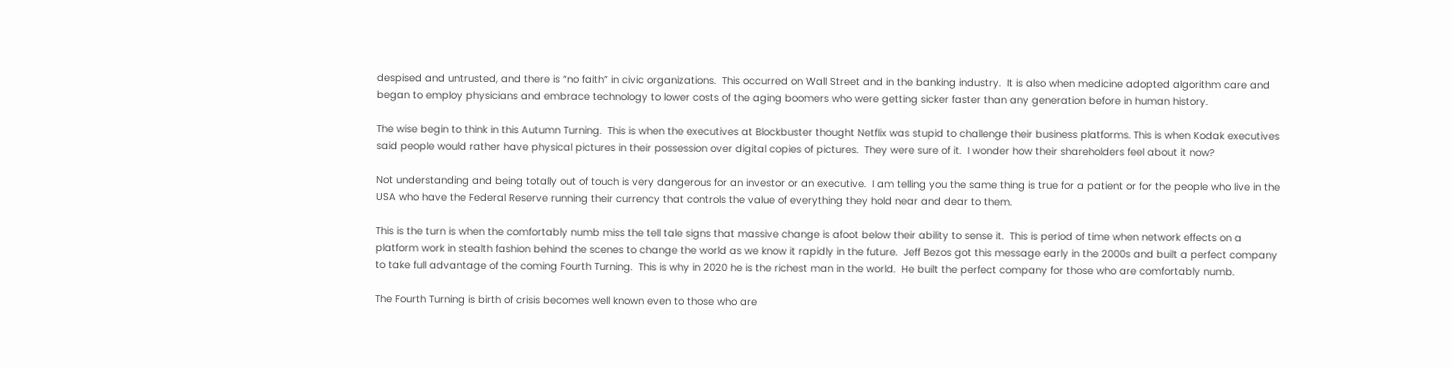despised and untrusted, and there is “no faith” in civic organizations.  This occurred on Wall Street and in the banking industry.  It is also when medicine adopted algorithm care and began to employ physicians and embrace technology to lower costs of the aging boomers who were getting sicker faster than any generation before in human history.

The wise begin to think in this Autumn Turning.  This is when the executives at Blockbuster thought Netflix was stupid to challenge their business platforms. This is when Kodak executives said people would rather have physical pictures in their possession over digital copies of pictures.  They were sure of it.  I wonder how their shareholders feel about it now?

Not understanding and being totally out of touch is very dangerous for an investor or an executive.  I am telling you the same thing is true for a patient or for the people who live in the USA who have the Federal Reserve running their currency that controls the value of everything they hold near and dear to them.

This is the turn is when the comfortably numb miss the tell tale signs that massive change is afoot below their ability to sense it.  This is period of time when network effects on a platform work in stealth fashion behind the scenes to change the world as we know it rapidly in the future.  Jeff Bezos got this message early in the 2000s and built a perfect company to take full advantage of the coming Fourth Turning.  This is why in 2020 he is the richest man in the world.  He built the perfect company for those who are comfortably numb.

The Fourth Turning is birth of crisis becomes well known even to those who are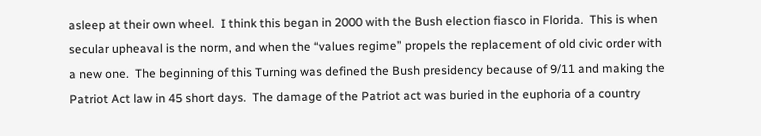asleep at their own wheel.  I think this began in 2000 with the Bush election fiasco in Florida.  This is when secular upheaval is the norm, and when the “values regime” propels the replacement of old civic order with a new one.  The beginning of this Turning was defined the Bush presidency because of 9/11 and making the Patriot Act law in 45 short days.  The damage of the Patriot act was buried in the euphoria of a country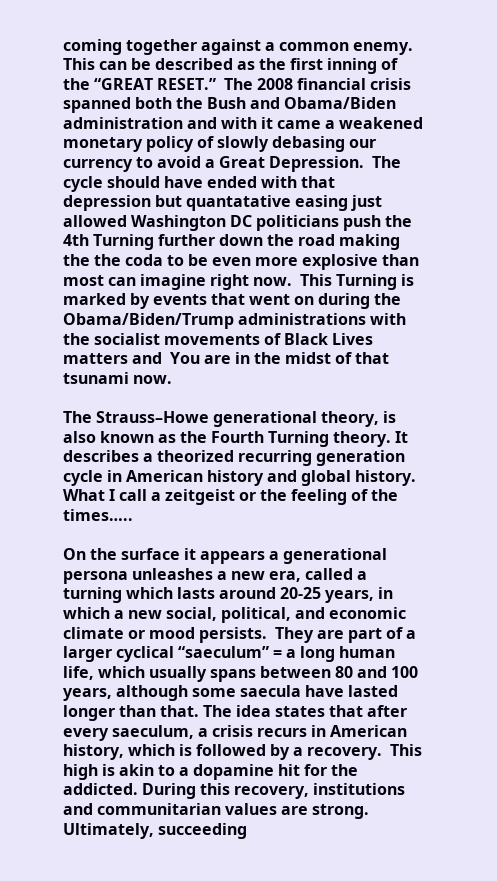coming together against a common enemy. This can be described as the first inning of the “GREAT RESET.”  The 2008 financial crisis spanned both the Bush and Obama/Biden administration and with it came a weakened monetary policy of slowly debasing our currency to avoid a Great Depression.  The cycle should have ended with that depression but quantatative easing just allowed Washington DC politicians push the 4th Turning further down the road making the the coda to be even more explosive than most can imagine right now.  This Turning is marked by events that went on during the Obama/Biden/Trump administrations with the socialist movements of Black Lives matters and  You are in the midst of that tsunami now.

The Strauss–Howe generational theory, is also known as the Fourth Turning theory. It describes a theorized recurring generation cycle in American history and global history.  What I call a zeitgeist or the feeling of the times…..

On the surface it appears a generational persona unleashes a new era, called a turning which lasts around 20-25 years, in which a new social, political, and economic climate or mood persists.  They are part of a larger cyclical “saeculum” = a long human life, which usually spans between 80 and 100 years, although some saecula have lasted longer than that. The idea states that after every saeculum, a crisis recurs in American history, which is followed by a recovery.  This high is akin to a dopamine hit for the addicted. During this recovery, institutions and communitarian values are strong. Ultimately, succeeding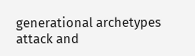generational archetypes attack and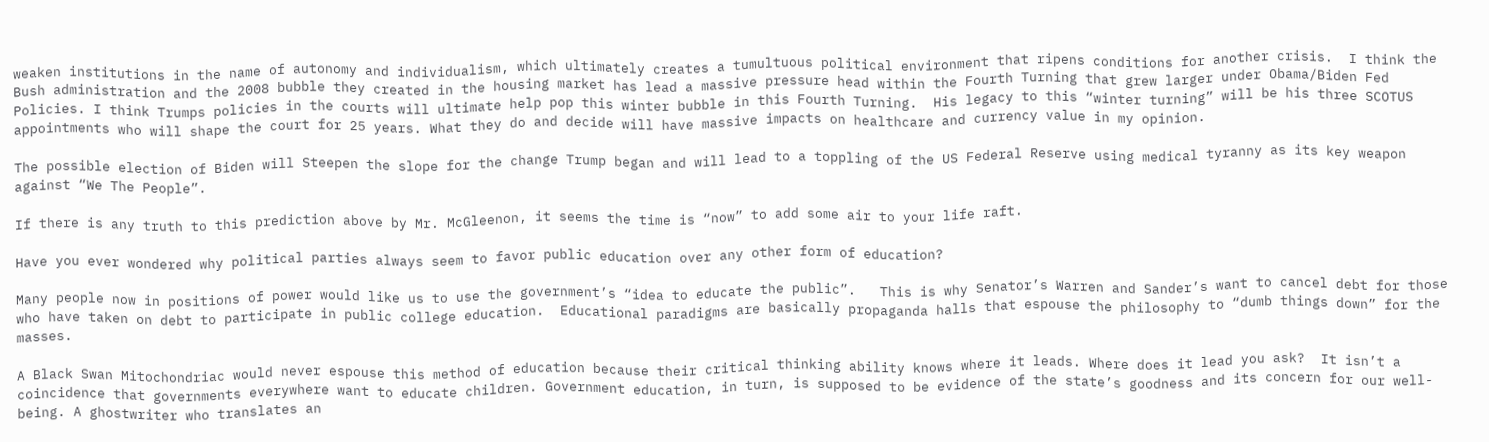weaken institutions in the name of autonomy and individualism, which ultimately creates a tumultuous political environment that ripens conditions for another crisis.  I think the Bush administration and the 2008 bubble they created in the housing market has lead a massive pressure head within the Fourth Turning that grew larger under Obama/Biden Fed Policies. I think Trumps policies in the courts will ultimate help pop this winter bubble in this Fourth Turning.  His legacy to this “winter turning” will be his three SCOTUS appointments who will shape the court for 25 years. What they do and decide will have massive impacts on healthcare and currency value in my opinion.

The possible election of Biden will Steepen the slope for the change Trump began and will lead to a toppling of the US Federal Reserve using medical tyranny as its key weapon against “We The People”.

If there is any truth to this prediction above by Mr. McGleenon, it seems the time is “now” to add some air to your life raft.

Have you ever wondered why political parties always seem to favor public education over any other form of education?

Many people now in positions of power would like us to use the government’s “idea to educate the public”.   This is why Senator’s Warren and Sander’s want to cancel debt for those who have taken on debt to participate in public college education.  Educational paradigms are basically propaganda halls that espouse the philosophy to “dumb things down” for the masses.

A Black Swan Mitochondriac would never espouse this method of education because their critical thinking ability knows where it leads. Where does it lead you ask?  It isn’t a coincidence that governments everywhere want to educate children. Government education, in turn, is supposed to be evidence of the state’s goodness and its concern for our well-being. A ghostwriter who translates an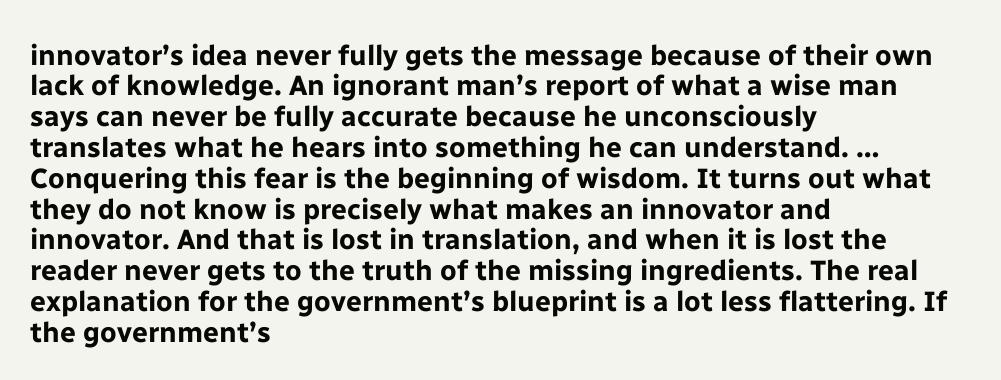innovator’s idea never fully gets the message because of their own lack of knowledge. An ignorant man’s report of what a wise man says can never be fully accurate because he unconsciously translates what he hears into something he can understand. … Conquering this fear is the beginning of wisdom. It turns out what they do not know is precisely what makes an innovator and innovator. And that is lost in translation, and when it is lost the reader never gets to the truth of the missing ingredients. The real explanation for the government’s blueprint is a lot less flattering. If the government’s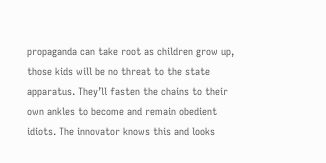propaganda can take root as children grow up, those kids will be no threat to the state apparatus. They’ll fasten the chains to their own ankles to become and remain obedient idiots. The innovator knows this and looks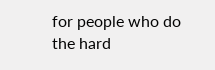for people who do the hard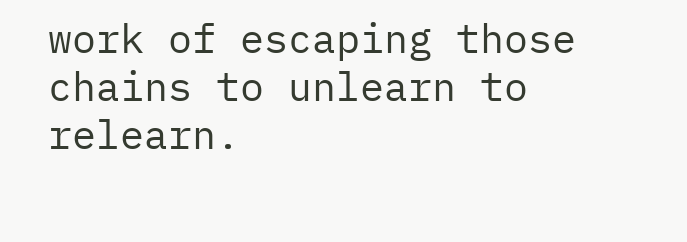work of escaping those chains to unlearn to relearn.